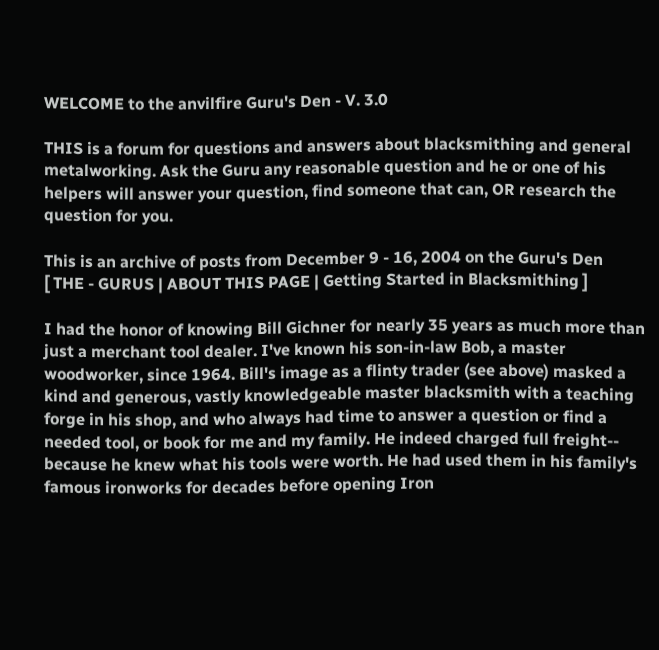WELCOME to the anvilfire Guru's Den - V. 3.0

THIS is a forum for questions and answers about blacksmithing and general metalworking. Ask the Guru any reasonable question and he or one of his helpers will answer your question, find someone that can, OR research the question for you.

This is an archive of posts from December 9 - 16, 2004 on the Guru's Den
[ THE - GURUS | ABOUT THIS PAGE | Getting Started in Blacksmithing ]

I had the honor of knowing Bill Gichner for nearly 35 years as much more than just a merchant tool dealer. I've known his son-in-law Bob, a master woodworker, since 1964. Bill's image as a flinty trader (see above) masked a kind and generous, vastly knowledgeable master blacksmith with a teaching forge in his shop, and who always had time to answer a question or find a needed tool, or book for me and my family. He indeed charged full freight-- because he knew what his tools were worth. He had used them in his family's famous ironworks for decades before opening Iron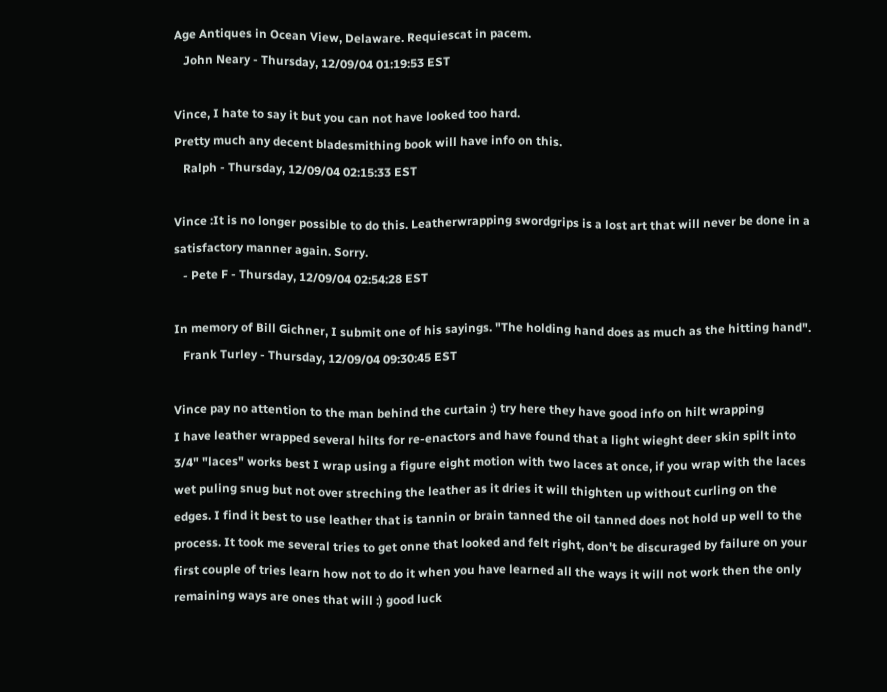Age Antiques in Ocean View, Delaware. Requiescat in pacem.
   John Neary - Thursday, 12/09/04 01:19:53 EST

Vince, I hate to say it but you can not have looked too hard.
Pretty much any decent bladesmithing book will have info on this.
   Ralph - Thursday, 12/09/04 02:15:33 EST

Vince :It is no longer possible to do this. Leatherwrapping swordgrips is a lost art that will never be done in a satisfactory manner again. Sorry.
   - Pete F - Thursday, 12/09/04 02:54:28 EST

In memory of Bill Gichner, I submit one of his sayings. "The holding hand does as much as the hitting hand".
   Frank Turley - Thursday, 12/09/04 09:30:45 EST

Vince pay no attention to the man behind the curtain :) try here they have good info on hilt wrapping
I have leather wrapped several hilts for re-enactors and have found that a light wieght deer skin spilt into 3/4" "laces" works best I wrap using a figure eight motion with two laces at once, if you wrap with the laces wet puling snug but not over streching the leather as it dries it will thighten up without curling on the edges. I find it best to use leather that is tannin or brain tanned the oil tanned does not hold up well to the process. It took me several tries to get onne that looked and felt right, don't be discuraged by failure on your first couple of tries learn how not to do it when you have learned all the ways it will not work then the only remaining ways are ones that will :) good luck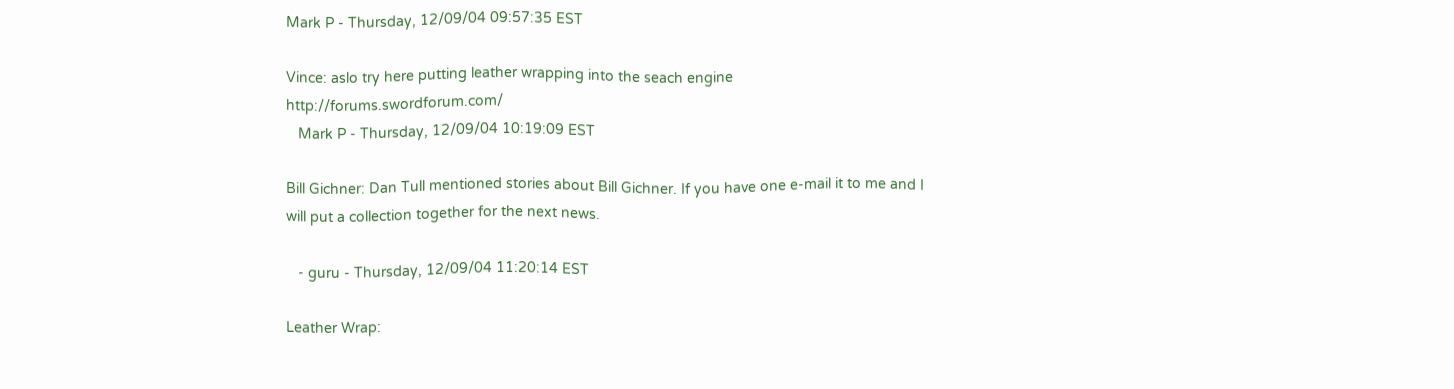Mark P - Thursday, 12/09/04 09:57:35 EST

Vince: aslo try here putting leather wrapping into the seach engine http://forums.swordforum.com/
   Mark P - Thursday, 12/09/04 10:19:09 EST

Bill Gichner: Dan Tull mentioned stories about Bill Gichner. If you have one e-mail it to me and I will put a collection together for the next news.

   - guru - Thursday, 12/09/04 11:20:14 EST

Leather Wrap: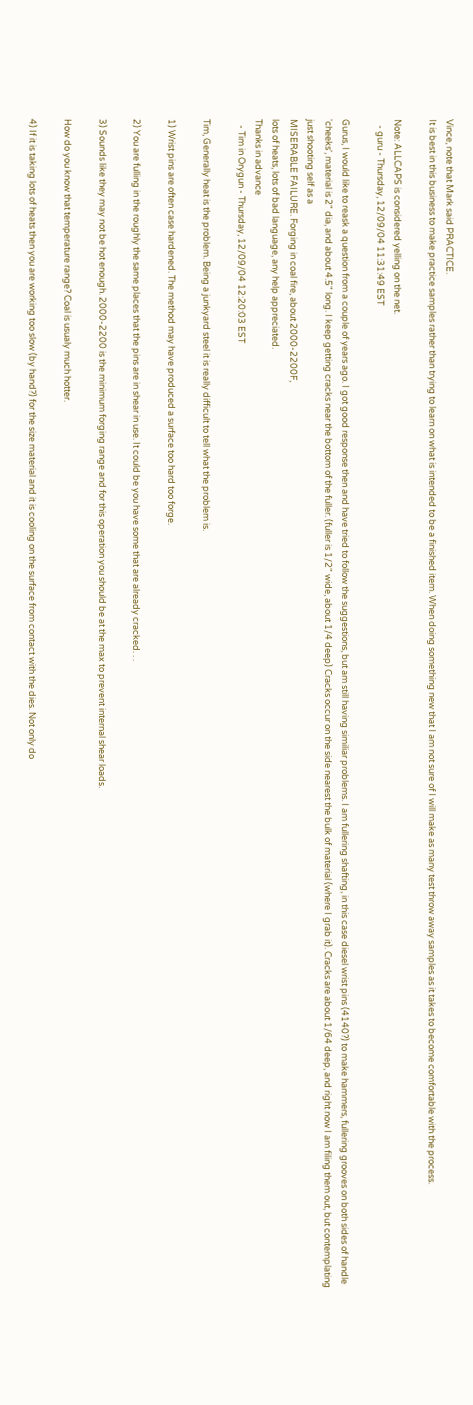Vince, note that Mark said PRACTICE.
It is best in this business to make practice samples rather than trying to learn on what is intended to be a finished item. When doing something new that I am not sure of I will make as many test throw away samples as it takes to become comfortable with the process.

Note: ALLCAPS is considered yelling on the net.
   - guru - Thursday, 12/09/04 11:31:49 EST

Gurus, I would like to reask a question from a couple of years ago. I got good response then and have tried to follow the suggestions, but am still having similiar problems. I am fullering shafting, in this case diesel wrist pins (4140?) to make hammers, fullering grooves on both sides of handle 'cheeks', material is 2" dia, and about 4.5" long. I keep getting cracks near the bottom of the fuller. (fuller is 1/2" wide, about 1/4 deep) Cracks occur on the side nearest the bulk of material (where I grab it). Cracks are about 1/64 deep, and right now I am filing them out, but contemplating just shooting self as a
MISERABLE FAILURE. Forging in coal fire, about 2000-2200F,
lots of heats, lots of bad language, any help appreciated.
Thanks in advance
   - Tim in Orygun - Thursday, 12/09/04 12:20:03 EST

Tim, Generally heat is the problem. Being a junkyard steel it is really difficult to tell what the problem is.

1) Wrist pins are often case hardened. The method may have produced a surface too hard too forge.

2) You are fulling in the roughly the same places that the pins are in shear in use. It could be you have some that are already cracked. . .

3) Sounds like they may not be hot enough. 2000-2200 is the minimum forging range and for this operation you should be at the max to prevent internal shear loads.

How do you know that temperature range? Coal is usualy much hotter.

4) If it is taking lots of heats then you are working too slow (by hand?) for the size material and it is cooling on the surface from contact with the dies. Not only do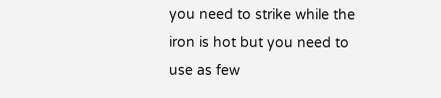you need to strike while the iron is hot but you need to use as few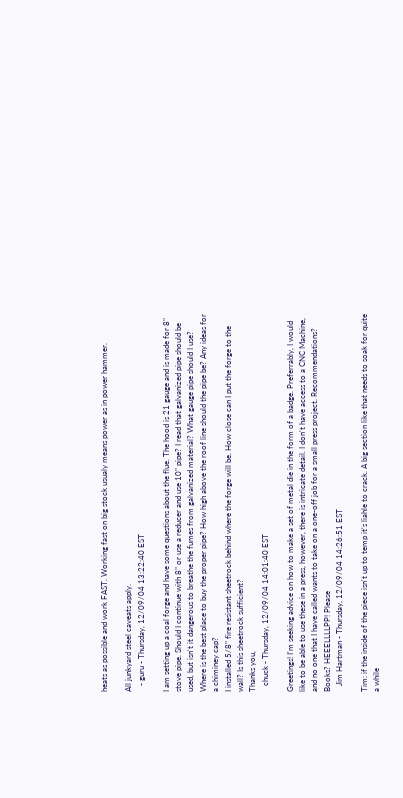heats as possible and work FAST. Working fast on big stock usualy means power as in power hammer.

All junkyard steel caveats apply.
   - guru - Thursday, 12/09/04 13:22:40 EST

I am setting up a coal forge and have some questions about the flue. The hood is 21 gauge and is made for 8" stove pipe. Should I continue with 8" or use a reducer and use 10" pipe? I read that galvanized pipe should be used, but isn't it dangerous to breathe the fumes from galvanized material? What gauge pipe should I use? Where is the best place to buy the proper pipe? How high above the roof line should the pipe be? Any ideas for a chiminey cap?
I installed 5/8" fire resistant sheetrock behind where the forge will be. How close can I put the forge to the wall? Is this sheetrock sufficient?
Thanks you,
   chuck - Thursday, 12/09/04 14:01:40 EST

Greetings! I'm seeking advice on how to make a set of metal die in the form of a badge. Preferrably, I would like to be able to use these in a press, however, there is intricate detail. I don't have access to a CNC Machine, and no one that I have called wants to take on a one-off job for a small press project. Recommendations? Books? HEEELLLLPP! Please
   Jim Hartman - Thursday, 12/09/04 14:26:51 EST

Tim: if the inside of the piece isn't up to temp it's liahle to crack. A big section like that needs to soak for quite a while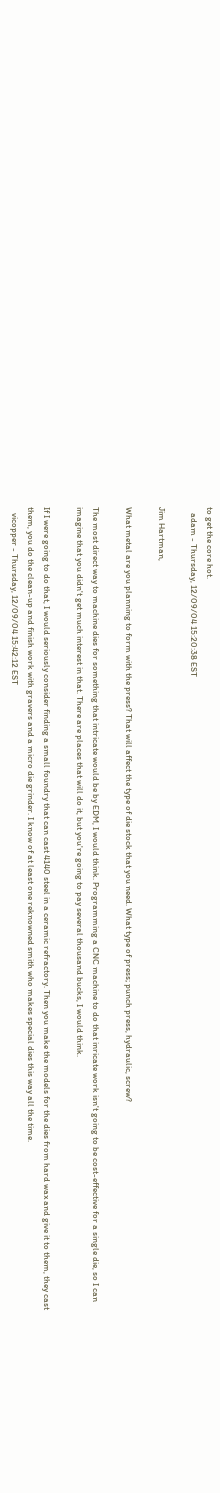to get the core hot.
   adam - Thursday, 12/09/04 15:20:38 EST

Jim Hartman,

What metal are you planning to form with the press? That will affect the type of die stock that you need. What type of press; punch press, hydraulic, screw?

The most direct way to machine dies for something that intricate would be by EDM, I would think. Programming a CNC machine to do that inricate work isn't going to be cost-effective for a single die, so I can imagine that you didn't get much interest in that. There are places that will do it, but you're going to pay several thousand bucks, I would think.

If I were going to do that, I would seriously consider finding a small foundry that can cast 4140 steel in a ceramic refractory. Then you make the models for the dies from hard wax and give it to them, they cast them, you do the clean-up and finish work with gravers and a micro die grinder. I know of at least one reknowned smith who makes special dies this way all the time.
   vicopper - Thursday, 12/09/04 15:42:12 EST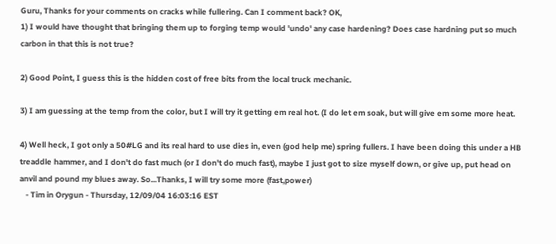Guru, Thanks for your comments on cracks while fullering. Can I comment back? OK,
1) I would have thought that bringing them up to forging temp would 'undo' any case hardening? Does case hardning put so much carbon in that this is not true?

2) Good Point, I guess this is the hidden cost of free bits from the local truck mechanic.

3) I am guessing at the temp from the color, but I will try it getting em real hot. (I do let em soak, but will give em some more heat.

4) Well heck, I got only a 50#LG and its real hard to use dies in, even (god help me) spring fullers. I have been doing this under a HB treaddle hammer, and I don't do fast much (or I don't do much fast), maybe I just got to size myself down, or give up, put head on anvil and pound my blues away. So...Thanks, I will try some more (fast,power)
   - Tim in Orygun - Thursday, 12/09/04 16:03:16 EST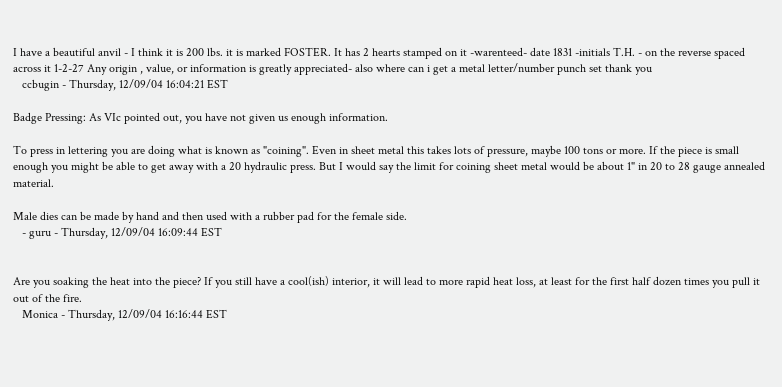I have a beautiful anvil - I think it is 200 lbs. it is marked FOSTER. It has 2 hearts stamped on it -warenteed- date 1831 -initials T.H. - on the reverse spaced across it 1-2-27 Any origin , value, or information is greatly appreciated- also where can i get a metal letter/number punch set thank you
   ccbugin - Thursday, 12/09/04 16:04:21 EST

Badge Pressing: As VIc pointed out, you have not given us enough information.

To press in lettering you are doing what is known as "coining". Even in sheet metal this takes lots of pressure, maybe 100 tons or more. If the piece is small enough you might be able to get away with a 20 hydraulic press. But I would say the limit for coining sheet metal would be about 1" in 20 to 28 gauge annealed material.

Male dies can be made by hand and then used with a rubber pad for the female side.
   - guru - Thursday, 12/09/04 16:09:44 EST


Are you soaking the heat into the piece? If you still have a cool(ish) interior, it will lead to more rapid heat loss, at least for the first half dozen times you pull it out of the fire.
   Monica - Thursday, 12/09/04 16:16:44 EST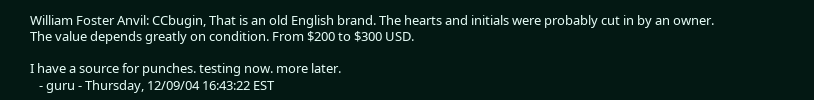William Foster Anvil: CCbugin, That is an old English brand. The hearts and initials were probably cut in by an owner. The value depends greatly on condition. From $200 to $300 USD.

I have a source for punches. testing now. more later.
   - guru - Thursday, 12/09/04 16:43:22 EST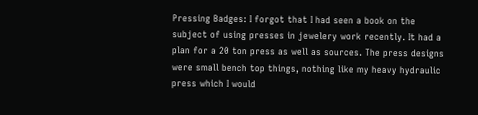Pressing Badges: I forgot that I had seen a book on the subject of using presses in jewelery work recently. It had a plan for a 20 ton press as well as sources. The press designs were small bench top things, nothing like my heavy hydraulic press which I would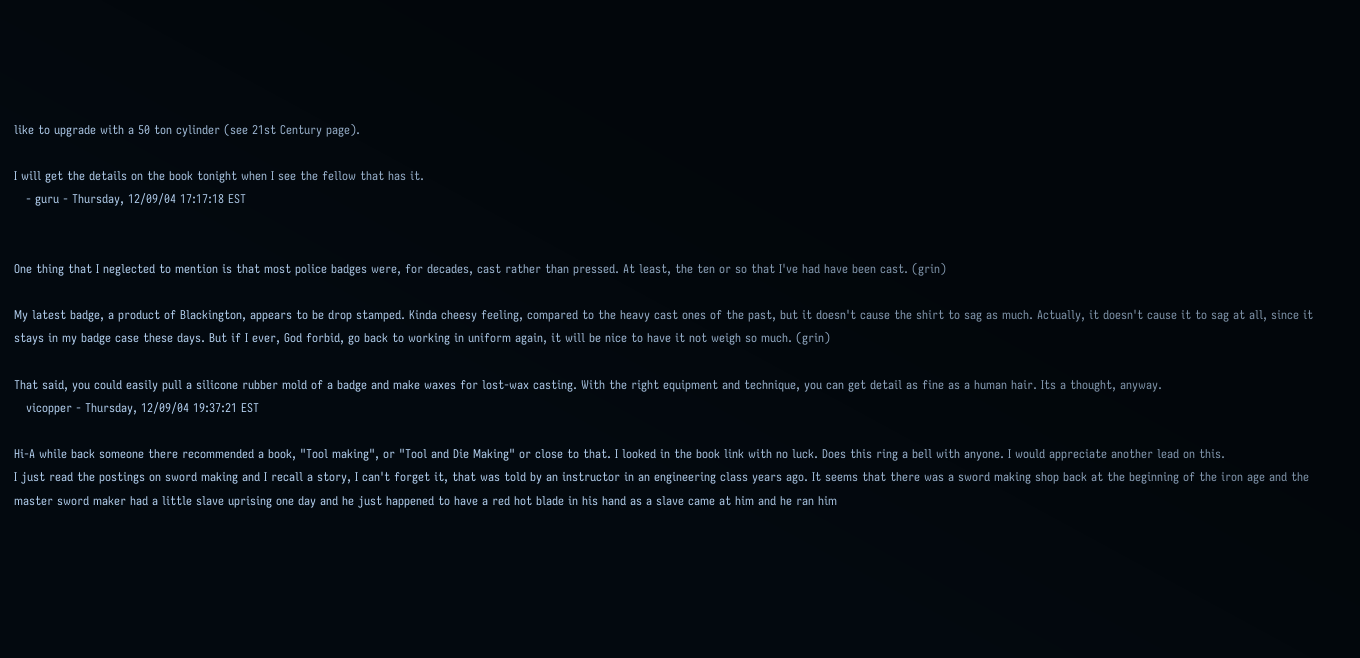like to upgrade with a 50 ton cylinder (see 21st Century page).

I will get the details on the book tonight when I see the fellow that has it.
   - guru - Thursday, 12/09/04 17:17:18 EST


One thing that I neglected to mention is that most police badges were, for decades, cast rather than pressed. At least, the ten or so that I've had have been cast. (grin)

My latest badge, a product of Blackington, appears to be drop stamped. Kinda cheesy feeling, compared to the heavy cast ones of the past, but it doesn't cause the shirt to sag as much. Actually, it doesn't cause it to sag at all, since it stays in my badge case these days. But if I ever, God forbid, go back to working in uniform again, it will be nice to have it not weigh so much. (grin)

That said, you could easily pull a silicone rubber mold of a badge and make waxes for lost-wax casting. With the right equipment and technique, you can get detail as fine as a human hair. Its a thought, anyway.
   vicopper - Thursday, 12/09/04 19:37:21 EST

Hi-A while back someone there recommended a book, "Tool making", or "Tool and Die Making" or close to that. I looked in the book link with no luck. Does this ring a bell with anyone. I would appreciate another lead on this.
I just read the postings on sword making and I recall a story, I can't forget it, that was told by an instructor in an engineering class years ago. It seems that there was a sword making shop back at the beginning of the iron age and the master sword maker had a little slave uprising one day and he just happened to have a red hot blade in his hand as a slave came at him and he ran him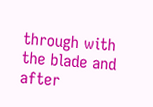through with the blade and after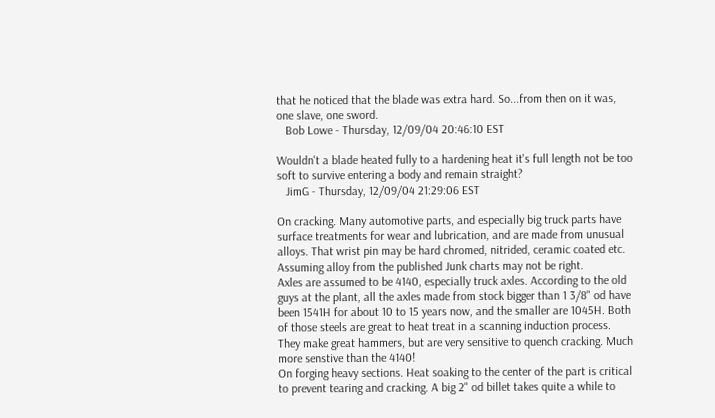that he noticed that the blade was extra hard. So...from then on it was, one slave, one sword.
   Bob Lowe - Thursday, 12/09/04 20:46:10 EST

Wouldn't a blade heated fully to a hardening heat it's full length not be too soft to survive entering a body and remain straight?
   JimG - Thursday, 12/09/04 21:29:06 EST

On cracking. Many automotive parts, and especially big truck parts have surface treatments for wear and lubrication, and are made from unusual alloys. That wrist pin may be hard chromed, nitrided, ceramic coated etc. Assuming alloy from the published Junk charts may not be right.
Axles are assumed to be 4140, especially truck axles. According to the old guys at the plant, all the axles made from stock bigger than 1 3/8" od have been 1541H for about 10 to 15 years now, and the smaller are 1045H. Both of those steels are great to heat treat in a scanning induction process. They make great hammers, but are very sensitive to quench cracking. Much more senstive than the 4140!
On forging heavy sections. Heat soaking to the center of the part is critical to prevent tearing and cracking. A big 2" od billet takes quite a while to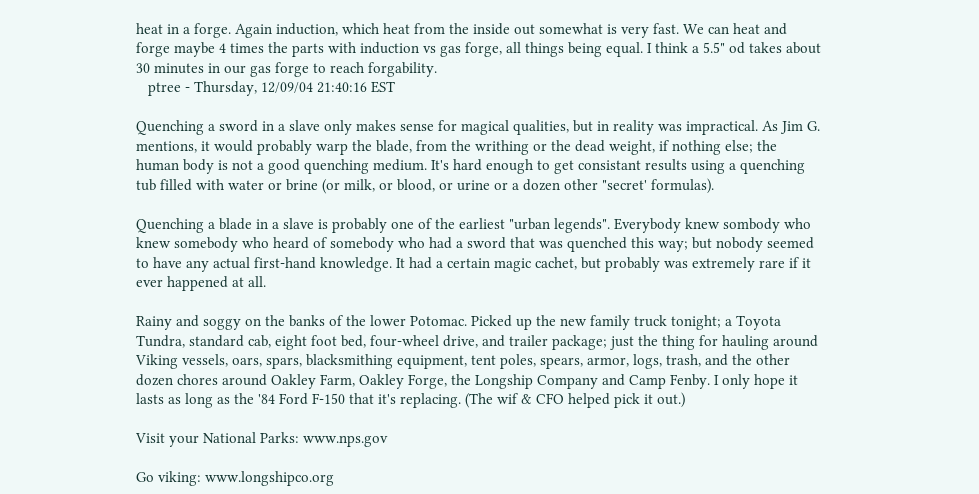heat in a forge. Again induction, which heat from the inside out somewhat is very fast. We can heat and forge maybe 4 times the parts with induction vs gas forge, all things being equal. I think a 5.5" od takes about 30 minutes in our gas forge to reach forgability.
   ptree - Thursday, 12/09/04 21:40:16 EST

Quenching a sword in a slave only makes sense for magical qualities, but in reality was impractical. As Jim G. mentions, it would probably warp the blade, from the writhing or the dead weight, if nothing else; the human body is not a good quenching medium. It's hard enough to get consistant results using a quenching tub filled with water or brine (or milk, or blood, or urine or a dozen other "secret' formulas).

Quenching a blade in a slave is probably one of the earliest "urban legends". Everybody knew sombody who knew somebody who heard of somebody who had a sword that was quenched this way; but nobody seemed to have any actual first-hand knowledge. It had a certain magic cachet, but probably was extremely rare if it ever happened at all.

Rainy and soggy on the banks of the lower Potomac. Picked up the new family truck tonight; a Toyota Tundra, standard cab, eight foot bed, four-wheel drive, and trailer package; just the thing for hauling around Viking vessels, oars, spars, blacksmithing equipment, tent poles, spears, armor, logs, trash, and the other dozen chores around Oakley Farm, Oakley Forge, the Longship Company and Camp Fenby. I only hope it lasts as long as the '84 Ford F-150 that it's replacing. (The wif & CFO helped pick it out.)

Visit your National Parks: www.nps.gov

Go viking: www.longshipco.org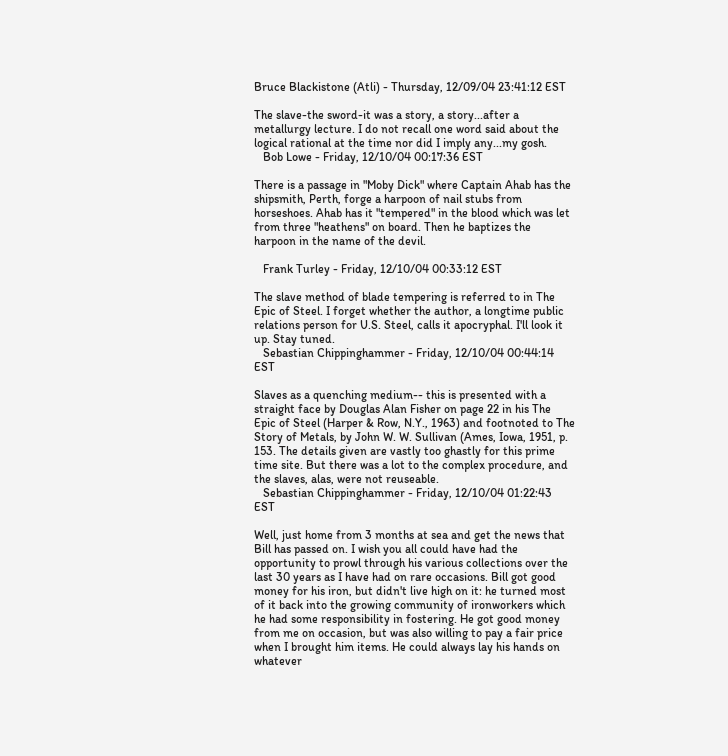Bruce Blackistone (Atli) - Thursday, 12/09/04 23:41:12 EST

The slave-the sword-it was a story, a story...after a metallurgy lecture. I do not recall one word said about the logical rational at the time nor did I imply any...my gosh.
   Bob Lowe - Friday, 12/10/04 00:17:36 EST

There is a passage in "Moby Dick" where Captain Ahab has the shipsmith, Perth, forge a harpoon of nail stubs from horseshoes. Ahab has it "tempered" in the blood which was let from three "heathens" on board. Then he baptizes the harpoon in the name of the devil.

   Frank Turley - Friday, 12/10/04 00:33:12 EST

The slave method of blade tempering is referred to in The Epic of Steel. I forget whether the author, a longtime public relations person for U.S. Steel, calls it apocryphal. I'll look it up. Stay tuned.
   Sebastian Chippinghammer - Friday, 12/10/04 00:44:14 EST

Slaves as a quenching medium-- this is presented with a straight face by Douglas Alan Fisher on page 22 in his The Epic of Steel (Harper & Row, N.Y., 1963) and footnoted to The Story of Metals, by John W. W. Sullivan (Ames, Iowa, 1951, p. 153. The details given are vastly too ghastly for this prime time site. But there was a lot to the complex procedure, and the slaves, alas, were not reuseable.
   Sebastian Chippinghammer - Friday, 12/10/04 01:22:43 EST

Well, just home from 3 months at sea and get the news that Bill has passed on. I wish you all could have had the opportunity to prowl through his various collections over the last 30 years as I have had on rare occasions. Bill got good money for his iron, but didn't live high on it: he turned most of it back into the growing community of ironworkers which he had some responsibility in fostering. He got good money from me on occasion, but was also willing to pay a fair price when I brought him items. He could always lay his hands on whatever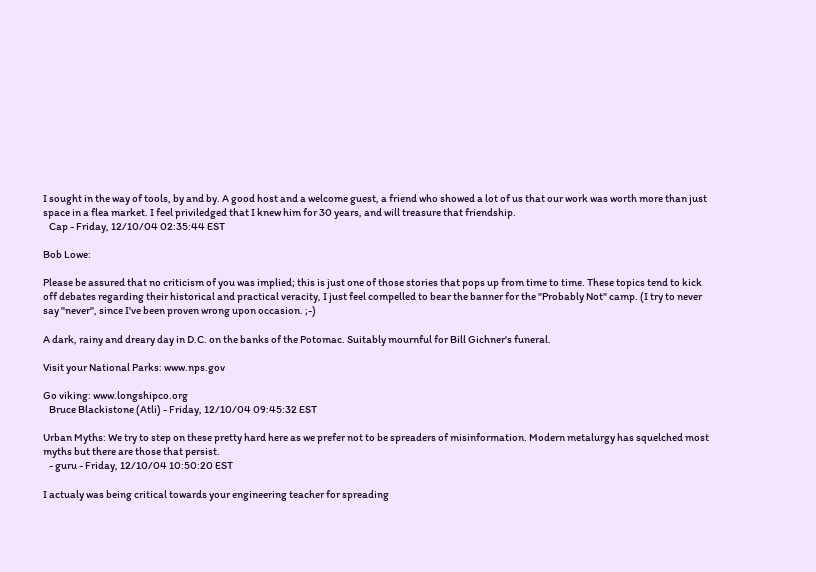I sought in the way of tools, by and by. A good host and a welcome guest, a friend who showed a lot of us that our work was worth more than just space in a flea market. I feel priviledged that I knew him for 30 years, and will treasure that friendship.
   Cap - Friday, 12/10/04 02:35:44 EST

Bob Lowe:

Please be assured that no criticism of you was implied; this is just one of those stories that pops up from time to time. These topics tend to kick off debates regarding their historical and practical veracity, I just feel compelled to bear the banner for the "Probably Not" camp. (I try to never say "never", since I've been proven wrong upon occasion. ;-)

A dark, rainy and dreary day in D.C. on the banks of the Potomac. Suitably mournful for Bill Gichner's funeral.

Visit your National Parks: www.nps.gov

Go viking: www.longshipco.org
   Bruce Blackistone (Atli) - Friday, 12/10/04 09:45:32 EST

Urban Myths: We try to step on these pretty hard here as we prefer not to be spreaders of misinformation. Modern metalurgy has squelched most myths but there are those that persist.
   - guru - Friday, 12/10/04 10:50:20 EST

I actualy was being critical towards your engineering teacher for spreading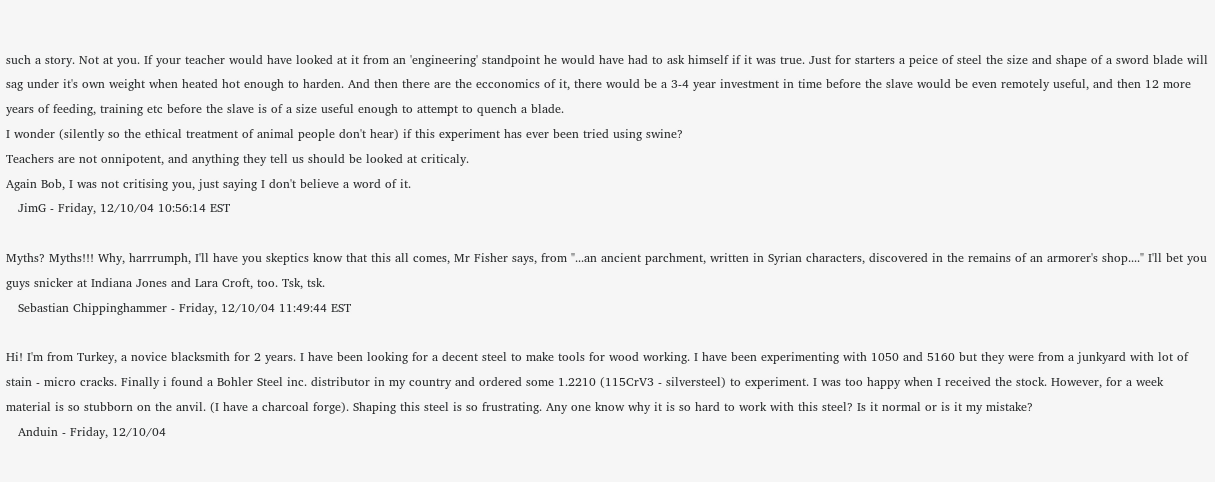such a story. Not at you. If your teacher would have looked at it from an 'engineering' standpoint he would have had to ask himself if it was true. Just for starters a peice of steel the size and shape of a sword blade will sag under it's own weight when heated hot enough to harden. And then there are the ecconomics of it, there would be a 3-4 year investment in time before the slave would be even remotely useful, and then 12 more years of feeding, training etc before the slave is of a size useful enough to attempt to quench a blade.
I wonder (silently so the ethical treatment of animal people don't hear) if this experiment has ever been tried using swine?
Teachers are not onnipotent, and anything they tell us should be looked at criticaly.
Again Bob, I was not critising you, just saying I don't believe a word of it.
   JimG - Friday, 12/10/04 10:56:14 EST

Myths? Myths!!! Why, harrrumph, I'll have you skeptics know that this all comes, Mr Fisher says, from "...an ancient parchment, written in Syrian characters, discovered in the remains of an armorer's shop...." I'll bet you guys snicker at Indiana Jones and Lara Croft, too. Tsk, tsk.
   Sebastian Chippinghammer - Friday, 12/10/04 11:49:44 EST

Hi! I'm from Turkey, a novice blacksmith for 2 years. I have been looking for a decent steel to make tools for wood working. I have been experimenting with 1050 and 5160 but they were from a junkyard with lot of stain - micro cracks. Finally i found a Bohler Steel inc. distributor in my country and ordered some 1.2210 (115CrV3 - silversteel) to experiment. I was too happy when I received the stock. However, for a week material is so stubborn on the anvil. (I have a charcoal forge). Shaping this steel is so frustrating. Any one know why it is so hard to work with this steel? Is it normal or is it my mistake?
   Anduin - Friday, 12/10/04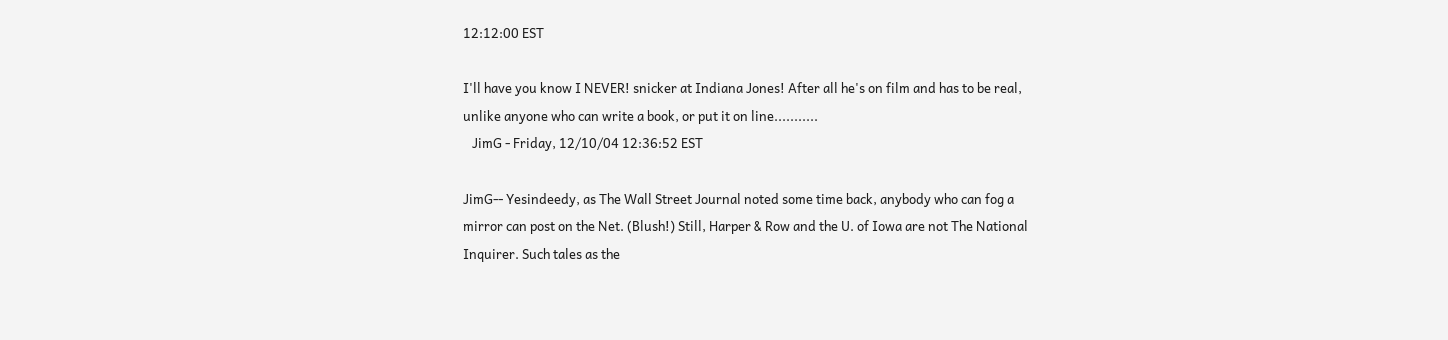12:12:00 EST

I'll have you know I NEVER! snicker at Indiana Jones! After all he's on film and has to be real, unlike anyone who can write a book, or put it on line...........
   JimG - Friday, 12/10/04 12:36:52 EST

JimG-- Yesindeedy, as The Wall Street Journal noted some time back, anybody who can fog a mirror can post on the Net. (Blush!) Still, Harper & Row and the U. of Iowa are not The National Inquirer. Such tales as the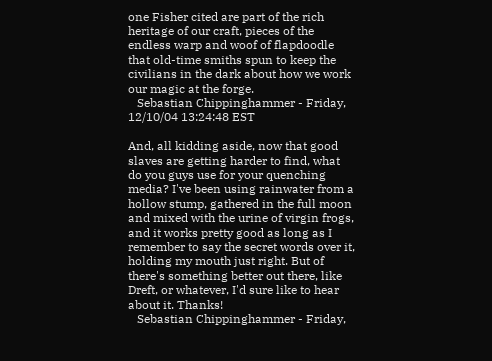one Fisher cited are part of the rich heritage of our craft, pieces of the endless warp and woof of flapdoodle that old-time smiths spun to keep the civilians in the dark about how we work our magic at the forge.
   Sebastian Chippinghammer - Friday, 12/10/04 13:24:48 EST

And, all kidding aside, now that good slaves are getting harder to find, what do you guys use for your quenching media? I've been using rainwater from a hollow stump, gathered in the full moon and mixed with the urine of virgin frogs, and it works pretty good as long as I remember to say the secret words over it, holding my mouth just right. But of there's something better out there, like Dreft, or whatever, I'd sure like to hear about it. Thanks!
   Sebastian Chippinghammer - Friday,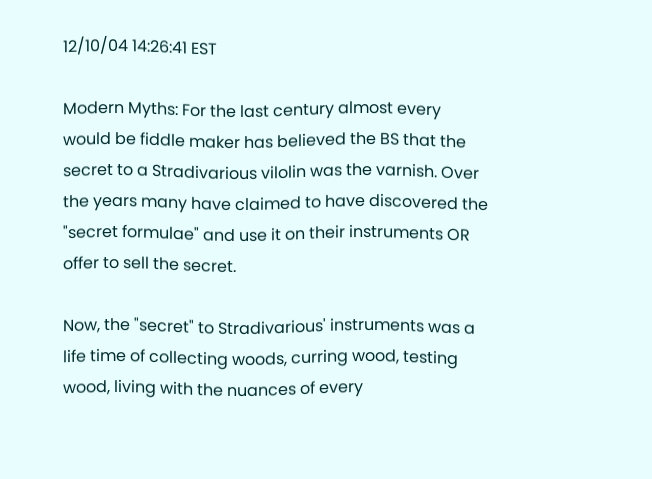12/10/04 14:26:41 EST

Modern Myths: For the last century almost every would be fiddle maker has believed the BS that the secret to a Stradivarious vilolin was the varnish. Over the years many have claimed to have discovered the "secret formulae" and use it on their instruments OR offer to sell the secret.

Now, the "secret" to Stradivarious' instruments was a life time of collecting woods, curring wood, testing wood, living with the nuances of every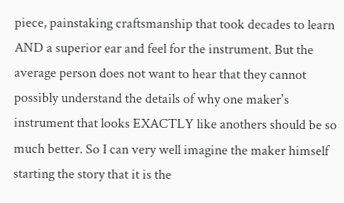piece, painstaking craftsmanship that took decades to learn AND a superior ear and feel for the instrument. But the average person does not want to hear that they cannot possibly understand the details of why one maker's instrument that looks EXACTLY like anothers should be so much better. So I can very well imagine the maker himself starting the story that it is the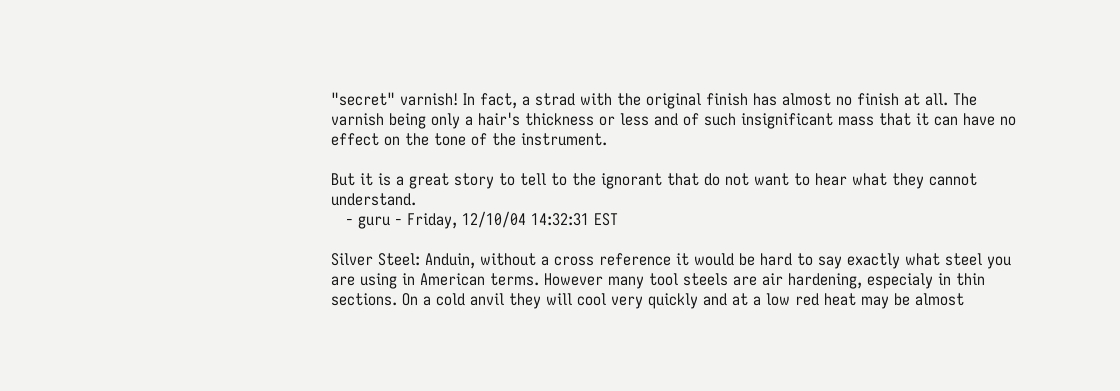"secret" varnish! In fact, a strad with the original finish has almost no finish at all. The varnish being only a hair's thickness or less and of such insignificant mass that it can have no effect on the tone of the instrument.

But it is a great story to tell to the ignorant that do not want to hear what they cannot understand.
   - guru - Friday, 12/10/04 14:32:31 EST

Silver Steel: Anduin, without a cross reference it would be hard to say exactly what steel you are using in American terms. However many tool steels are air hardening, especialy in thin sections. On a cold anvil they will cool very quickly and at a low red heat may be almost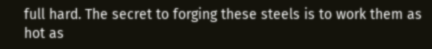full hard. The secret to forging these steels is to work them as hot as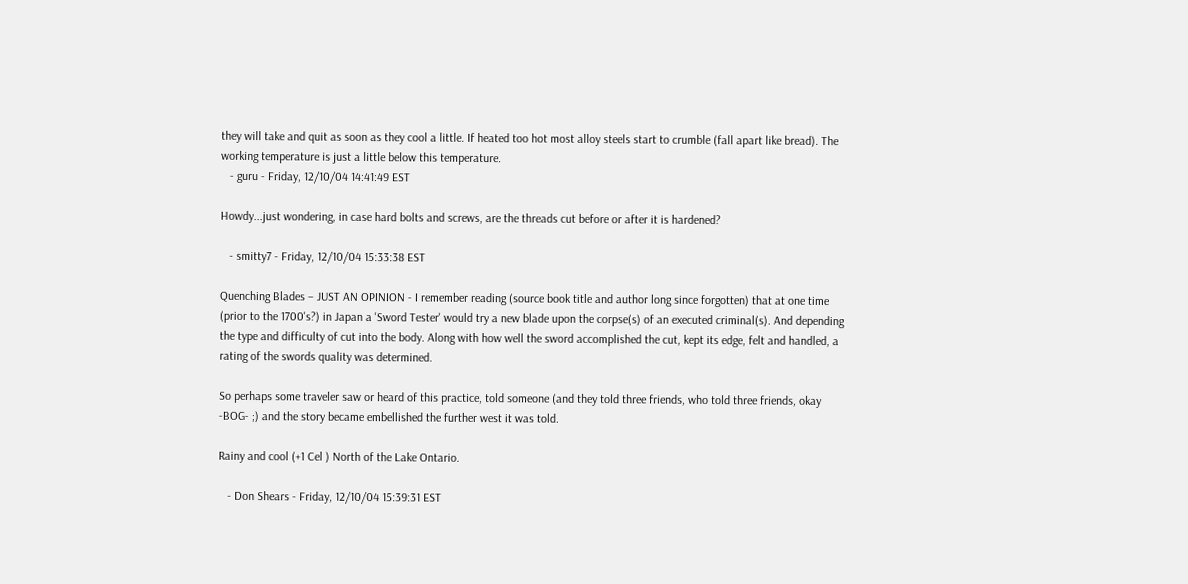they will take and quit as soon as they cool a little. If heated too hot most alloy steels start to crumble (fall apart like bread). The working temperature is just a little below this temperature.
   - guru - Friday, 12/10/04 14:41:49 EST

Howdy...just wondering, in case hard bolts and screws, are the threads cut before or after it is hardened?

   - smitty7 - Friday, 12/10/04 15:33:38 EST

Quenching Blades – JUST AN OPINION - I remember reading (source book title and author long since forgotten) that at one time (prior to the 1700's?) in Japan a 'Sword Tester' would try a new blade upon the corpse(s) of an executed criminal(s). And depending the type and difficulty of cut into the body. Along with how well the sword accomplished the cut, kept its edge, felt and handled, a rating of the swords quality was determined.

So perhaps some traveler saw or heard of this practice, told someone (and they told three friends, who told three friends, okay -BOG- ;) and the story became embellished the further west it was told.

Rainy and cool (+1 Cel ) North of the Lake Ontario.

   - Don Shears - Friday, 12/10/04 15:39:31 EST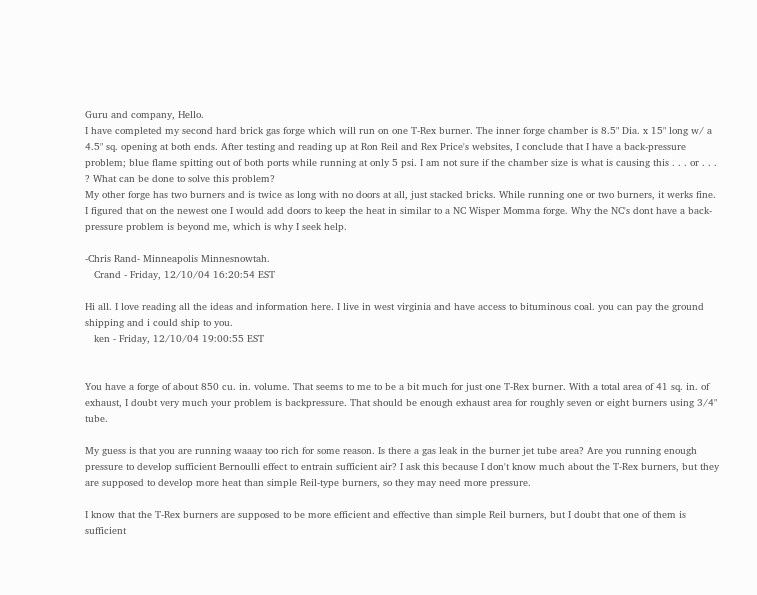Guru and company, Hello.
I have completed my second hard brick gas forge which will run on one T-Rex burner. The inner forge chamber is 8.5" Dia. x 15" long w/ a 4.5" sq. opening at both ends. After testing and reading up at Ron Reil and Rex Price's websites, I conclude that I have a back-pressure problem; blue flame spitting out of both ports while running at only 5 psi. I am not sure if the chamber size is what is causing this . . . or . . . ? What can be done to solve this problem?
My other forge has two burners and is twice as long with no doors at all, just stacked bricks. While running one or two burners, it werks fine. I figured that on the newest one I would add doors to keep the heat in similar to a NC Wisper Momma forge. Why the NC's dont have a back-pressure problem is beyond me, which is why I seek help.

-Chris Rand- Minneapolis Minnesnowtah.
   Crand - Friday, 12/10/04 16:20:54 EST

Hi all. I love reading all the ideas and information here. I live in west virginia and have access to bituminous coal. you can pay the ground shipping and i could ship to you.
   ken - Friday, 12/10/04 19:00:55 EST


You have a forge of about 850 cu. in. volume. That seems to me to be a bit much for just one T-Rex burner. With a total area of 41 sq. in. of exhaust, I doubt very much your problem is backpressure. That should be enough exhaust area for roughly seven or eight burners using 3/4" tube.

My guess is that you are running waaay too rich for some reason. Is there a gas leak in the burner jet tube area? Are you running enough pressure to develop sufficient Bernoulli effect to entrain sufficient air? I ask this because I don't know much about the T-Rex burners, but they are supposed to develop more heat than simple Reil-type burners, so they may need more pressure.

I know that the T-Rex burners are supposed to be more efficient and effective than simple Reil burners, but I doubt that one of them is sufficient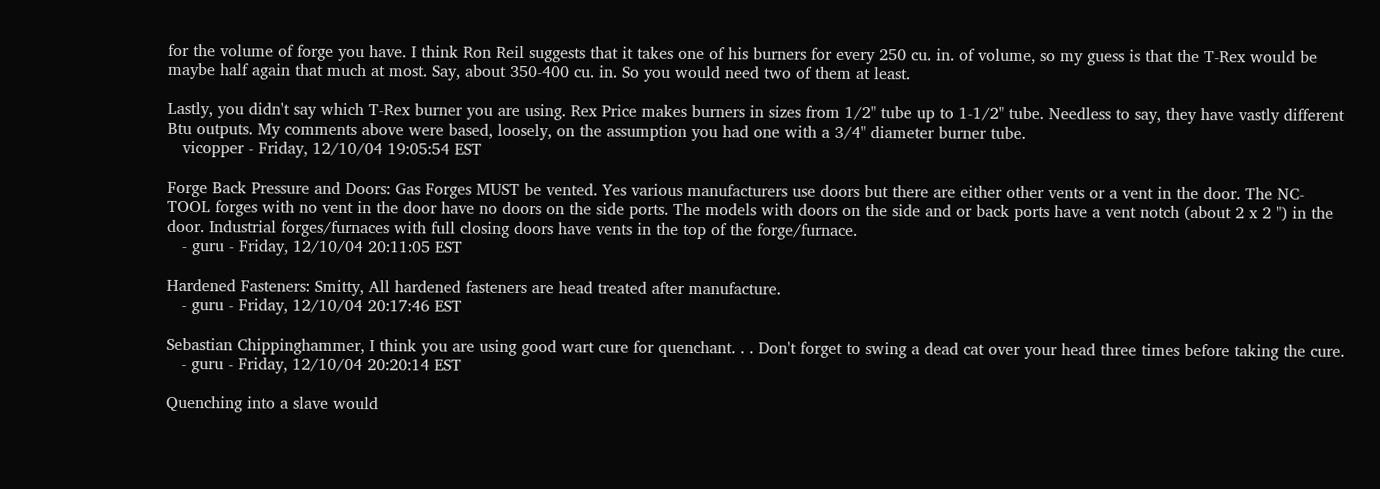for the volume of forge you have. I think Ron Reil suggests that it takes one of his burners for every 250 cu. in. of volume, so my guess is that the T-Rex would be maybe half again that much at most. Say, about 350-400 cu. in. So you would need two of them at least.

Lastly, you didn't say which T-Rex burner you are using. Rex Price makes burners in sizes from 1/2" tube up to 1-1/2" tube. Needless to say, they have vastly different Btu outputs. My comments above were based, loosely, on the assumption you had one with a 3/4" diameter burner tube.
   vicopper - Friday, 12/10/04 19:05:54 EST

Forge Back Pressure and Doors: Gas Forges MUST be vented. Yes various manufacturers use doors but there are either other vents or a vent in the door. The NC-TOOL forges with no vent in the door have no doors on the side ports. The models with doors on the side and or back ports have a vent notch (about 2 x 2 ") in the door. Industrial forges/furnaces with full closing doors have vents in the top of the forge/furnace.
   - guru - Friday, 12/10/04 20:11:05 EST

Hardened Fasteners: Smitty, All hardened fasteners are head treated after manufacture.
   - guru - Friday, 12/10/04 20:17:46 EST

Sebastian Chippinghammer, I think you are using good wart cure for quenchant. . . Don't forget to swing a dead cat over your head three times before taking the cure.
   - guru - Friday, 12/10/04 20:20:14 EST

Quenching into a slave would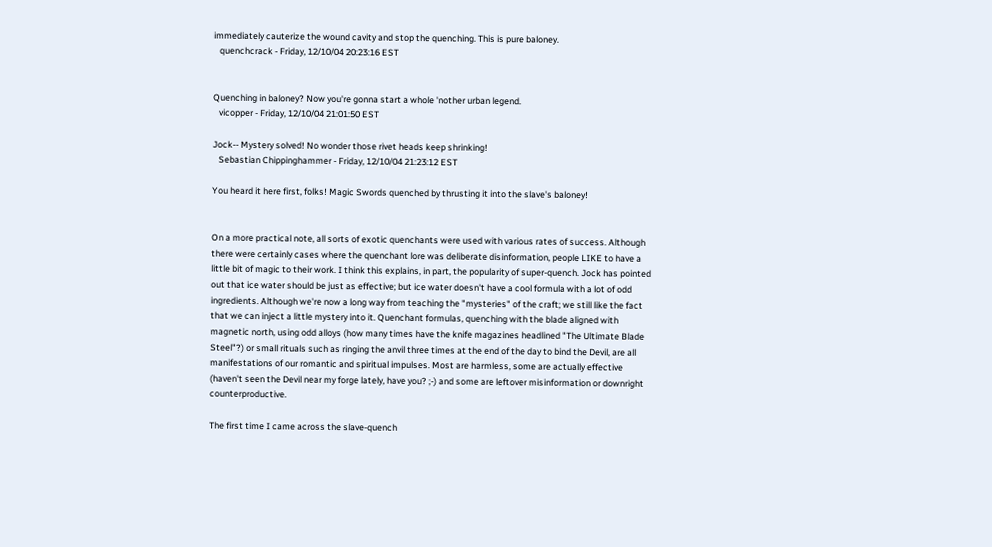immediately cauterize the wound cavity and stop the quenching. This is pure baloney.
   quenchcrack - Friday, 12/10/04 20:23:16 EST


Quenching in baloney? Now you're gonna start a whole 'nother urban legend.
   vicopper - Friday, 12/10/04 21:01:50 EST

Jock-- Mystery solved! No wonder those rivet heads keep shrinking!
   Sebastian Chippinghammer - Friday, 12/10/04 21:23:12 EST

You heard it here first, folks! Magic Swords quenched by thrusting it into the slave's baloney!


On a more practical note, all sorts of exotic quenchants were used with various rates of success. Although there were certainly cases where the quenchant lore was deliberate disinformation, people LIKE to have a little bit of magic to their work. I think this explains, in part, the popularity of super-quench. Jock has pointed out that ice water should be just as effective; but ice water doesn't have a cool formula with a lot of odd ingredients. Although we're now a long way from teaching the "mysteries" of the craft; we still like the fact that we can inject a little mystery into it. Quenchant formulas, quenching with the blade aligned with magnetic north, using odd alloys (how many times have the knife magazines headlined "The Ultimate Blade Steel"?) or small rituals such as ringing the anvil three times at the end of the day to bind the Devil, are all manifestations of our romantic and spiritual impulses. Most are harmless, some are actually effective (haven't seen the Devil near my forge lately, have you? ;-) and some are leftover misinformation or downright counterproductive.

The first time I came across the slave-quench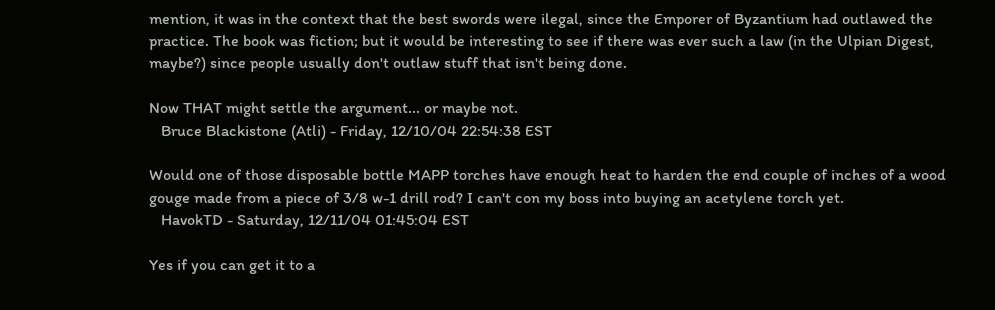mention, it was in the context that the best swords were ilegal, since the Emporer of Byzantium had outlawed the practice. The book was fiction; but it would be interesting to see if there was ever such a law (in the Ulpian Digest, maybe?) since people usually don't outlaw stuff that isn't being done.

Now THAT might settle the argument... or maybe not.
   Bruce Blackistone (Atli) - Friday, 12/10/04 22:54:38 EST

Would one of those disposable bottle MAPP torches have enough heat to harden the end couple of inches of a wood gouge made from a piece of 3/8 w-1 drill rod? I can't con my boss into buying an acetylene torch yet.
   HavokTD - Saturday, 12/11/04 01:45:04 EST

Yes if you can get it to a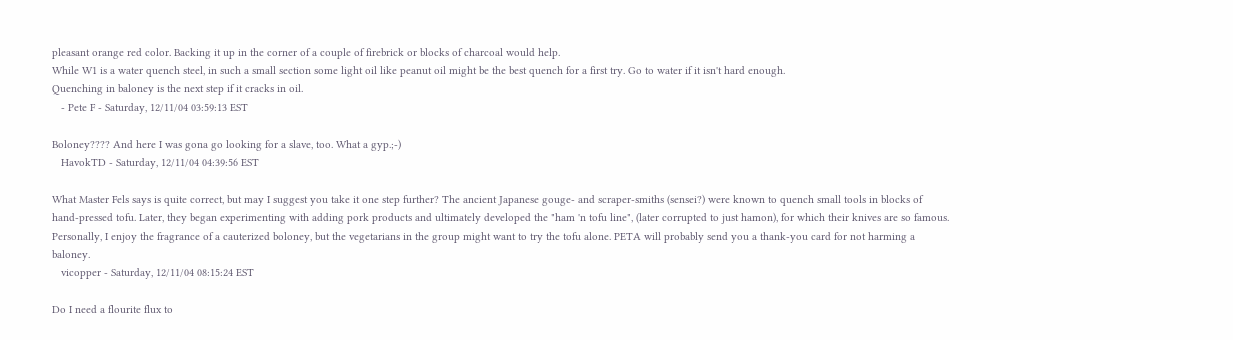pleasant orange red color. Backing it up in the corner of a couple of firebrick or blocks of charcoal would help.
While W1 is a water quench steel, in such a small section some light oil like peanut oil might be the best quench for a first try. Go to water if it isn't hard enough.
Quenching in baloney is the next step if it cracks in oil.
   - Pete F - Saturday, 12/11/04 03:59:13 EST

Boloney???? And here I was gona go looking for a slave, too. What a gyp.;-)
   HavokTD - Saturday, 12/11/04 04:39:56 EST

What Master Fels says is quite correct, but may I suggest you take it one step further? The ancient Japanese gouge- and scraper-smiths (sensei?) were known to quench small tools in blocks of hand-pressed tofu. Later, they began experimenting with adding pork products and ultimately developed the "ham 'n tofu line", (later corrupted to just hamon), for which their knives are so famous. Personally, I enjoy the fragrance of a cauterized boloney, but the vegetarians in the group might want to try the tofu alone. PETA will probably send you a thank-you card for not harming a baloney.
   vicopper - Saturday, 12/11/04 08:15:24 EST

Do I need a flourite flux to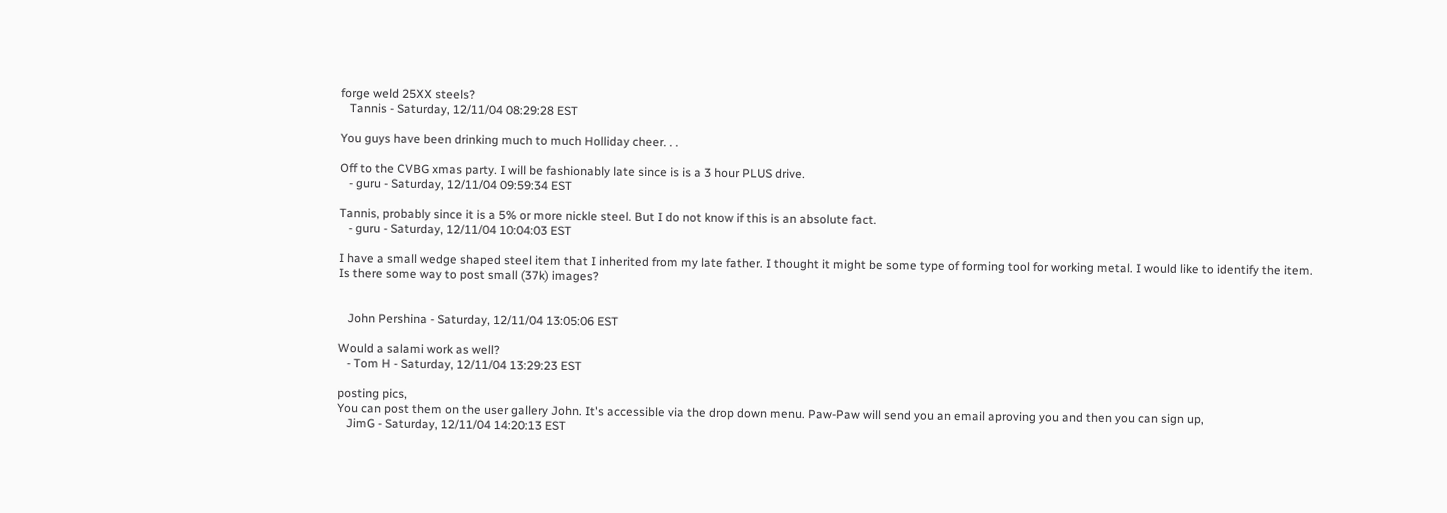forge weld 25XX steels?
   Tannis - Saturday, 12/11/04 08:29:28 EST

You guys have been drinking much to much Holliday cheer. . .

Off to the CVBG xmas party. I will be fashionably late since is is a 3 hour PLUS drive.
   - guru - Saturday, 12/11/04 09:59:34 EST

Tannis, probably since it is a 5% or more nickle steel. But I do not know if this is an absolute fact.
   - guru - Saturday, 12/11/04 10:04:03 EST

I have a small wedge shaped steel item that I inherited from my late father. I thought it might be some type of forming tool for working metal. I would like to identify the item. Is there some way to post small (37k) images?


   John Pershina - Saturday, 12/11/04 13:05:06 EST

Would a salami work as well?
   - Tom H - Saturday, 12/11/04 13:29:23 EST

posting pics,
You can post them on the user gallery John. It's accessible via the drop down menu. Paw-Paw will send you an email aproving you and then you can sign up,
   JimG - Saturday, 12/11/04 14:20:13 EST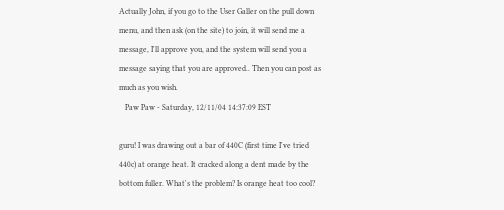Actually John, if you go to the User Galler on the pull down menu, and then ask (on the site) to join, it will send me a message, I'll approve you, and the system will send you a message saying that you are approved.. Then you can post as much as you wish.
   Paw Paw - Saturday, 12/11/04 14:37:09 EST

guru! I was drawing out a bar of 440C (first time I've tried 440c) at orange heat. It cracked along a dent made by the bottom fuller. What's the problem? Is orange heat too cool?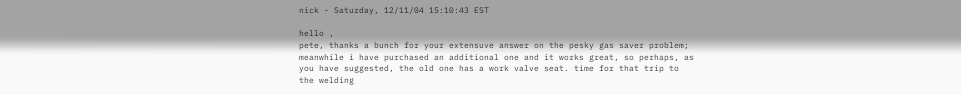nick - Saturday, 12/11/04 15:10:43 EST

hello ,
pete, thanks a bunch for your extensuve answer on the pesky gas saver problem; meanwhile i have purchased an additional one and it works great, so perhaps, as you have suggested, the old one has a work valve seat. time for that trip to the welding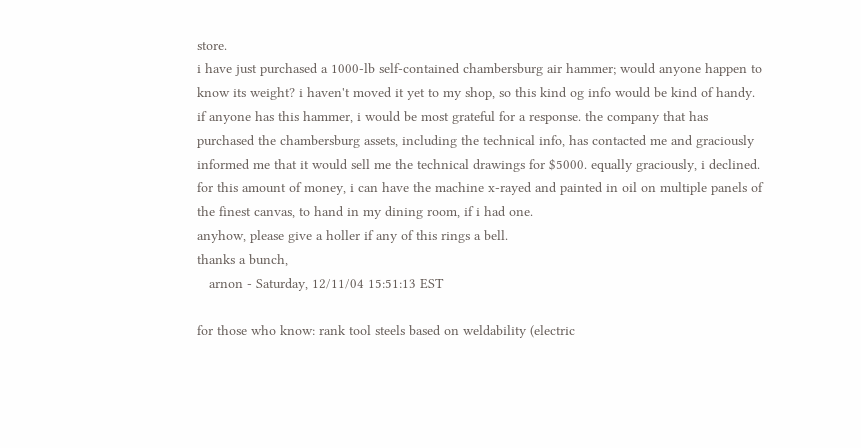store.
i have just purchased a 1000-lb self-contained chambersburg air hammer; would anyone happen to know its weight? i haven't moved it yet to my shop, so this kind og info would be kind of handy. if anyone has this hammer, i would be most grateful for a response. the company that has purchased the chambersburg assets, including the technical info, has contacted me and graciously informed me that it would sell me the technical drawings for $5000. equally graciously, i declined. for this amount of money, i can have the machine x-rayed and painted in oil on multiple panels of the finest canvas, to hand in my dining room, if i had one.
anyhow, please give a holler if any of this rings a bell.
thanks a bunch,
   arnon - Saturday, 12/11/04 15:51:13 EST

for those who know: rank tool steels based on weldability (electric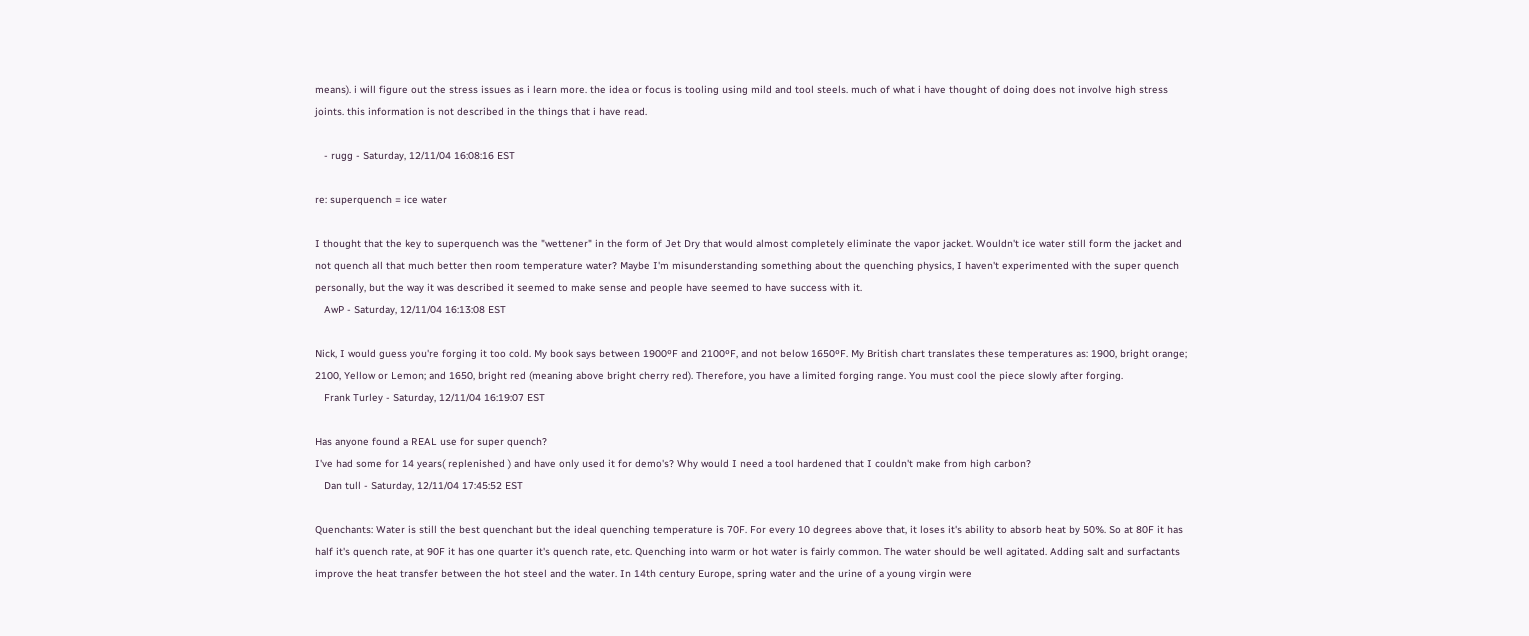means). i will figure out the stress issues as i learn more. the idea or focus is tooling using mild and tool steels. much of what i have thought of doing does not involve high stress joints. this information is not described in the things that i have read.

   - rugg - Saturday, 12/11/04 16:08:16 EST

re: superquench = ice water

I thought that the key to superquench was the "wettener" in the form of Jet Dry that would almost completely eliminate the vapor jacket. Wouldn't ice water still form the jacket and not quench all that much better then room temperature water? Maybe I'm misunderstanding something about the quenching physics, I haven't experimented with the super quench personally, but the way it was described it seemed to make sense and people have seemed to have success with it.
   AwP - Saturday, 12/11/04 16:13:08 EST

Nick, I would guess you're forging it too cold. My book says between 1900ºF and 2100ºF, and not below 1650ºF. My British chart translates these temperatures as: 1900, bright orange; 2100, Yellow or Lemon; and 1650, bright red (meaning above bright cherry red). Therefore, you have a limited forging range. You must cool the piece slowly after forging.
   Frank Turley - Saturday, 12/11/04 16:19:07 EST

Has anyone found a REAL use for super quench?
I've had some for 14 years( replenished ) and have only used it for demo's? Why would I need a tool hardened that I couldn't make from high carbon?
   Dan tull - Saturday, 12/11/04 17:45:52 EST

Quenchants: Water is still the best quenchant but the ideal quenching temperature is 70F. For every 10 degrees above that, it loses it's ability to absorb heat by 50%. So at 80F it has half it's quench rate, at 90F it has one quarter it's quench rate, etc. Quenching into warm or hot water is fairly common. The water should be well agitated. Adding salt and surfactants improve the heat transfer between the hot steel and the water. In 14th century Europe, spring water and the urine of a young virgin were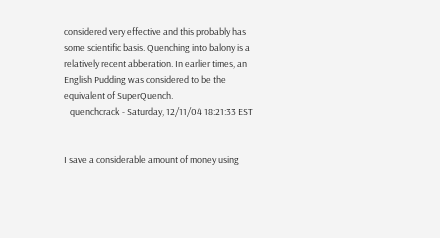considered very effective and this probably has some scientific basis. Quenching into balony is a relatively recent abberation. In earlier times, an English Pudding was considered to be the equivalent of SuperQuench.
   quenchcrack - Saturday, 12/11/04 18:21:33 EST


I save a considerable amount of money using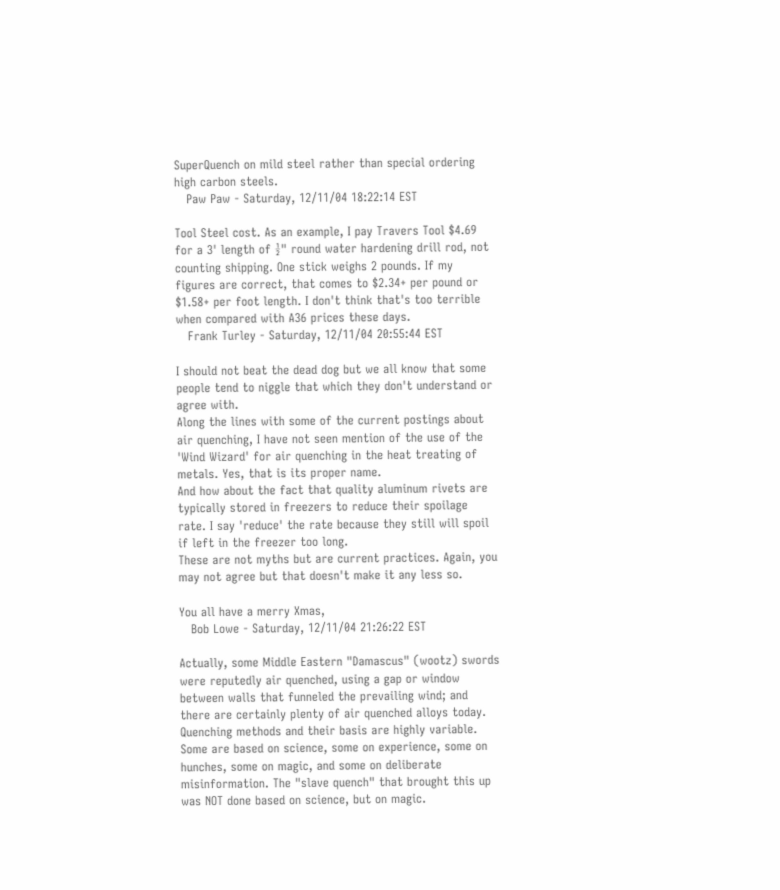SuperQuench on mild steel rather than special ordering high carbon steels.
   Paw Paw - Saturday, 12/11/04 18:22:14 EST

Tool Steel cost. As an example, I pay Travers Tool $4.69 for a 3' length of ½" round water hardening drill rod, not counting shipping. One stick weighs 2 pounds. If my figures are correct, that comes to $2.34+ per pound or $1.58+ per foot length. I don't think that's too terrible when compared with A36 prices these days.
   Frank Turley - Saturday, 12/11/04 20:55:44 EST

I should not beat the dead dog but we all know that some people tend to niggle that which they don't understand or agree with.
Along the lines with some of the current postings about air quenching, I have not seen mention of the use of the 'Wind Wizard' for air quenching in the heat treating of metals. Yes, that is its proper name.
And how about the fact that quality aluminum rivets are typically stored in freezers to reduce their spoilage rate. I say 'reduce' the rate because they still will spoil if left in the freezer too long.
These are not myths but are current practices. Again, you may not agree but that doesn't make it any less so.

You all have a merry Xmas,
   Bob Lowe - Saturday, 12/11/04 21:26:22 EST

Actually, some Middle Eastern "Damascus" (wootz) swords were reputedly air quenched, using a gap or window between walls that funneled the prevailing wind; and there are certainly plenty of air quenched alloys today. Quenching methods and their basis are highly variable. Some are based on science, some on experience, some on hunches, some on magic, and some on deliberate misinformation. The "slave quench" that brought this up was NOT done based on science, but on magic.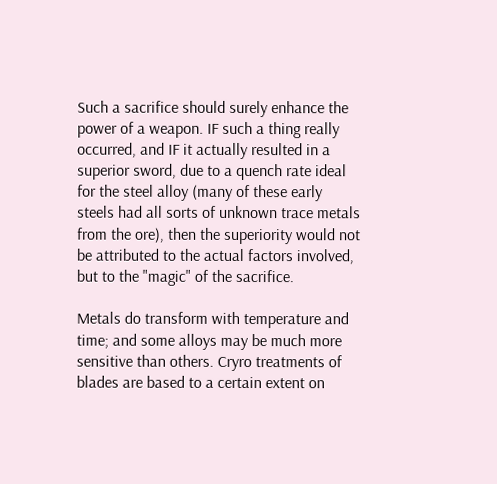Such a sacrifice should surely enhance the power of a weapon. IF such a thing really occurred, and IF it actually resulted in a superior sword, due to a quench rate ideal for the steel alloy (many of these early steels had all sorts of unknown trace metals from the ore), then the superiority would not be attributed to the actual factors involved, but to the "magic" of the sacrifice.

Metals do transform with temperature and time; and some alloys may be much more sensitive than others. Cryro treatments of blades are based to a certain extent on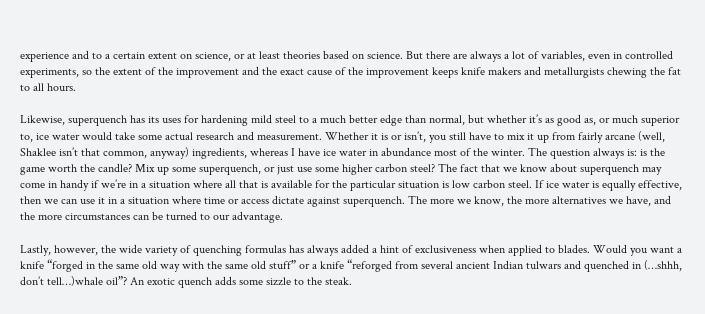experience and to a certain extent on science, or at least theories based on science. But there are always a lot of variables, even in controlled experiments, so the extent of the improvement and the exact cause of the improvement keeps knife makers and metallurgists chewing the fat to all hours.

Likewise, superquench has its uses for hardening mild steel to a much better edge than normal, but whether it’s as good as, or much superior to, ice water would take some actual research and measurement. Whether it is or isn’t, you still have to mix it up from fairly arcane (well, Shaklee isn’t that common, anyway) ingredients, whereas I have ice water in abundance most of the winter. The question always is: is the game worth the candle? Mix up some superquench, or just use some higher carbon steel? The fact that we know about superquench may come in handy if we’re in a situation where all that is available for the particular situation is low carbon steel. If ice water is equally effective, then we can use it in a situation where time or access dictate against superquench. The more we know, the more alternatives we have, and the more circumstances can be turned to our advantage.

Lastly, however, the wide variety of quenching formulas has always added a hint of exclusiveness when applied to blades. Would you want a knife “forged in the same old way with the same old stuff” or a knife “reforged from several ancient Indian tulwars and quenched in (…shhh, don’t tell…)whale oil”? An exotic quench adds some sizzle to the steak.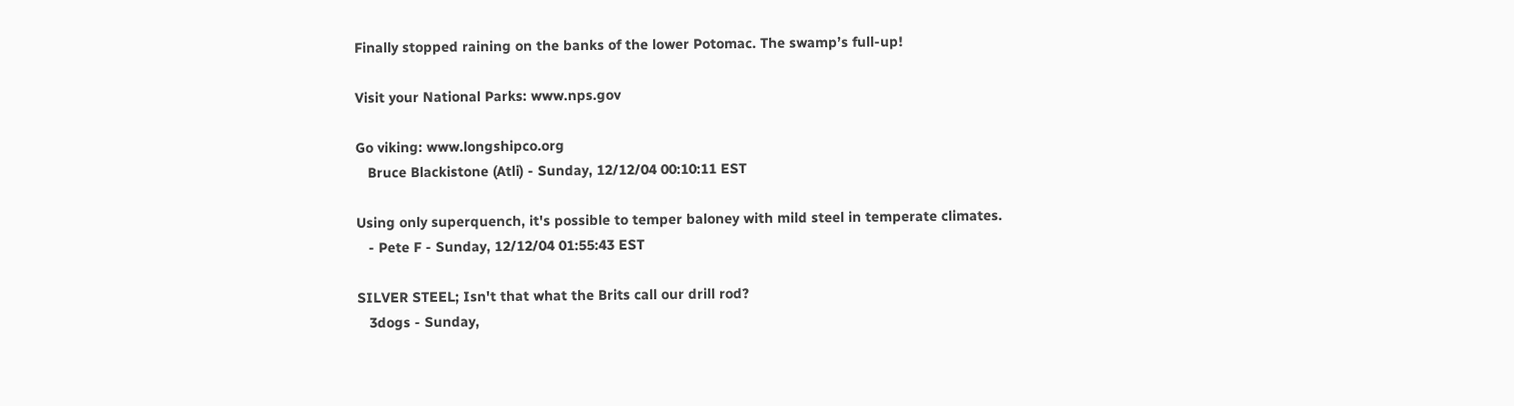Finally stopped raining on the banks of the lower Potomac. The swamp’s full-up!

Visit your National Parks: www.nps.gov

Go viking: www.longshipco.org
   Bruce Blackistone (Atli) - Sunday, 12/12/04 00:10:11 EST

Using only superquench, it's possible to temper baloney with mild steel in temperate climates.
   - Pete F - Sunday, 12/12/04 01:55:43 EST

SILVER STEEL; Isn't that what the Brits call our drill rod?
   3dogs - Sunday,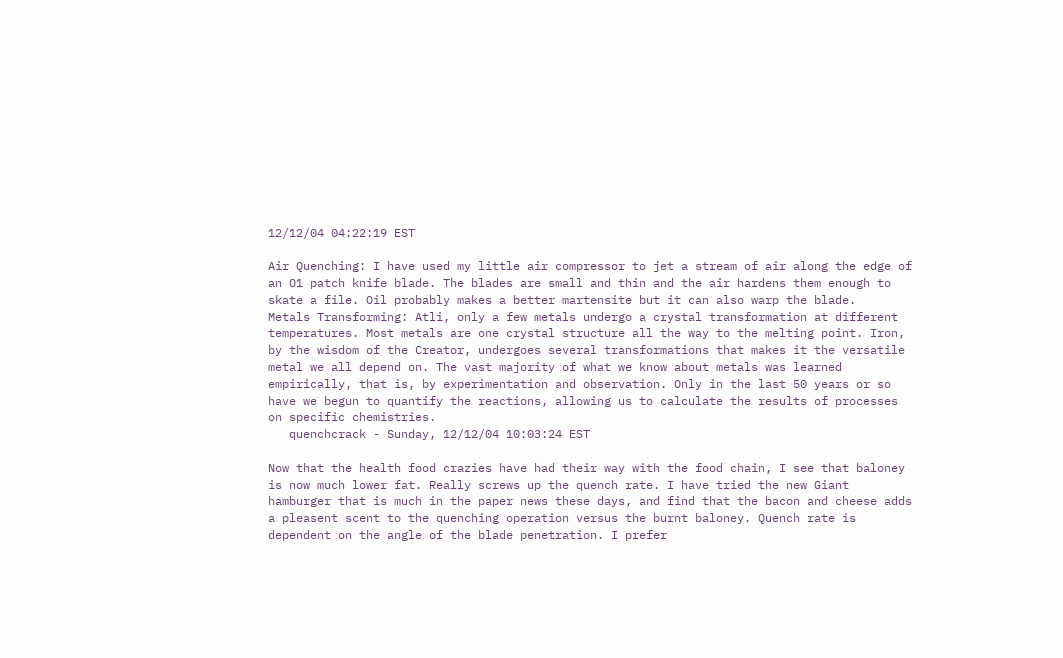12/12/04 04:22:19 EST

Air Quenching: I have used my little air compressor to jet a stream of air along the edge of an O1 patch knife blade. The blades are small and thin and the air hardens them enough to skate a file. Oil probably makes a better martensite but it can also warp the blade.
Metals Transforming: Atli, only a few metals undergo a crystal transformation at different temperatures. Most metals are one crystal structure all the way to the melting point. Iron, by the wisdom of the Creator, undergoes several transformations that makes it the versatile metal we all depend on. The vast majority of what we know about metals was learned empirically, that is, by experimentation and observation. Only in the last 50 years or so have we begun to quantify the reactions, allowing us to calculate the results of processes on specific chemistries.
   quenchcrack - Sunday, 12/12/04 10:03:24 EST

Now that the health food crazies have had their way with the food chain, I see that baloney is now much lower fat. Really screws up the quench rate. I have tried the new Giant hamburger that is much in the paper news these days, and find that the bacon and cheese adds a pleasent scent to the quenching operation versus the burnt baloney. Quench rate is dependent on the angle of the blade penetration. I prefer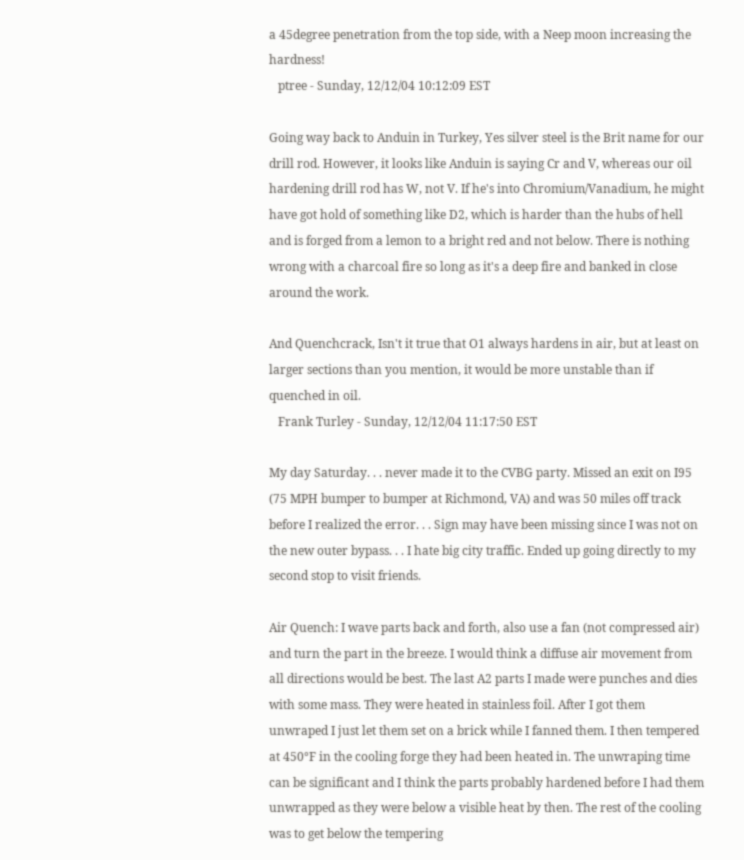a 45degree penetration from the top side, with a Neep moon increasing the hardness!
   ptree - Sunday, 12/12/04 10:12:09 EST

Going way back to Anduin in Turkey, Yes silver steel is the Brit name for our drill rod. However, it looks like Anduin is saying Cr and V, whereas our oil hardening drill rod has W, not V. If he's into Chromium/Vanadium, he might have got hold of something like D2, which is harder than the hubs of hell and is forged from a lemon to a bright red and not below. There is nothing wrong with a charcoal fire so long as it's a deep fire and banked in close around the work.

And Quenchcrack, Isn't it true that O1 always hardens in air, but at least on larger sections than you mention, it would be more unstable than if quenched in oil.
   Frank Turley - Sunday, 12/12/04 11:17:50 EST

My day Saturday. . . never made it to the CVBG party. Missed an exit on I95 (75 MPH bumper to bumper at Richmond, VA) and was 50 miles off track before I realized the error. . . Sign may have been missing since I was not on the new outer bypass. . . I hate big city traffic. Ended up going directly to my second stop to visit friends.

Air Quench: I wave parts back and forth, also use a fan (not compressed air) and turn the part in the breeze. I would think a diffuse air movement from all directions would be best. The last A2 parts I made were punches and dies with some mass. They were heated in stainless foil. After I got them unwraped I just let them set on a brick while I fanned them. I then tempered at 450°F in the cooling forge they had been heated in. The unwraping time can be significant and I think the parts probably hardened before I had them unwrapped as they were below a visible heat by then. The rest of the cooling was to get below the tempering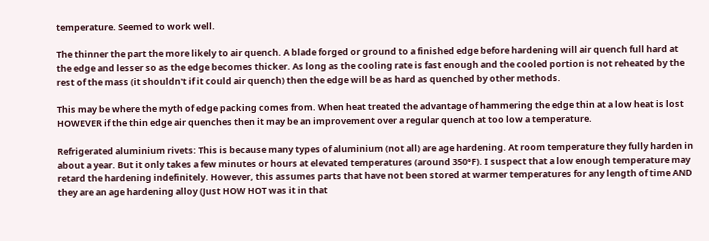temperature. Seemed to work well.

The thinner the part the more likely to air quench. A blade forged or ground to a finished edge before hardening will air quench full hard at the edge and lesser so as the edge becomes thicker. As long as the cooling rate is fast enough and the cooled portion is not reheated by the rest of the mass (it shouldn't if it could air quench) then the edge will be as hard as quenched by other methods.

This may be where the myth of edge packing comes from. When heat treated the advantage of hammering the edge thin at a low heat is lost HOWEVER if the thin edge air quenches then it may be an improvement over a regular quench at too low a temperature.

Refrigerated aluminium rivets: This is because many types of aluminium (not all) are age hardening. At room temperature they fully harden in about a year. But it only takes a few minutes or hours at elevated temperatures (around 350°F). I suspect that a low enough temperature may retard the hardening indefinitely. However, this assumes parts that have not been stored at warmer temperatures for any length of time AND they are an age hardening alloy (Just HOW HOT was it in that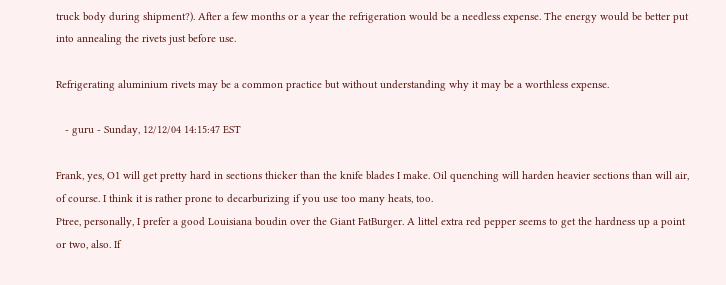truck body during shipment?). After a few months or a year the refrigeration would be a needless expense. The energy would be better put into annealing the rivets just before use.

Refrigerating aluminium rivets may be a common practice but without understanding why it may be a worthless expense.

   - guru - Sunday, 12/12/04 14:15:47 EST

Frank, yes, O1 will get pretty hard in sections thicker than the knife blades I make. Oil quenching will harden heavier sections than will air, of course. I think it is rather prone to decarburizing if you use too many heats, too.
Ptree, personally, I prefer a good Louisiana boudin over the Giant FatBurger. A littel extra red pepper seems to get the hardness up a point or two, also. If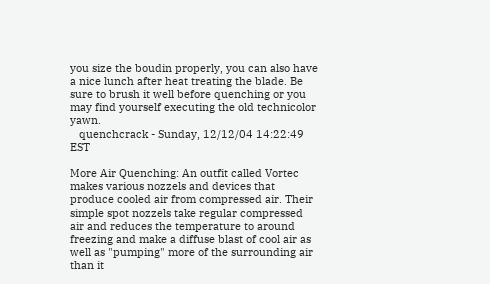you size the boudin properly, you can also have a nice lunch after heat treating the blade. Be sure to brush it well before quenching or you may find yourself executing the old technicolor yawn.
   quenchcrack - Sunday, 12/12/04 14:22:49 EST

More Air Quenching: An outfit called Vortec makes various nozzels and devices that produce cooled air from compressed air. Their simple spot nozzels take regular compressed air and reduces the temperature to around freezing and make a diffuse blast of cool air as well as "pumping" more of the surrounding air than it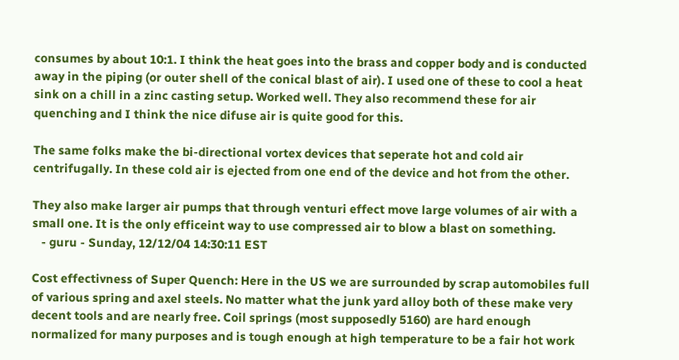consumes by about 10:1. I think the heat goes into the brass and copper body and is conducted away in the piping (or outer shell of the conical blast of air). I used one of these to cool a heat sink on a chill in a zinc casting setup. Worked well. They also recommend these for air quenching and I think the nice difuse air is quite good for this.

The same folks make the bi-directional vortex devices that seperate hot and cold air centrifugally. In these cold air is ejected from one end of the device and hot from the other.

They also make larger air pumps that through venturi effect move large volumes of air with a small one. It is the only efficeint way to use compressed air to blow a blast on something.
   - guru - Sunday, 12/12/04 14:30:11 EST

Cost effectivness of Super Quench: Here in the US we are surrounded by scrap automobiles full of various spring and axel steels. No matter what the junk yard alloy both of these make very decent tools and are nearly free. Coil springs (most supposedly 5160) are hard enough normalized for many purposes and is tough enough at high temperature to be a fair hot work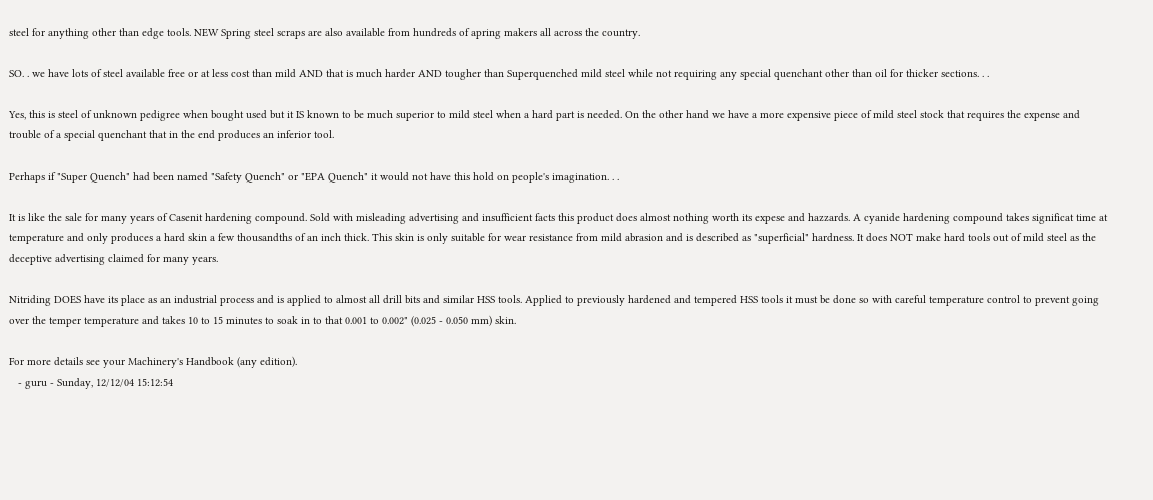steel for anything other than edge tools. NEW Spring steel scraps are also available from hundreds of apring makers all across the country.

SO. . we have lots of steel available free or at less cost than mild AND that is much harder AND tougher than Superquenched mild steel while not requiring any special quenchant other than oil for thicker sections. . .

Yes, this is steel of unknown pedigree when bought used but it IS known to be much superior to mild steel when a hard part is needed. On the other hand we have a more expensive piece of mild steel stock that requires the expense and trouble of a special quenchant that in the end produces an inferior tool.

Perhaps if "Super Quench" had been named "Safety Quench" or "EPA Quench" it would not have this hold on people's imagination. . .

It is like the sale for many years of Casenit hardening compound. Sold with misleading advertising and insufficient facts this product does almost nothing worth its expese and hazzards. A cyanide hardening compound takes significat time at temperature and only produces a hard skin a few thousandths of an inch thick. This skin is only suitable for wear resistance from mild abrasion and is described as "superficial" hardness. It does NOT make hard tools out of mild steel as the deceptive advertising claimed for many years.

Nitriding DOES have its place as an industrial process and is applied to almost all drill bits and similar HSS tools. Applied to previously hardened and tempered HSS tools it must be done so with careful temperature control to prevent going over the temper temperature and takes 10 to 15 minutes to soak in to that 0.001 to 0.002" (0.025 - 0.050 mm) skin.

For more details see your Machinery's Handbook (any edition).
   - guru - Sunday, 12/12/04 15:12:54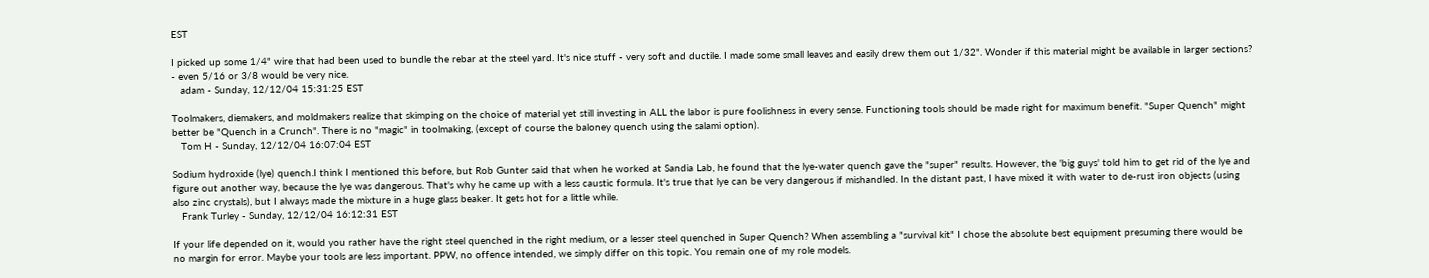EST

I picked up some 1/4" wire that had been used to bundle the rebar at the steel yard. It's nice stuff - very soft and ductile. I made some small leaves and easily drew them out 1/32". Wonder if this material might be available in larger sections? - even 5/16 or 3/8 would be very nice.
   adam - Sunday, 12/12/04 15:31:25 EST

Toolmakers, diemakers, and moldmakers realize that skimping on the choice of material yet still investing in ALL the labor is pure foolishness in every sense. Functioning tools should be made right for maximum benefit. "Super Quench" might better be "Quench in a Crunch". There is no "magic" in toolmaking, (except of course the baloney quench using the salami option).
   Tom H - Sunday, 12/12/04 16:07:04 EST

Sodium hydroxide (lye) quench.I think I mentioned this before, but Rob Gunter said that when he worked at Sandia Lab, he found that the lye-water quench gave the "super" results. However, the 'big guys' told him to get rid of the lye and figure out another way, because the lye was dangerous. That's why he came up with a less caustic formula. It's true that lye can be very dangerous if mishandled. In the distant past, I have mixed it with water to de-rust iron objects (using also zinc crystals), but I always made the mixture in a huge glass beaker. It gets hot for a little while.
   Frank Turley - Sunday, 12/12/04 16:12:31 EST

If your life depended on it, would you rather have the right steel quenched in the right medium, or a lesser steel quenched in Super Quench? When assembling a "survival kit" I chose the absolute best equipment presuming there would be no margin for error. Maybe your tools are less important. PPW, no offence intended, we simply differ on this topic. You remain one of my role models.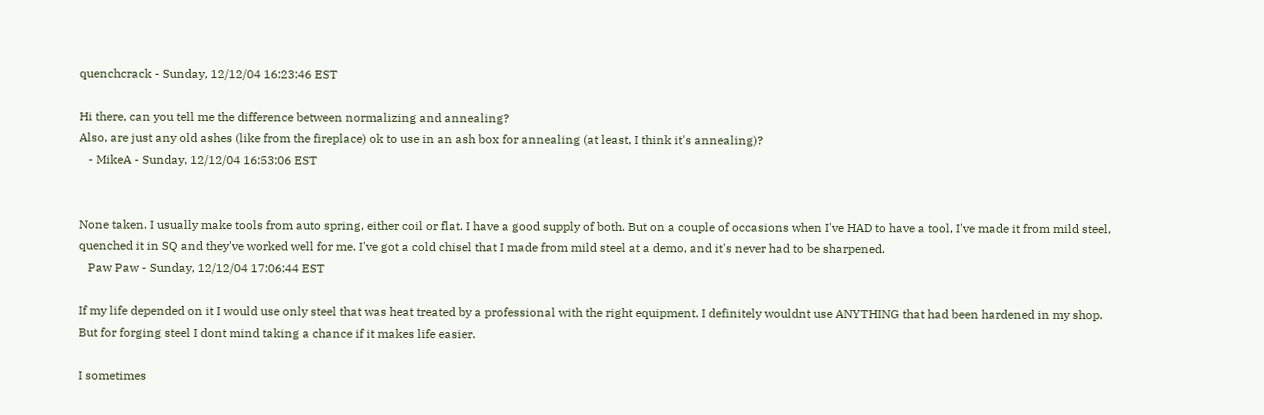quenchcrack - Sunday, 12/12/04 16:23:46 EST

Hi there, can you tell me the difference between normalizing and annealing?
Also, are just any old ashes (like from the fireplace) ok to use in an ash box for annealing (at least, I think it's annealing)?
   - MikeA - Sunday, 12/12/04 16:53:06 EST


None taken. I usually make tools from auto spring, either coil or flat. I have a good supply of both. But on a couple of occasions when I've HAD to have a tool, I've made it from mild steel, quenched it in SQ and they've worked well for me. I've got a cold chisel that I made from mild steel at a demo, and it's never had to be sharpened.
   Paw Paw - Sunday, 12/12/04 17:06:44 EST

If my life depended on it I would use only steel that was heat treated by a professional with the right equipment. I definitely wouldnt use ANYTHING that had been hardened in my shop. But for forging steel I dont mind taking a chance if it makes life easier.

I sometimes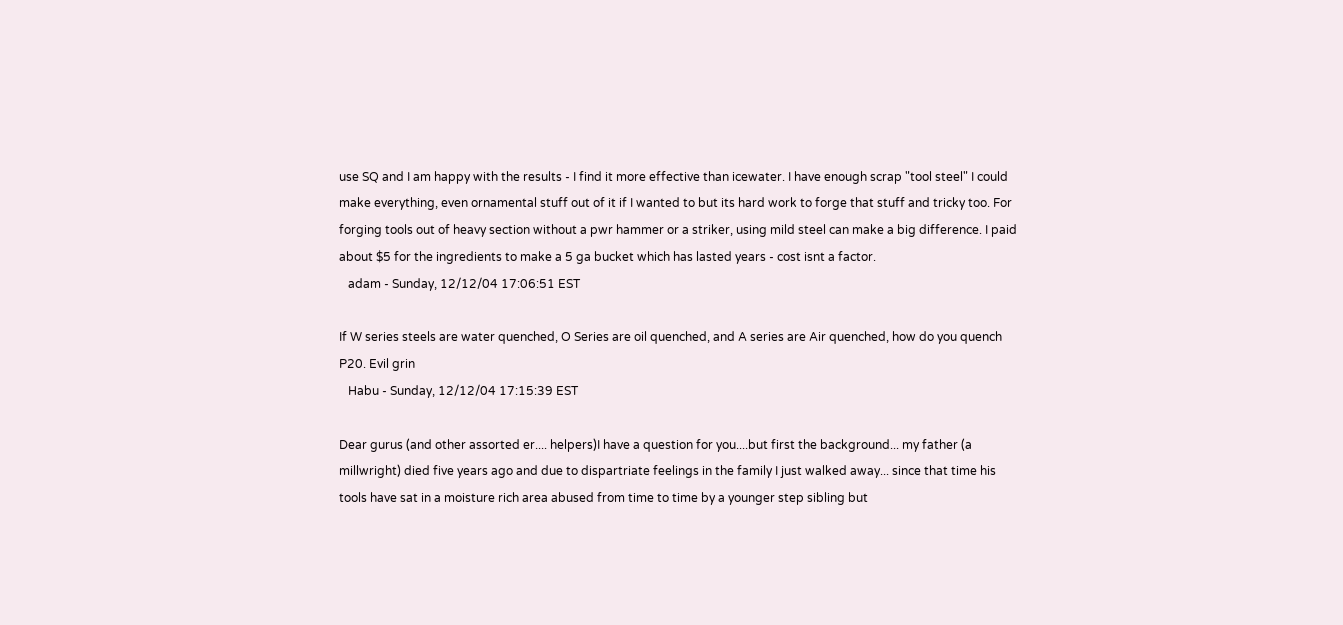use SQ and I am happy with the results - I find it more effective than icewater. I have enough scrap "tool steel" I could make everything, even ornamental stuff out of it if I wanted to but its hard work to forge that stuff and tricky too. For forging tools out of heavy section without a pwr hammer or a striker, using mild steel can make a big difference. I paid about $5 for the ingredients to make a 5 ga bucket which has lasted years - cost isnt a factor.
   adam - Sunday, 12/12/04 17:06:51 EST

If W series steels are water quenched, O Series are oil quenched, and A series are Air quenched, how do you quench P20. Evil grin
   Habu - Sunday, 12/12/04 17:15:39 EST

Dear gurus (and other assorted er.... helpers)I have a question for you....but first the background... my father (a millwright) died five years ago and due to dispartriate feelings in the family I just walked away... since that time his tools have sat in a moisture rich area abused from time to time by a younger step sibling but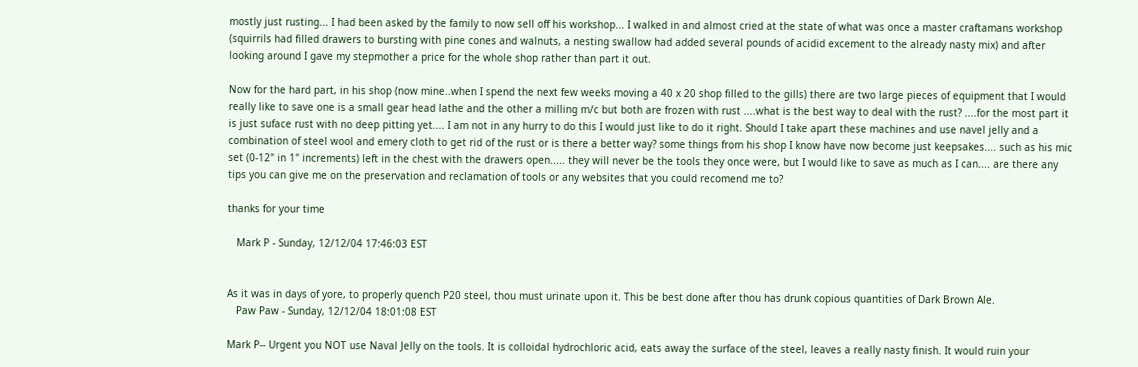mostly just rusting... I had been asked by the family to now sell off his workshop... I walked in and almost cried at the state of what was once a master craftamans workshop (squirrils had filled drawers to bursting with pine cones and walnuts, a nesting swallow had added several pounds of acidid excement to the already nasty mix) and after looking around I gave my stepmother a price for the whole shop rather than part it out.

Now for the hard part, in his shop (now mine..when I spend the next few weeks moving a 40 x 20 shop filled to the gills) there are two large pieces of equipment that I would really like to save one is a small gear head lathe and the other a milling m/c but both are frozen with rust ....what is the best way to deal with the rust? ....for the most part it is just suface rust with no deep pitting yet.... I am not in any hurry to do this I would just like to do it right. Should I take apart these machines and use navel jelly and a combination of steel wool and emery cloth to get rid of the rust or is there a better way? some things from his shop I know have now become just keepsakes.... such as his mic set (0-12" in 1" increments) left in the chest with the drawers open..... they will never be the tools they once were, but I would like to save as much as I can.... are there any tips you can give me on the preservation and reclamation of tools or any websites that you could recomend me to?

thanks for your time

   Mark P - Sunday, 12/12/04 17:46:03 EST


As it was in days of yore, to properly quench P20 steel, thou must urinate upon it. This be best done after thou has drunk copious quantities of Dark Brown Ale.
   Paw Paw - Sunday, 12/12/04 18:01:08 EST

Mark P-- Urgent you NOT use Naval Jelly on the tools. It is colloidal hydrochloric acid, eats away the surface of the steel, leaves a really nasty finish. It would ruin your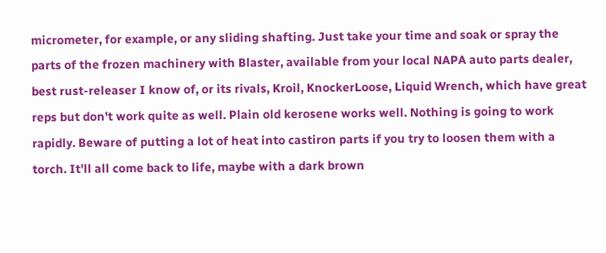micrometer, for example, or any sliding shafting. Just take your time and soak or spray the parts of the frozen machinery with Blaster, available from your local NAPA auto parts dealer, best rust-releaser I know of, or its rivals, Kroil, KnockerLoose, Liquid Wrench, which have great reps but don't work quite as well. Plain old kerosene works well. Nothing is going to work rapidly. Beware of putting a lot of heat into castiron parts if you try to loosen them with a torch. It'll all come back to life, maybe with a dark brown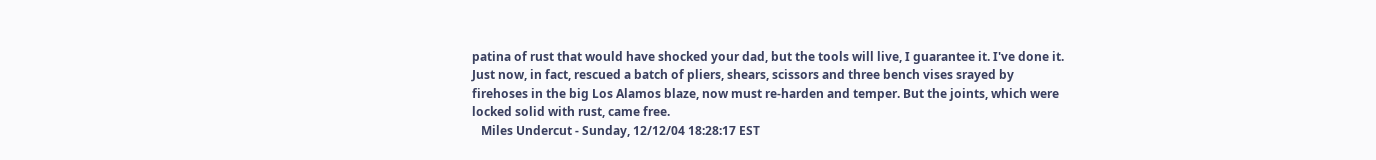patina of rust that would have shocked your dad, but the tools will live, I guarantee it. I've done it. Just now, in fact, rescued a batch of pliers, shears, scissors and three bench vises srayed by firehoses in the big Los Alamos blaze, now must re-harden and temper. But the joints, which were locked solid with rust, came free.
   Miles Undercut - Sunday, 12/12/04 18:28:17 EST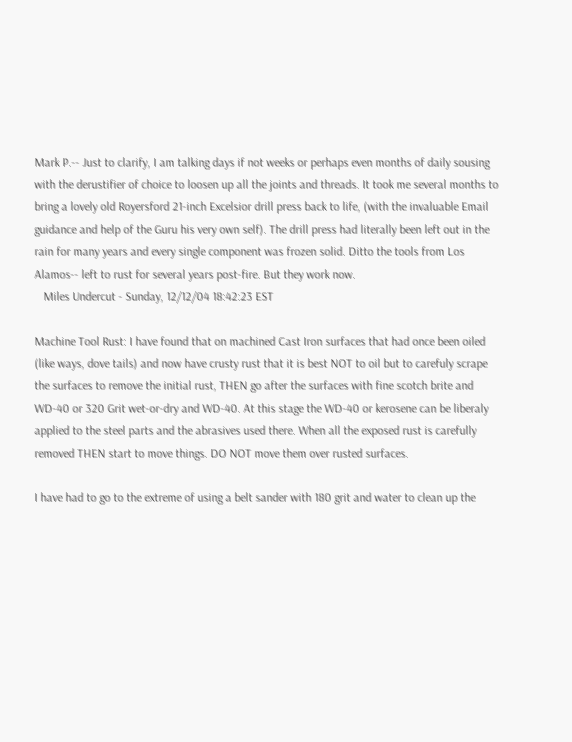Mark P.-- Just to clarify, I am talking days if not weeks or perhaps even months of daily sousing with the derustifier of choice to loosen up all the joints and threads. It took me several months to bring a lovely old Royersford 21-inch Excelsior drill press back to life, (with the invaluable Email guidance and help of the Guru his very own self). The drill press had literally been left out in the rain for many years and every single component was frozen solid. Ditto the tools from Los Alamos-- left to rust for several years post-fire. But they work now.
   Miles Undercut - Sunday, 12/12/04 18:42:23 EST

Machine Tool Rust: I have found that on machined Cast Iron surfaces that had once been oiled (like ways, dove tails) and now have crusty rust that it is best NOT to oil but to carefuly scrape the surfaces to remove the initial rust, THEN go after the surfaces with fine scotch brite and WD-40 or 320 Grit wet-or-dry and WD-40. At this stage the WD-40 or kerosene can be liberaly applied to the steel parts and the abrasives used there. When all the exposed rust is carefully removed THEN start to move things. DO NOT move them over rusted surfaces.

I have had to go to the extreme of using a belt sander with 180 grit and water to clean up the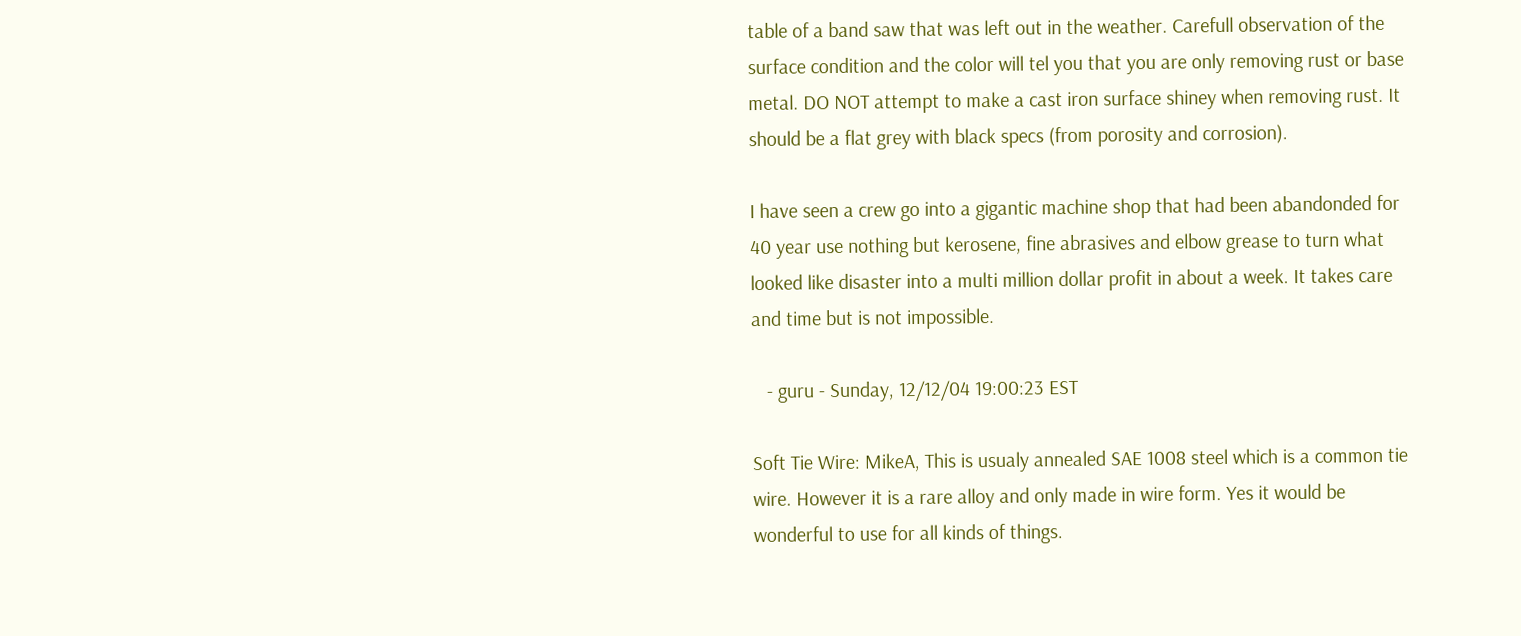table of a band saw that was left out in the weather. Carefull observation of the surface condition and the color will tel you that you are only removing rust or base metal. DO NOT attempt to make a cast iron surface shiney when removing rust. It should be a flat grey with black specs (from porosity and corrosion).

I have seen a crew go into a gigantic machine shop that had been abandonded for 40 year use nothing but kerosene, fine abrasives and elbow grease to turn what looked like disaster into a multi million dollar profit in about a week. It takes care and time but is not impossible.

   - guru - Sunday, 12/12/04 19:00:23 EST

Soft Tie Wire: MikeA, This is usualy annealed SAE 1008 steel which is a common tie wire. However it is a rare alloy and only made in wire form. Yes it would be wonderful to use for all kinds of things.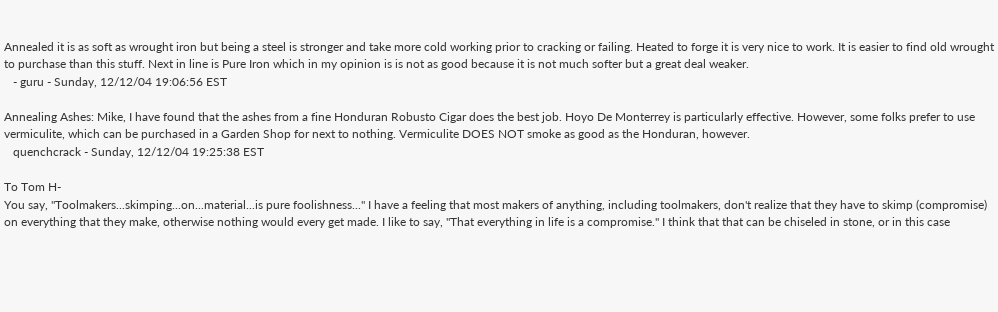Annealed it is as soft as wrought iron but being a steel is stronger and take more cold working prior to cracking or failing. Heated to forge it is very nice to work. It is easier to find old wrought to purchase than this stuff. Next in line is Pure Iron which in my opinion is is not as good because it is not much softer but a great deal weaker.
   - guru - Sunday, 12/12/04 19:06:56 EST

Annealing Ashes: Mike, I have found that the ashes from a fine Honduran Robusto Cigar does the best job. Hoyo De Monterrey is particularly effective. However, some folks prefer to use vermiculite, which can be purchased in a Garden Shop for next to nothing. Vermiculite DOES NOT smoke as good as the Honduran, however.
   quenchcrack - Sunday, 12/12/04 19:25:38 EST

To Tom H-
You say, "Toolmakers...skimping...on...material...is pure foolishness..." I have a feeling that most makers of anything, including toolmakers, don't realize that they have to skimp (compromise) on everything that they make, otherwise nothing would every get made. I like to say, "That everything in life is a compromise." I think that that can be chiseled in stone, or in this case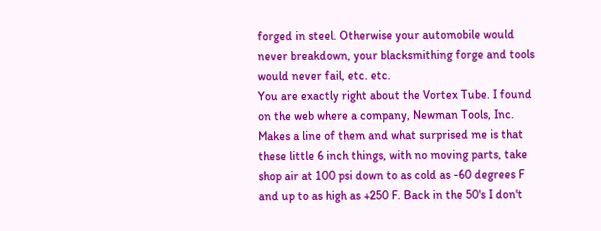forged in steel. Otherwise your automobile would never breakdown, your blacksmithing forge and tools would never fail, etc. etc.
You are exactly right about the Vortex Tube. I found on the web where a company, Newman Tools, Inc. Makes a line of them and what surprised me is that these little 6 inch things, with no moving parts, take shop air at 100 psi down to as cold as -60 degrees F and up to as high as +250 F. Back in the 50's I don't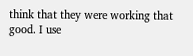think that they were working that good. I use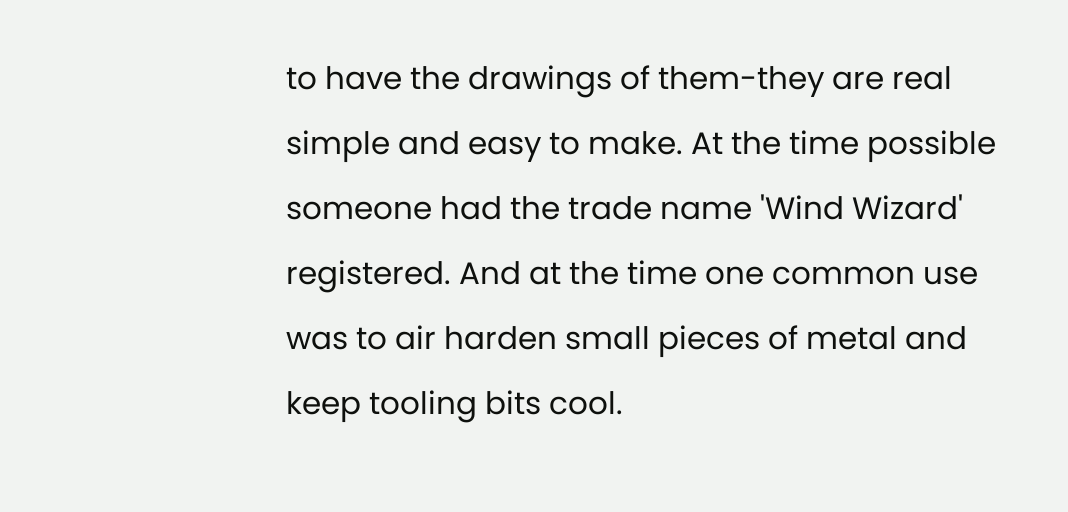to have the drawings of them-they are real simple and easy to make. At the time possible someone had the trade name 'Wind Wizard' registered. And at the time one common use was to air harden small pieces of metal and keep tooling bits cool.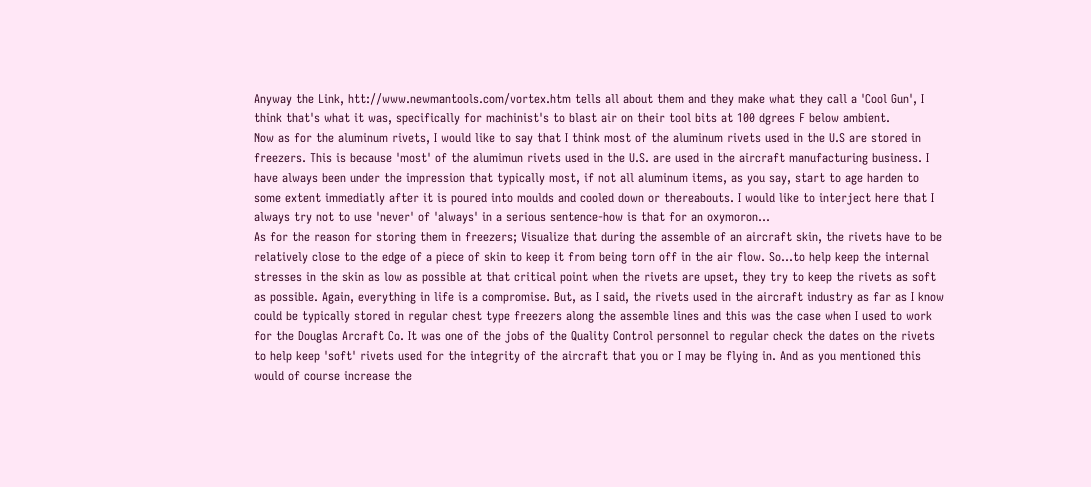Anyway the Link, htt://www.newmantools.com/vortex.htm tells all about them and they make what they call a 'Cool Gun', I think that's what it was, specifically for machinist's to blast air on their tool bits at 100 dgrees F below ambient.
Now as for the aluminum rivets, I would like to say that I think most of the aluminum rivets used in the U.S are stored in freezers. This is because 'most' of the alumimun rivets used in the U.S. are used in the aircraft manufacturing business. I have always been under the impression that typically most, if not all aluminum items, as you say, start to age harden to some extent immediatly after it is poured into moulds and cooled down or thereabouts. I would like to interject here that I always try not to use 'never' of 'always' in a serious sentence-how is that for an oxymoron...
As for the reason for storing them in freezers; Visualize that during the assemble of an aircraft skin, the rivets have to be relatively close to the edge of a piece of skin to keep it from being torn off in the air flow. So...to help keep the internal stresses in the skin as low as possible at that critical point when the rivets are upset, they try to keep the rivets as soft as possible. Again, everything in life is a compromise. But, as I said, the rivets used in the aircraft industry as far as I know could be typically stored in regular chest type freezers along the assemble lines and this was the case when I used to work for the Douglas Arcraft Co. It was one of the jobs of the Quality Control personnel to regular check the dates on the rivets to help keep 'soft' rivets used for the integrity of the aircraft that you or I may be flying in. And as you mentioned this would of course increase the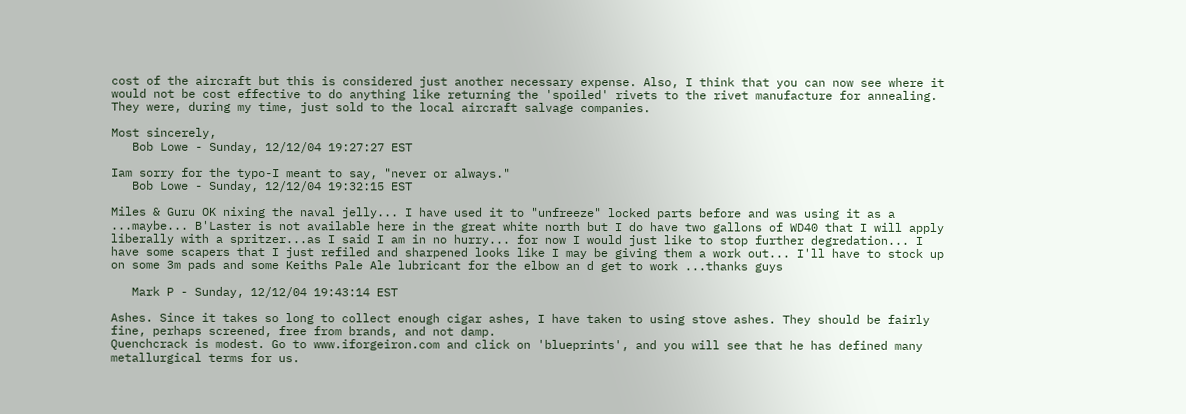cost of the aircraft but this is considered just another necessary expense. Also, I think that you can now see where it would not be cost effective to do anything like returning the 'spoiled' rivets to the rivet manufacture for annealing. They were, during my time, just sold to the local aircraft salvage companies.

Most sincerely,
   Bob Lowe - Sunday, 12/12/04 19:27:27 EST

Iam sorry for the typo-I meant to say, "never or always."
   Bob Lowe - Sunday, 12/12/04 19:32:15 EST

Miles & Guru OK nixing the naval jelly... I have used it to "unfreeze" locked parts before and was using it as a ...maybe... B'Laster is not available here in the great white north but I do have two gallons of WD40 that I will apply liberally with a spritzer...as I said I am in no hurry... for now I would just like to stop further degredation... I have some scapers that I just refiled and sharpened looks like I may be giving them a work out... I'll have to stock up on some 3m pads and some Keiths Pale Ale lubricant for the elbow an d get to work ...thanks guys

   Mark P - Sunday, 12/12/04 19:43:14 EST

Ashes. Since it takes so long to collect enough cigar ashes, I have taken to using stove ashes. They should be fairly fine, perhaps screened, free from brands, and not damp.
Quenchcrack is modest. Go to www.iforgeiron.com and click on 'blueprints', and you will see that he has defined many metallurgical terms for us.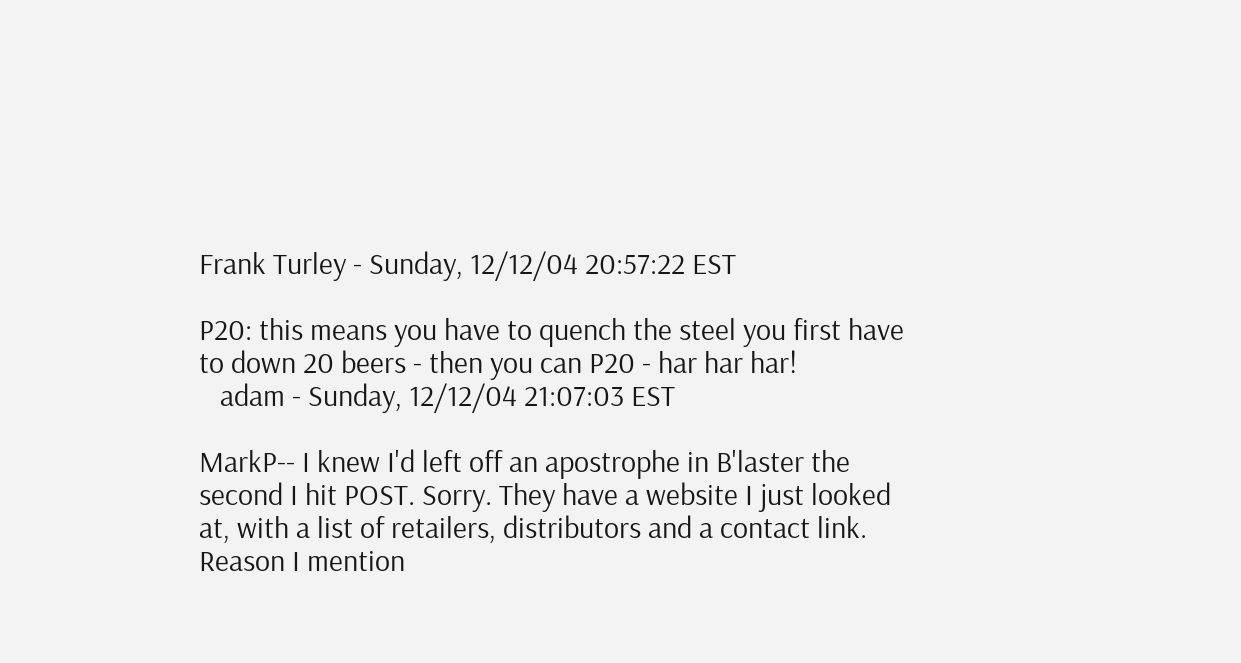Frank Turley - Sunday, 12/12/04 20:57:22 EST

P20: this means you have to quench the steel you first have to down 20 beers - then you can P20 - har har har!
   adam - Sunday, 12/12/04 21:07:03 EST

MarkP-- I knew I'd left off an apostrophe in B'laster the second I hit POST. Sorry. They have a website I just looked at, with a list of retailers, distributors and a contact link. Reason I mention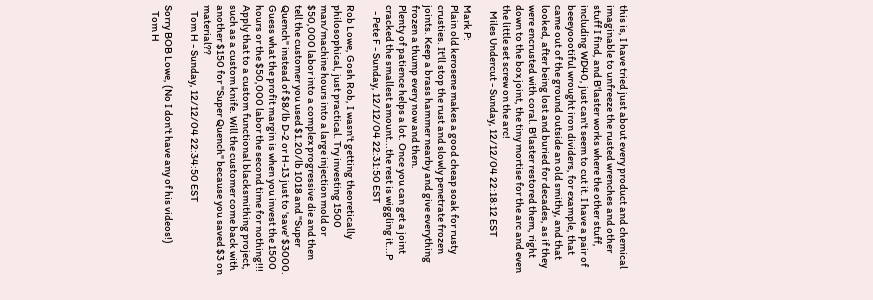this is, I have tried just about every product and chemical imaginable to unfreeze the rusted wrenches and other stuff I find, and B'laster works where the other stuff, including WD40, just can't seem to cut it. I have a pair of beeeyoootiful wrought iron dividers, for example, that came out of the ground outside an old smithy, and that looked, after being lost and buried for decades, as if they were encrusted with coral. B'laster restored them, right down to the box joint, the tiny mortise for the arc and even the little set screw on the arc!
   Miles Undercut - Sunday, 12/12/04 22:18:12 EST

Mark P:
Plain old kerosene makes a good cheap soak for rusty crusties. It'll stop the rust and slowly penetrate frozen joints. Keep a brass hammer nearby and give everything frozen a thump every now and then.
Plenty of patience helps a lot. Once you can get a joint cracked the smallest amount...the rest is wiggling it...P
   - Pete F - Sunday, 12/12/04 22:31:50 EST

Rob Lowe, Gosh Rob, I wasn't getting theoretically philosophical, just practical. Try investing 1500 man/machine hours into a large injection mold or $50,000 labor into a complex progressive die and then tell the customer you used $1.20/lb 1018 and "Super Quench" instead of $8/lb D-2 or H-13 just to 'save' $3000. Guess what the profit margin is when you invest the 1500 hours or the $50,000 labor the second time for nothing!!! Apply that to a custom functional blacksmithing project, such as a custom knife. Will the customer come back with another $150 for "Super Quench" because you saved $3 on material??
   Tom H - Sunday, 12/12/04 22:34:50 EST

Sorry BOB Lowe, (No I don't have any of his videos!)
   Tom H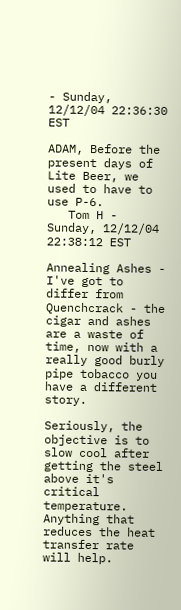- Sunday, 12/12/04 22:36:30 EST

ADAM, Before the present days of Lite Beer, we used to have to use P-6.
   Tom H - Sunday, 12/12/04 22:38:12 EST

Annealing Ashes - I've got to differ from Quenchcrack - the cigar and ashes are a waste of time, now with a really good burly pipe tobacco you have a different story.

Seriously, the objective is to slow cool after getting the steel above it's critical temperature. Anything that reduces the heat transfer rate will help.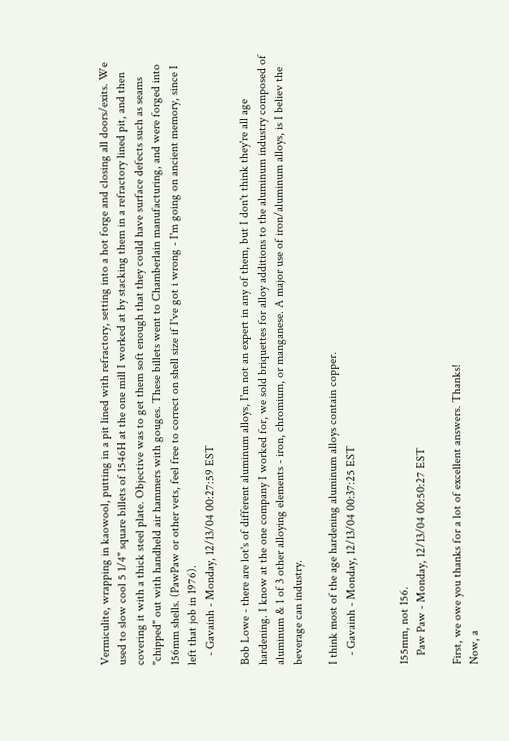Vermiculite, wrapping in kaowool, putting in a pit lined with refractory, setting into a hot forge and closing all doors/exits. We used to slow cool 5 1/4" square billets of 1546H at the one mill I worked at by stacking them in a refractory lined pit, and then covering it with a thick steel plate. Objective was to get them soft enough that they could have surface defects such as seams "chipped" out with handheld air hammers with gouges. These billets went to Chamberlain manufacturing, and were forged into 156mm shells. (PawPaw or other vets, feel free to correct on shell size if I've got i wrong - I'm going on ancient memory, since I left that job in 1976).
   - Gavainh - Monday, 12/13/04 00:27:59 EST

Bob Lowe - there are lot's of different aluminum alloys, I'm not an expert in any of them, but I don't think they're all age hardening. I know at the one company I worked for, we sold briquettes for alloy additions to the aluminum industry composed of aluminum & 1 of 3 other alloying elements - iron, chromium, or manganese. A major use of iron/aluminum alloys, is I believ the beverage can industry.

I think most of the age hardening aluminum alloys contain copper.
   - Gavainh - Monday, 12/13/04 00:37:25 EST


155mm, not 156.
   Paw Paw - Monday, 12/13/04 00:50:27 EST

First, we owe you thanks for a lot of excellent answers. Thanks!
Now, a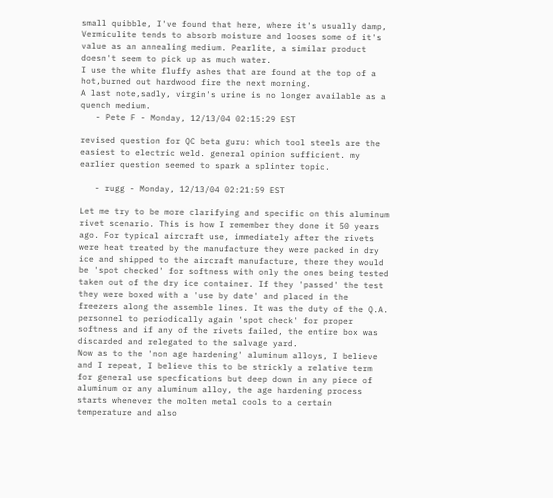small quibble, I've found that here, where it's usually damp, Vermiculite tends to absorb moisture and looses some of it's value as an annealing medium. Pearlite, a similar product doesn't seem to pick up as much water.
I use the white fluffy ashes that are found at the top of a hot,burned out hardwood fire the next morning.
A last note,sadly, virgin's urine is no longer available as a quench medium.
   - Pete F - Monday, 12/13/04 02:15:29 EST

revised question for QC beta guru: which tool steels are the easiest to electric weld. general opinion sufficient. my earlier question seemed to spark a splinter topic.

   - rugg - Monday, 12/13/04 02:21:59 EST

Let me try to be more clarifying and specific on this aluminum rivet scenario. This is how I remember they done it 50 years ago. For typical aircraft use, immediately after the rivets were heat treated by the manufacture they were packed in dry ice and shipped to the aircraft manufacture, there they would be 'spot checked' for softness with only the ones being tested taken out of the dry ice container. If they 'passed' the test they were boxed with a 'use by date' and placed in the freezers along the assemble lines. It was the duty of the Q.A. personnel to periodically again 'spot check' for proper softness and if any of the rivets failed, the entire box was discarded and relegated to the salvage yard.
Now as to the 'non age hardening' aluminum alloys, I believe and I repeat, I believe this to be strickly a relative term for general use specfications but deep down in any piece of aluminum or any aluminum alloy, the age hardening process starts whenever the molten metal cools to a certain temperature and also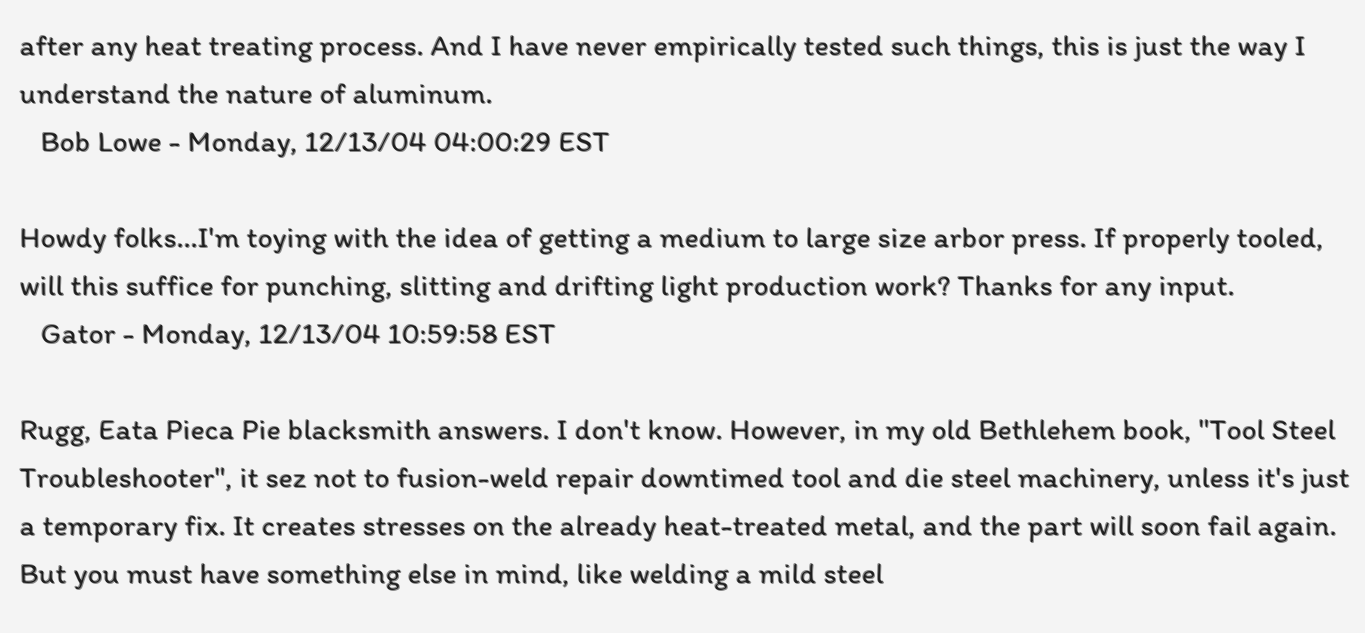after any heat treating process. And I have never empirically tested such things, this is just the way I understand the nature of aluminum.
   Bob Lowe - Monday, 12/13/04 04:00:29 EST

Howdy folks...I'm toying with the idea of getting a medium to large size arbor press. If properly tooled, will this suffice for punching, slitting and drifting light production work? Thanks for any input.
   Gator - Monday, 12/13/04 10:59:58 EST

Rugg, Eata Pieca Pie blacksmith answers. I don't know. However, in my old Bethlehem book, "Tool Steel Troubleshooter", it sez not to fusion-weld repair downtimed tool and die steel machinery, unless it's just a temporary fix. It creates stresses on the already heat-treated metal, and the part will soon fail again. But you must have something else in mind, like welding a mild steel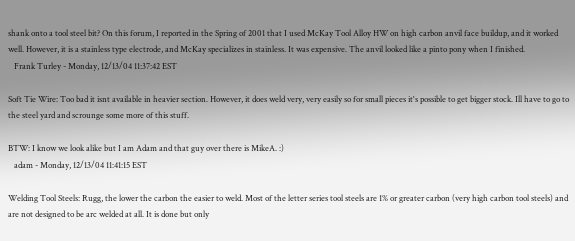shank onto a tool steel bit? On this forum, I reported in the Spring of 2001 that I used McKay Tool Alloy HW on high carbon anvil face buildup, and it worked well. However, it is a stainless type electrode, and McKay specializes in stainless. It was expensive. The anvil looked like a pinto pony when I finished.
   Frank Turley - Monday, 12/13/04 11:37:42 EST

Soft Tie Wire: Too bad it isnt available in heavier section. However, it does weld very, very easily so for small pieces it's possible to get bigger stock. Ill have to go to the steel yard and scrounge some more of this stuff.

BTW: I know we look alike but I am Adam and that guy over there is MikeA. :)
   adam - Monday, 12/13/04 11:41:15 EST

Welding Tool Steels: Rugg, the lower the carbon the easier to weld. Most of the letter series tool steels are 1% or greater carbon (very high carbon tool steels) and are not designed to be arc welded at all. It is done but only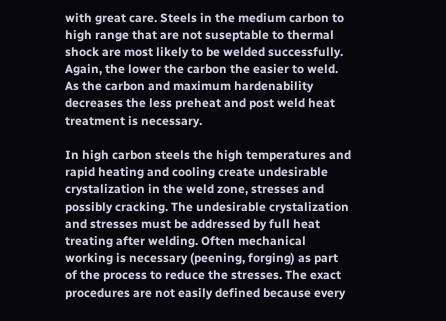with great care. Steels in the medium carbon to high range that are not suseptable to thermal shock are most likely to be welded successfully. Again, the lower the carbon the easier to weld. As the carbon and maximum hardenability decreases the less preheat and post weld heat treatment is necessary.

In high carbon steels the high temperatures and rapid heating and cooling create undesirable crystalization in the weld zone, stresses and possibly cracking. The undesirable crystalization and stresses must be addressed by full heat treating after welding. Often mechanical working is necessary (peening, forging) as part of the process to reduce the stresses. The exact procedures are not easily defined because every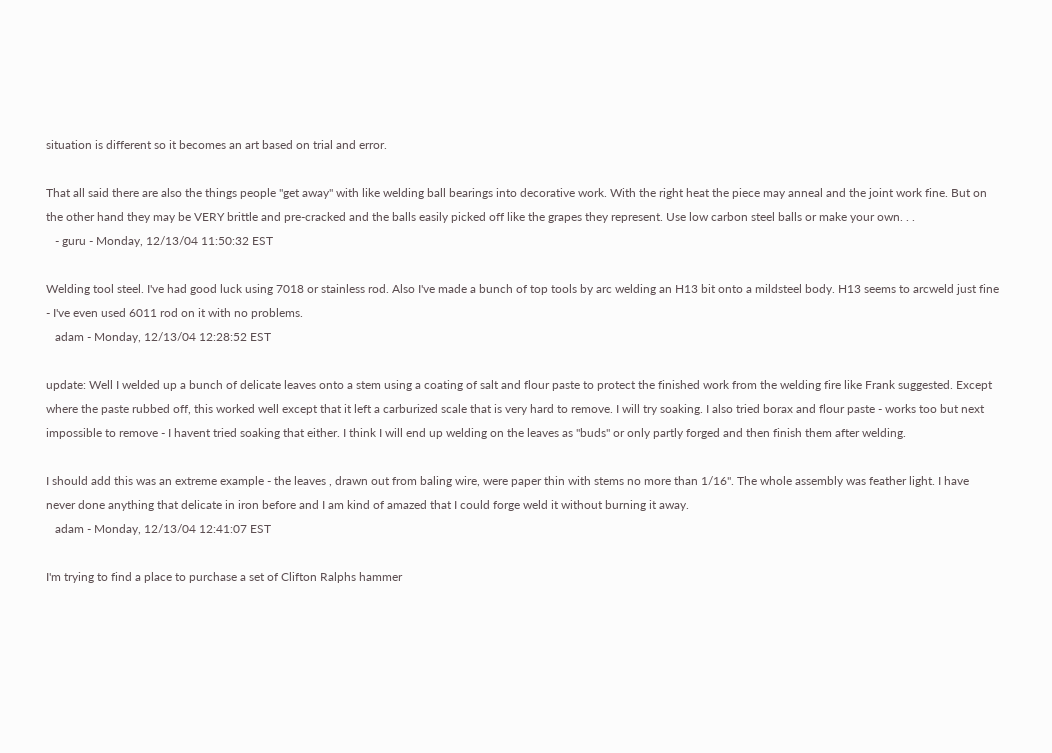situation is different so it becomes an art based on trial and error.

That all said there are also the things people "get away" with like welding ball bearings into decorative work. With the right heat the piece may anneal and the joint work fine. But on the other hand they may be VERY brittle and pre-cracked and the balls easily picked off like the grapes they represent. Use low carbon steel balls or make your own. . .
   - guru - Monday, 12/13/04 11:50:32 EST

Welding tool steel. I've had good luck using 7018 or stainless rod. Also I've made a bunch of top tools by arc welding an H13 bit onto a mildsteel body. H13 seems to arcweld just fine - I've even used 6011 rod on it with no problems.
   adam - Monday, 12/13/04 12:28:52 EST

update: Well I welded up a bunch of delicate leaves onto a stem using a coating of salt and flour paste to protect the finished work from the welding fire like Frank suggested. Except where the paste rubbed off, this worked well except that it left a carburized scale that is very hard to remove. I will try soaking. I also tried borax and flour paste - works too but next impossible to remove - I havent tried soaking that either. I think I will end up welding on the leaves as "buds" or only partly forged and then finish them after welding.

I should add this was an extreme example - the leaves , drawn out from baling wire, were paper thin with stems no more than 1/16". The whole assembly was feather light. I have never done anything that delicate in iron before and I am kind of amazed that I could forge weld it without burning it away.
   adam - Monday, 12/13/04 12:41:07 EST

I'm trying to find a place to purchase a set of Clifton Ralphs hammer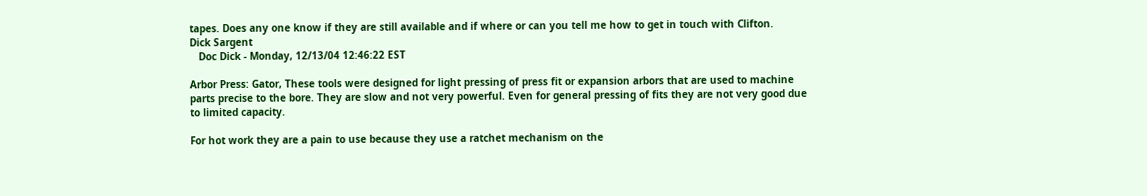tapes. Does any one know if they are still available and if where or can you tell me how to get in touch with Clifton.
Dick Sargent
   Doc Dick - Monday, 12/13/04 12:46:22 EST

Arbor Press: Gator, These tools were designed for light pressing of press fit or expansion arbors that are used to machine parts precise to the bore. They are slow and not very powerful. Even for general pressing of fits they are not very good due to limited capacity.

For hot work they are a pain to use because they use a ratchet mechanism on the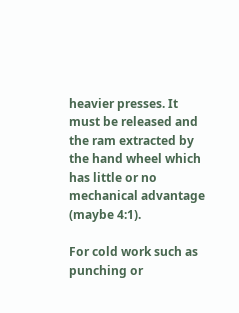heavier presses. It must be released and the ram extracted by the hand wheel which has little or no mechanical advantage (maybe 4:1).

For cold work such as punching or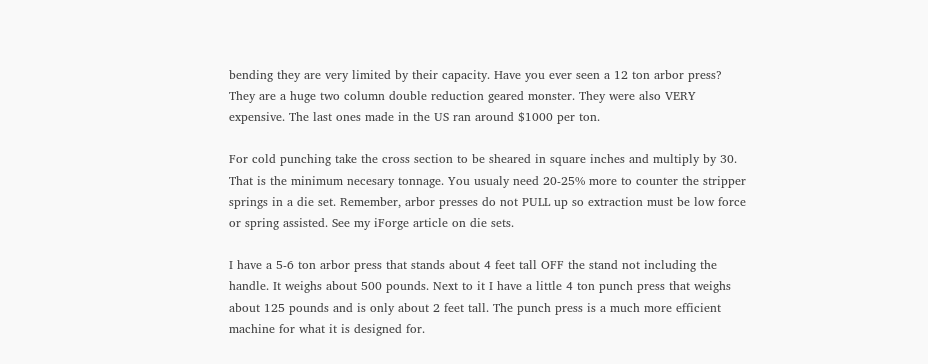bending they are very limited by their capacity. Have you ever seen a 12 ton arbor press? They are a huge two column double reduction geared monster. They were also VERY expensive. The last ones made in the US ran around $1000 per ton.

For cold punching take the cross section to be sheared in square inches and multiply by 30. That is the minimum necesary tonnage. You usualy need 20-25% more to counter the stripper springs in a die set. Remember, arbor presses do not PULL up so extraction must be low force or spring assisted. See my iForge article on die sets.

I have a 5-6 ton arbor press that stands about 4 feet tall OFF the stand not including the handle. It weighs about 500 pounds. Next to it I have a little 4 ton punch press that weighs about 125 pounds and is only about 2 feet tall. The punch press is a much more efficient machine for what it is designed for.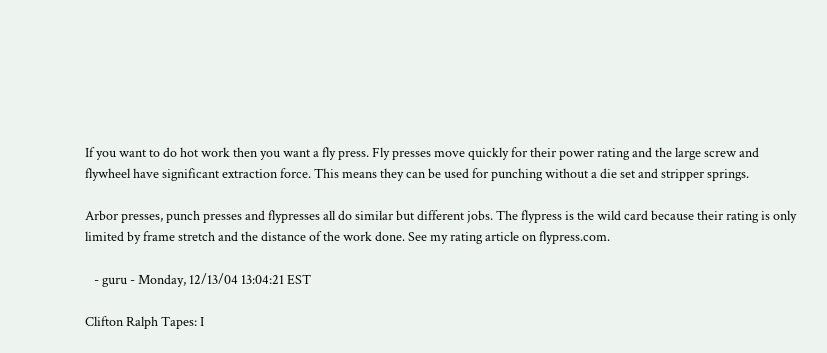If you want to do hot work then you want a fly press. Fly presses move quickly for their power rating and the large screw and flywheel have significant extraction force. This means they can be used for punching without a die set and stripper springs.

Arbor presses, punch presses and flypresses all do similar but different jobs. The flypress is the wild card because their rating is only limited by frame stretch and the distance of the work done. See my rating article on flypress.com.

   - guru - Monday, 12/13/04 13:04:21 EST

Clifton Ralph Tapes: I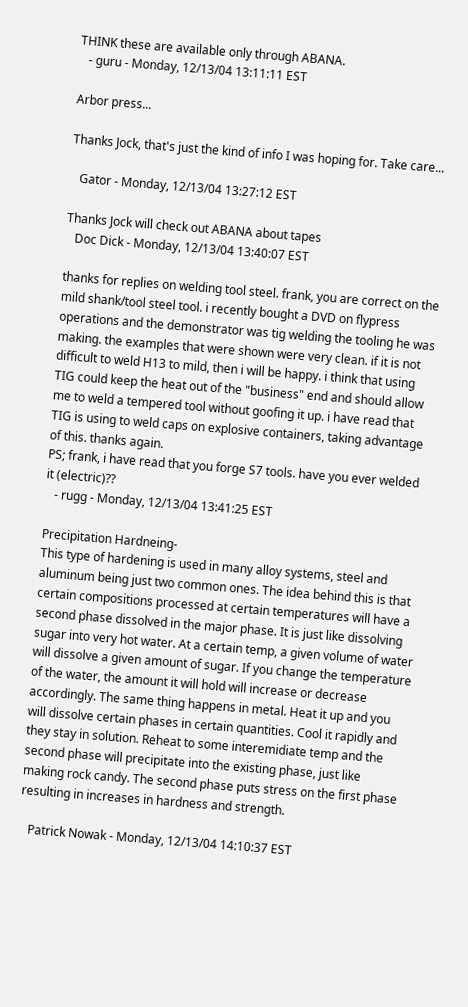THINK these are available only through ABANA.
   - guru - Monday, 12/13/04 13:11:11 EST

Arbor press...

Thanks Jock, that's just the kind of info I was hoping for. Take care...

   Gator - Monday, 12/13/04 13:27:12 EST

Thanks Jock will check out ABANA about tapes
   Doc Dick - Monday, 12/13/04 13:40:07 EST

thanks for replies on welding tool steel. frank, you are correct on the mild shank/tool steel tool. i recently bought a DVD on flypress operations and the demonstrator was tig welding the tooling he was making. the examples that were shown were very clean. if it is not difficult to weld H13 to mild, then i will be happy. i think that using TIG could keep the heat out of the "business" end and should allow me to weld a tempered tool without goofing it up. i have read that TIG is using to weld caps on explosive containers, taking advantage of this. thanks again.
PS; frank, i have read that you forge S7 tools. have you ever welded it (electric)??
   - rugg - Monday, 12/13/04 13:41:25 EST

Precipitation Hardneing-
This type of hardening is used in many alloy systems, steel and aluminum being just two common ones. The idea behind this is that certain compositions processed at certain temperatures will have a second phase dissolved in the major phase. It is just like dissolving sugar into very hot water. At a certain temp, a given volume of water will dissolve a given amount of sugar. If you change the temperature of the water, the amount it will hold will increase or decrease accordingly. The same thing happens in metal. Heat it up and you will dissolve certain phases in certain quantities. Cool it rapidly and they stay in solution. Reheat to some interemidiate temp and the second phase will precipitate into the existing phase, just like making rock candy. The second phase puts stress on the first phase resulting in increases in hardness and strength.

   Patrick Nowak - Monday, 12/13/04 14:10:37 EST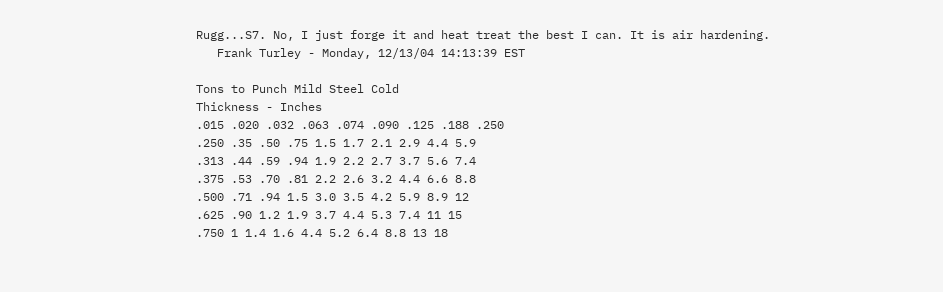Rugg...S7. No, I just forge it and heat treat the best I can. It is air hardening.
   Frank Turley - Monday, 12/13/04 14:13:39 EST

Tons to Punch Mild Steel Cold
Thickness - Inches
.015 .020 .032 .063 .074 .090 .125 .188 .250
.250 .35 .50 .75 1.5 1.7 2.1 2.9 4.4 5.9
.313 .44 .59 .94 1.9 2.2 2.7 3.7 5.6 7.4
.375 .53 .70 .81 2.2 2.6 3.2 4.4 6.6 8.8
.500 .71 .94 1.5 3.0 3.5 4.2 5.9 8.9 12
.625 .90 1.2 1.9 3.7 4.4 5.3 7.4 11 15
.750 1 1.4 1.6 4.4 5.2 6.4 8.8 13 18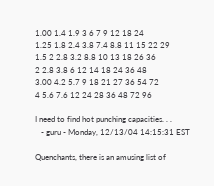1.00 1.4 1.9 3 6 7 9 12 18 24
1.25 1.8 2.4 3.8 7.4 8.8 11 15 22 29
1.5 2 2.8 3.2 8.8 10 13 18 26 36
2 2.8 3.8 6 12 14 18 24 36 48
3.00 4.2 5.7 9 18 21 27 36 54 72
4 5.6 7.6 12 24 28 36 48 72 96

I need to find hot punching capacities. . .
   - guru - Monday, 12/13/04 14:15:31 EST

Quenchants, there is an amusing list of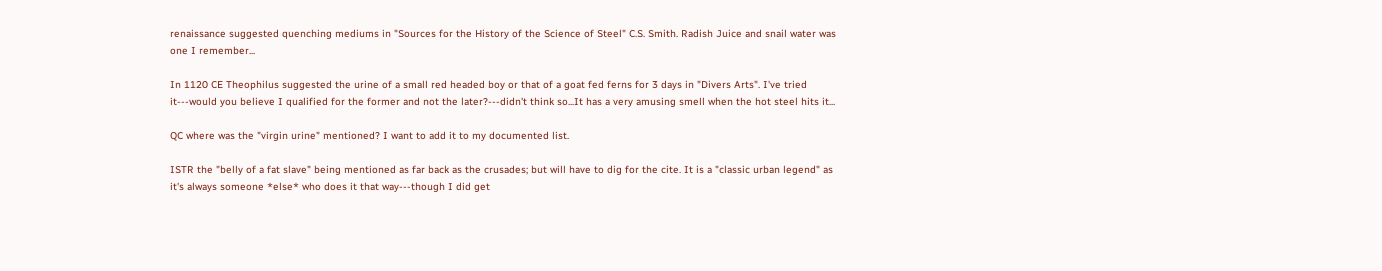renaissance suggested quenching mediums in "Sources for the History of the Science of Steel" C.S. Smith. Radish Juice and snail water was one I remember...

In 1120 CE Theophilus suggested the urine of a small red headed boy or that of a goat fed ferns for 3 days in "Divers Arts". I've tried it---would you believe I qualified for the former and not the later?---didn't think so...It has a very amusing smell when the hot steel hits it...

QC where was the "virgin urine" mentioned? I want to add it to my documented list.

ISTR the "belly of a fat slave" being mentioned as far back as the crusades; but will have to dig for the cite. It is a "classic urban legend" as it's always someone *else* who does it that way---though I did get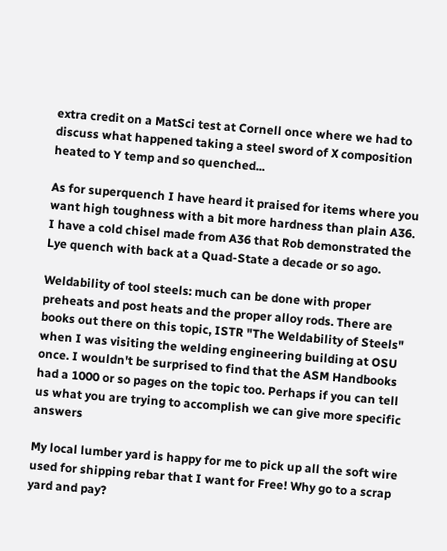extra credit on a MatSci test at Cornell once where we had to discuss what happened taking a steel sword of X composition heated to Y temp and so quenched...

As for superquench I have heard it praised for items where you want high toughness with a bit more hardness than plain A36. I have a cold chisel made from A36 that Rob demonstrated the Lye quench with back at a Quad-State a decade or so ago.

Weldability of tool steels: much can be done with proper preheats and post heats and the proper alloy rods. There are books out there on this topic, ISTR "The Weldability of Steels" when I was visiting the welding engineering building at OSU once. I wouldn't be surprised to find that the ASM Handbooks had a 1000 or so pages on the topic too. Perhaps if you can tell us what you are trying to accomplish we can give more specific answers

My local lumber yard is happy for me to pick up all the soft wire used for shipping rebar that I want for Free! Why go to a scrap yard and pay?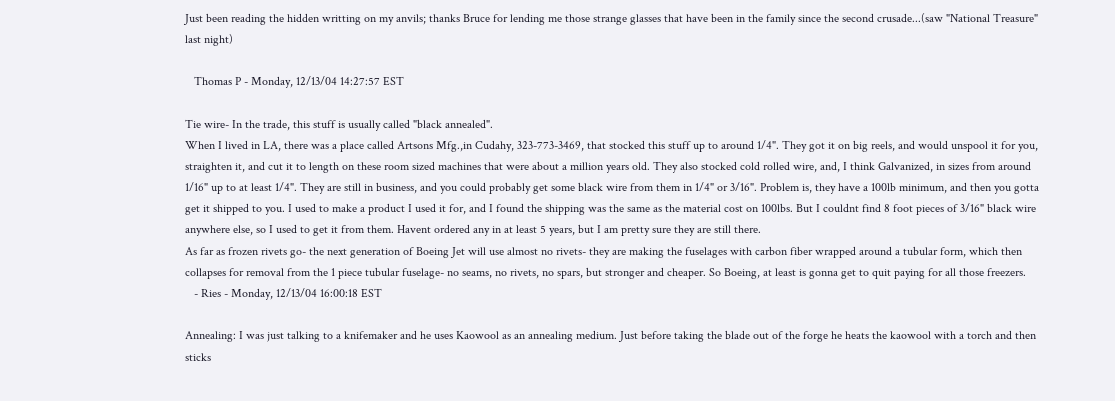Just been reading the hidden writting on my anvils; thanks Bruce for lending me those strange glasses that have been in the family since the second crusade...(saw "National Treasure" last night)

   Thomas P - Monday, 12/13/04 14:27:57 EST

Tie wire- In the trade, this stuff is usually called "black annealed".
When I lived in LA, there was a place called Artsons Mfg.,in Cudahy, 323-773-3469, that stocked this stuff up to around 1/4". They got it on big reels, and would unspool it for you, straighten it, and cut it to length on these room sized machines that were about a million years old. They also stocked cold rolled wire, and, I think Galvanized, in sizes from around 1/16" up to at least 1/4". They are still in business, and you could probably get some black wire from them in 1/4" or 3/16". Problem is, they have a 100lb minimum, and then you gotta get it shipped to you. I used to make a product I used it for, and I found the shipping was the same as the material cost on 100lbs. But I couldnt find 8 foot pieces of 3/16" black wire anywhere else, so I used to get it from them. Havent ordered any in at least 5 years, but I am pretty sure they are still there.
As far as frozen rivets go- the next generation of Boeing Jet will use almost no rivets- they are making the fuselages with carbon fiber wrapped around a tubular form, which then collapses for removal from the 1 piece tubular fuselage- no seams, no rivets, no spars, but stronger and cheaper. So Boeing, at least is gonna get to quit paying for all those freezers.
   - Ries - Monday, 12/13/04 16:00:18 EST

Annealing: I was just talking to a knifemaker and he uses Kaowool as an annealing medium. Just before taking the blade out of the forge he heats the kaowool with a torch and then sticks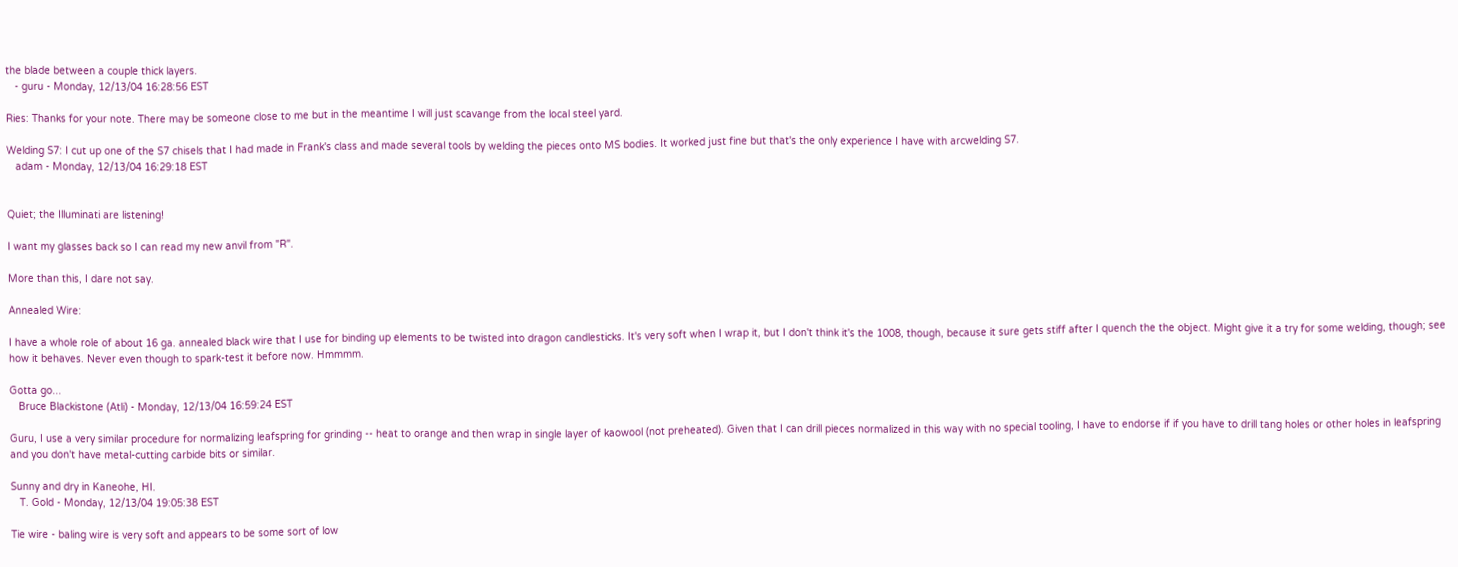the blade between a couple thick layers.
   - guru - Monday, 12/13/04 16:28:56 EST

Ries: Thanks for your note. There may be someone close to me but in the meantime I will just scavange from the local steel yard.

Welding S7: I cut up one of the S7 chisels that I had made in Frank's class and made several tools by welding the pieces onto MS bodies. It worked just fine but that's the only experience I have with arcwelding S7.
   adam - Monday, 12/13/04 16:29:18 EST


Quiet; the Illuminati are listening!

I want my glasses back so I can read my new anvil from "R".

More than this, I dare not say.

Annealed Wire:

I have a whole role of about 16 ga. annealed black wire that I use for binding up elements to be twisted into dragon candlesticks. It's very soft when I wrap it, but I don't think it's the 1008, though, because it sure gets stiff after I quench the the object. Might give it a try for some welding, though; see how it behaves. Never even though to spark-test it before now. Hmmmm.

Gotta go...
   Bruce Blackistone (Atli) - Monday, 12/13/04 16:59:24 EST

Guru, I use a very similar procedure for normalizing leafspring for grinding -- heat to orange and then wrap in single layer of kaowool (not preheated). Given that I can drill pieces normalized in this way with no special tooling, I have to endorse if if you have to drill tang holes or other holes in leafspring and you don't have metal-cutting carbide bits or similar.

Sunny and dry in Kaneohe, HI.
   T. Gold - Monday, 12/13/04 19:05:38 EST

Tie wire - baling wire is very soft and appears to be some sort of low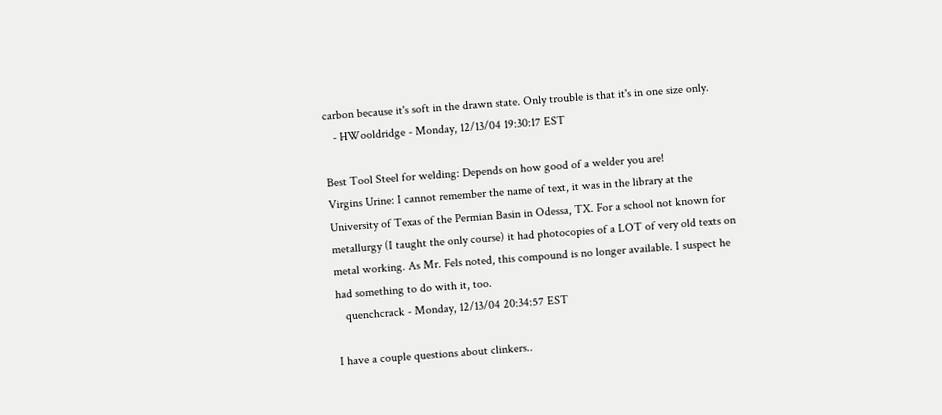carbon because it's soft in the drawn state. Only trouble is that it's in one size only.
   - HWooldridge - Monday, 12/13/04 19:30:17 EST

Best Tool Steel for welding: Depends on how good of a welder you are!
Virgins Urine: I cannot remember the name of text, it was in the library at the University of Texas of the Permian Basin in Odessa, TX. For a school not known for metallurgy (I taught the only course) it had photocopies of a LOT of very old texts on metal working. As Mr. Fels noted, this compound is no longer available. I suspect he had something to do with it, too.
   quenchcrack - Monday, 12/13/04 20:34:57 EST

I have a couple questions about clinkers..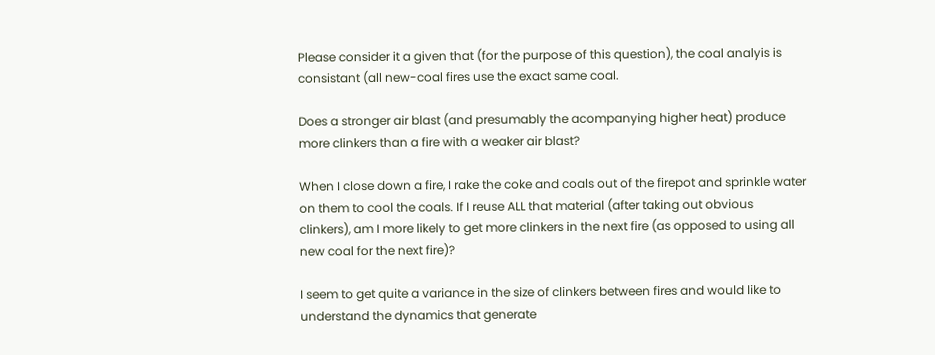Please consider it a given that (for the purpose of this question), the coal analyis is consistant (all new-coal fires use the exact same coal.

Does a stronger air blast (and presumably the acompanying higher heat) produce more clinkers than a fire with a weaker air blast?

When I close down a fire, I rake the coke and coals out of the firepot and sprinkle water on them to cool the coals. If I reuse ALL that material (after taking out obvious clinkers), am I more likely to get more clinkers in the next fire (as opposed to using all new coal for the next fire)?

I seem to get quite a variance in the size of clinkers between fires and would like to understand the dynamics that generate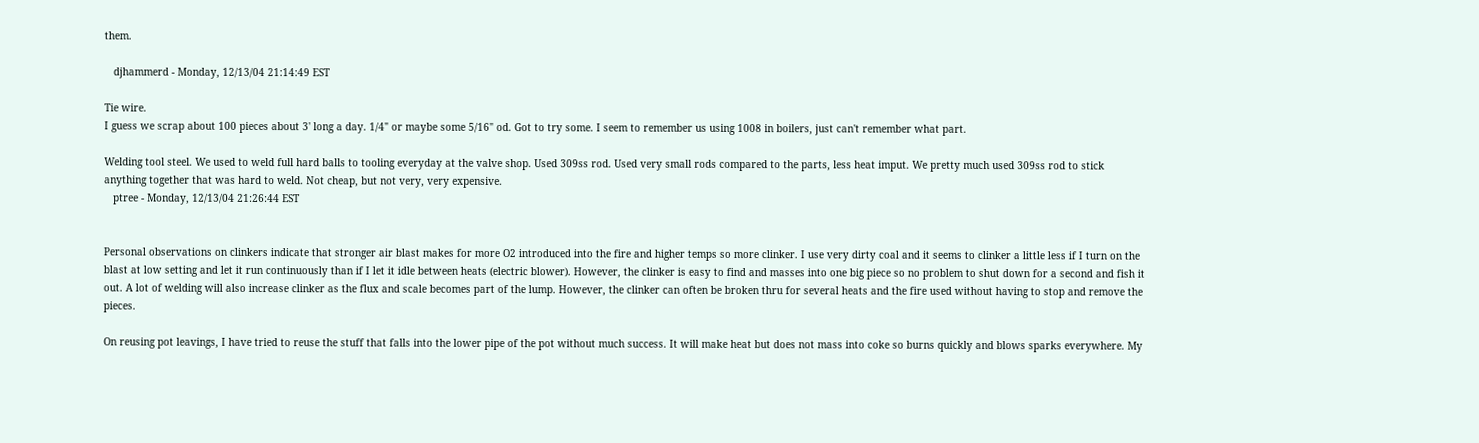them.

   djhammerd - Monday, 12/13/04 21:14:49 EST

Tie wire.
I guess we scrap about 100 pieces about 3' long a day. 1/4" or maybe some 5/16" od. Got to try some. I seem to remember us using 1008 in boilers, just can't remember what part.

Welding tool steel. We used to weld full hard balls to tooling everyday at the valve shop. Used 309ss rod. Used very small rods compared to the parts, less heat imput. We pretty much used 309ss rod to stick anything together that was hard to weld. Not cheap, but not very, very expensive.
   ptree - Monday, 12/13/04 21:26:44 EST


Personal observations on clinkers indicate that stronger air blast makes for more O2 introduced into the fire and higher temps so more clinker. I use very dirty coal and it seems to clinker a little less if I turn on the blast at low setting and let it run continuously than if I let it idle between heats (electric blower). However, the clinker is easy to find and masses into one big piece so no problem to shut down for a second and fish it out. A lot of welding will also increase clinker as the flux and scale becomes part of the lump. However, the clinker can often be broken thru for several heats and the fire used without having to stop and remove the pieces.

On reusing pot leavings, I have tried to reuse the stuff that falls into the lower pipe of the pot without much success. It will make heat but does not mass into coke so burns quickly and blows sparks everywhere. My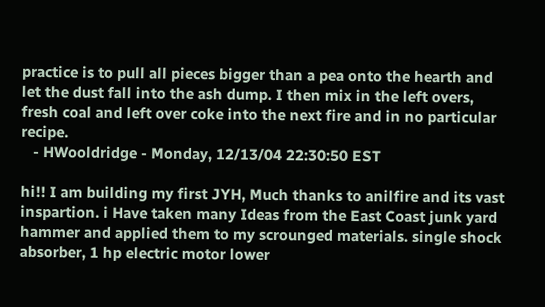practice is to pull all pieces bigger than a pea onto the hearth and let the dust fall into the ash dump. I then mix in the left overs, fresh coal and left over coke into the next fire and in no particular recipe.
   - HWooldridge - Monday, 12/13/04 22:30:50 EST

hi!! I am building my first JYH, Much thanks to anilfire and its vast inspartion. i Have taken many Ideas from the East Coast junk yard hammer and applied them to my scrounged materials. single shock absorber, 1 hp electric motor lower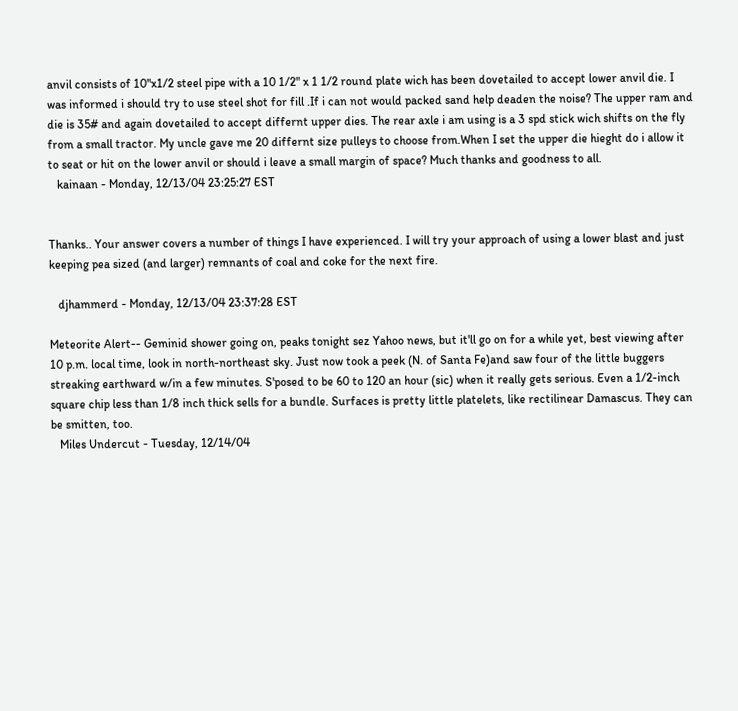anvil consists of 10"x1/2 steel pipe with a 10 1/2" x 1 1/2 round plate wich has been dovetailed to accept lower anvil die. I was informed i should try to use steel shot for fill .If i can not would packed sand help deaden the noise? The upper ram and die is 35# and again dovetailed to accept differnt upper dies. The rear axle i am using is a 3 spd stick wich shifts on the fly from a small tractor. My uncle gave me 20 differnt size pulleys to choose from.When I set the upper die hieght do i allow it to seat or hit on the lower anvil or should i leave a small margin of space? Much thanks and goodness to all.
   kainaan - Monday, 12/13/04 23:25:27 EST


Thanks.. Your answer covers a number of things I have experienced. I will try your approach of using a lower blast and just keeping pea sized (and larger) remnants of coal and coke for the next fire.

   djhammerd - Monday, 12/13/04 23:37:28 EST

Meteorite Alert-- Geminid shower going on, peaks tonight sez Yahoo news, but it'll go on for a while yet, best viewing after 10 p.m. local time, look in north-northeast sky. Just now took a peek (N. of Santa Fe)and saw four of the little buggers streaking earthward w/in a few minutes. S'posed to be 60 to 120 an hour (sic) when it really gets serious. Even a 1/2-inch square chip less than 1/8 inch thick sells for a bundle. Surfaces is pretty little platelets, like rectilinear Damascus. They can be smitten, too.
   Miles Undercut - Tuesday, 12/14/04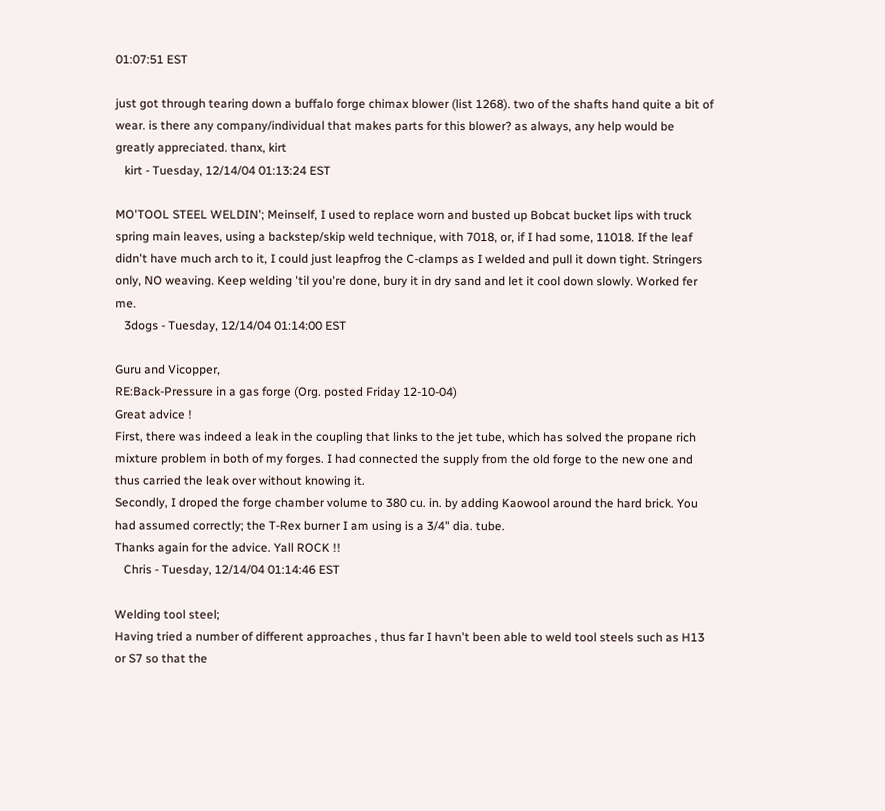01:07:51 EST

just got through tearing down a buffalo forge chimax blower (list 1268). two of the shafts hand quite a bit of wear. is there any company/individual that makes parts for this blower? as always, any help would be greatly appreciated. thanx, kirt
   kirt - Tuesday, 12/14/04 01:13:24 EST

MO'TOOL STEEL WELDIN'; Meinself, I used to replace worn and busted up Bobcat bucket lips with truck spring main leaves, using a backstep/skip weld technique, with 7018, or, if I had some, 11018. If the leaf didn't have much arch to it, I could just leapfrog the C-clamps as I welded and pull it down tight. Stringers only, NO weaving. Keep welding 'til you're done, bury it in dry sand and let it cool down slowly. Worked fer me.
   3dogs - Tuesday, 12/14/04 01:14:00 EST

Guru and Vicopper,
RE:Back-Pressure in a gas forge (Org. posted Friday 12-10-04)
Great advice !
First, there was indeed a leak in the coupling that links to the jet tube, which has solved the propane rich mixture problem in both of my forges. I had connected the supply from the old forge to the new one and thus carried the leak over without knowing it.
Secondly, I droped the forge chamber volume to 380 cu. in. by adding Kaowool around the hard brick. You had assumed correctly; the T-Rex burner I am using is a 3/4" dia. tube.
Thanks again for the advice. Yall ROCK !!
   Chris - Tuesday, 12/14/04 01:14:46 EST

Welding tool steel;
Having tried a number of different approaches , thus far I havn't been able to weld tool steels such as H13 or S7 so that the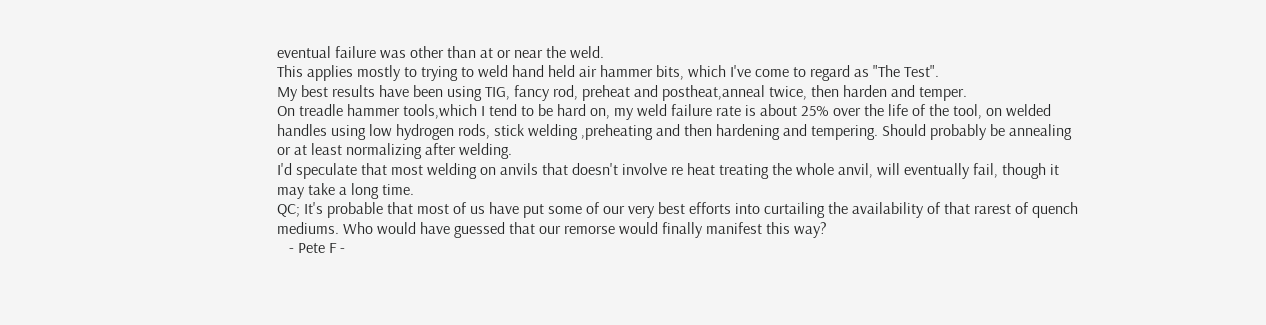eventual failure was other than at or near the weld.
This applies mostly to trying to weld hand held air hammer bits, which I've come to regard as "The Test".
My best results have been using TIG, fancy rod, preheat and postheat,anneal twice, then harden and temper.
On treadle hammer tools,which I tend to be hard on, my weld failure rate is about 25% over the life of the tool, on welded handles using low hydrogen rods, stick welding ,preheating and then hardening and tempering. Should probably be annealing or at least normalizing after welding.
I'd speculate that most welding on anvils that doesn't involve re heat treating the whole anvil, will eventually fail, though it may take a long time.
QC; It's probable that most of us have put some of our very best efforts into curtailing the availability of that rarest of quench mediums. Who would have guessed that our remorse would finally manifest this way?
   - Pete F -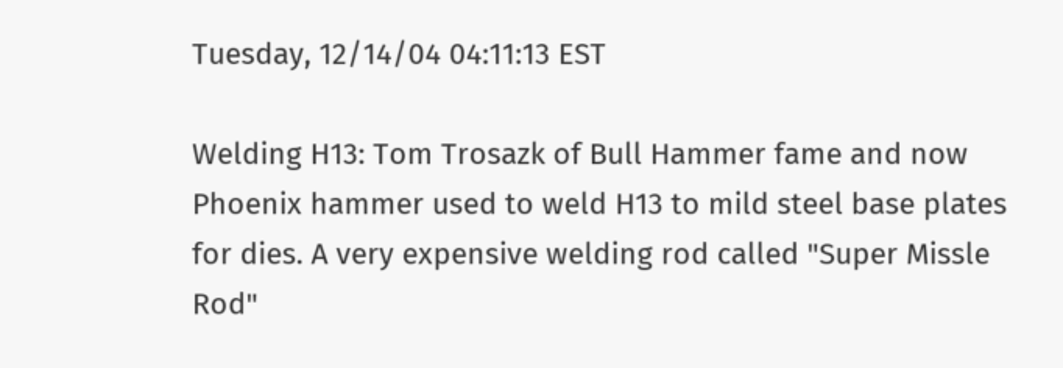Tuesday, 12/14/04 04:11:13 EST

Welding H13: Tom Trosazk of Bull Hammer fame and now Phoenix hammer used to weld H13 to mild steel base plates for dies. A very expensive welding rod called "Super Missle Rod"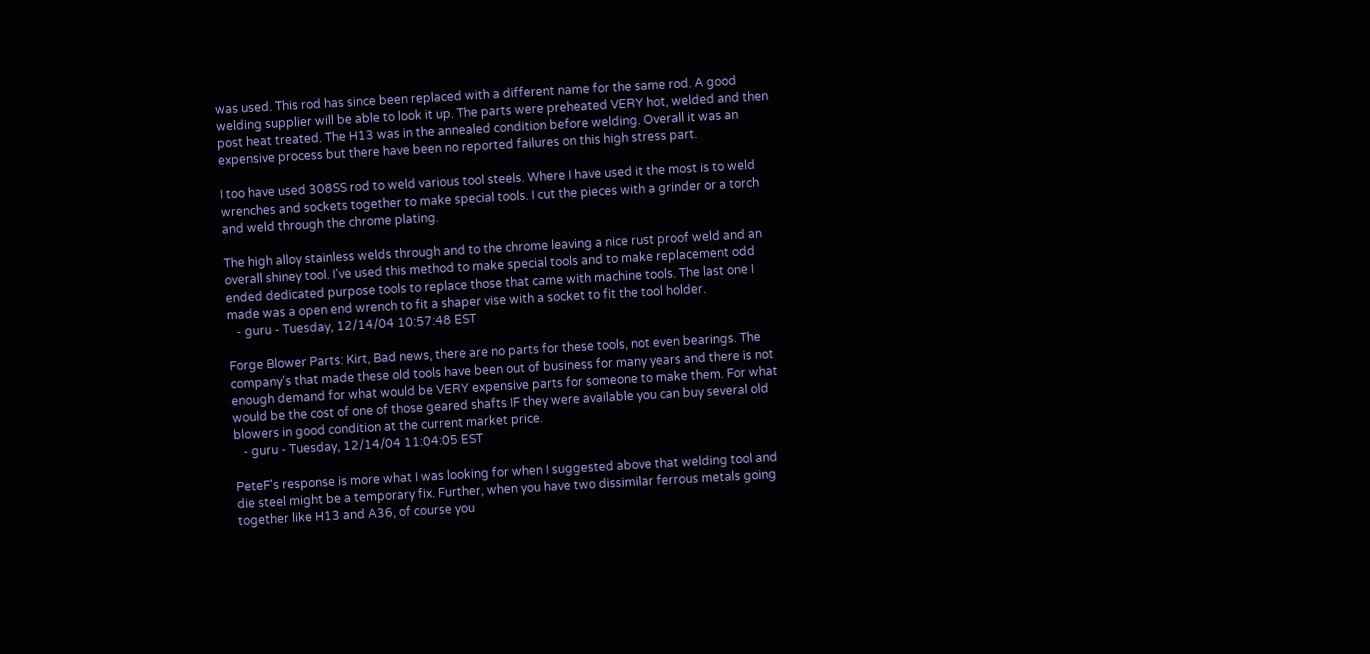was used. This rod has since been replaced with a different name for the same rod. A good welding supplier will be able to look it up. The parts were preheated VERY hot, welded and then post heat treated. The H13 was in the annealed condition before welding. Overall it was an expensive process but there have been no reported failures on this high stress part.

I too have used 308SS rod to weld various tool steels. Where I have used it the most is to weld wrenches and sockets together to make special tools. I cut the pieces with a grinder or a torch and weld through the chrome plating.

The high alloy stainless welds through and to the chrome leaving a nice rust proof weld and an overall shiney tool. I've used this method to make special tools and to make replacement odd ended dedicated purpose tools to replace those that came with machine tools. The last one I made was a open end wrench to fit a shaper vise with a socket to fit the tool holder.
   - guru - Tuesday, 12/14/04 10:57:48 EST

Forge Blower Parts: Kirt, Bad news, there are no parts for these tools, not even bearings. The company's that made these old tools have been out of business for many years and there is not enough demand for what would be VERY expensive parts for someone to make them. For what would be the cost of one of those geared shafts IF they were available you can buy several old blowers in good condition at the current market price.
   - guru - Tuesday, 12/14/04 11:04:05 EST

PeteF's response is more what I was looking for when I suggested above that welding tool and die steel might be a temporary fix. Further, when you have two dissimilar ferrous metals going together like H13 and A36, of course you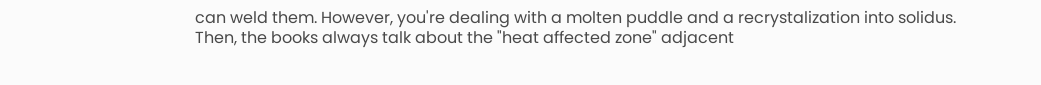can weld them. However, you're dealing with a molten puddle and a recrystalization into solidus. Then, the books always talk about the "heat affected zone" adjacent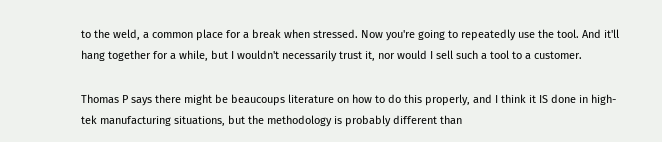to the weld, a common place for a break when stressed. Now you're going to repeatedly use the tool. And it'll hang together for a while, but I wouldn't necessarily trust it, nor would I sell such a tool to a customer.

Thomas P says there might be beaucoups literature on how to do this properly, and I think it IS done in high-tek manufacturing situations, but the methodology is probably different than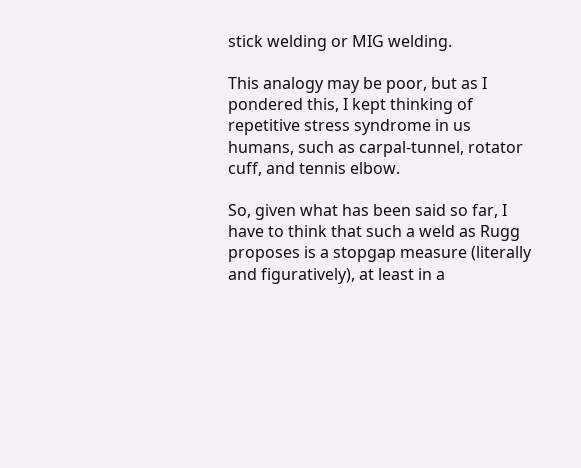stick welding or MIG welding.

This analogy may be poor, but as I pondered this, I kept thinking of repetitive stress syndrome in us humans, such as carpal-tunnel, rotator cuff, and tennis elbow.

So, given what has been said so far, I have to think that such a weld as Rugg proposes is a stopgap measure (literally and figuratively), at least in a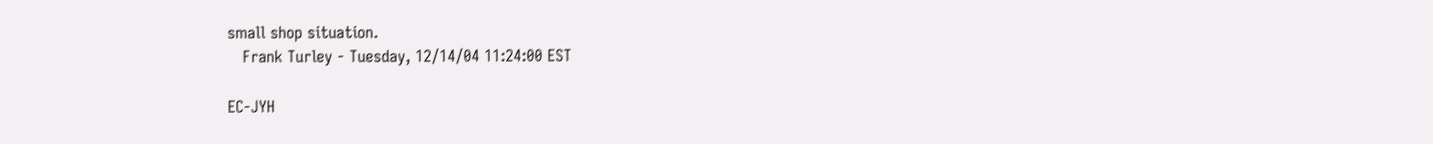small shop situation.
   Frank Turley - Tuesday, 12/14/04 11:24:00 EST

EC-JYH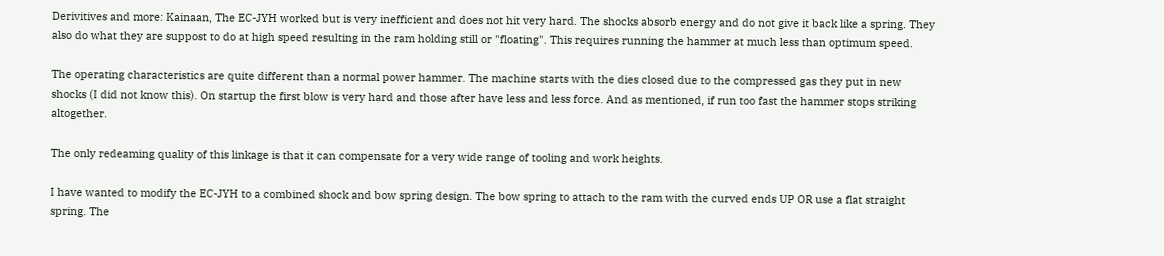Derivitives and more: Kainaan, The EC-JYH worked but is very inefficient and does not hit very hard. The shocks absorb energy and do not give it back like a spring. They also do what they are suppost to do at high speed resulting in the ram holding still or "floating". This requires running the hammer at much less than optimum speed.

The operating characteristics are quite different than a normal power hammer. The machine starts with the dies closed due to the compressed gas they put in new shocks (I did not know this). On startup the first blow is very hard and those after have less and less force. And as mentioned, if run too fast the hammer stops striking altogether.

The only redeaming quality of this linkage is that it can compensate for a very wide range of tooling and work heights.

I have wanted to modify the EC-JYH to a combined shock and bow spring design. The bow spring to attach to the ram with the curved ends UP OR use a flat straight spring. The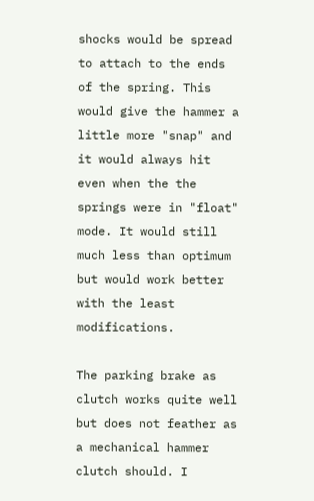shocks would be spread to attach to the ends of the spring. This would give the hammer a little more "snap" and it would always hit even when the the springs were in "float" mode. It would still much less than optimum but would work better with the least modifications.

The parking brake as clutch works quite well but does not feather as a mechanical hammer clutch should. I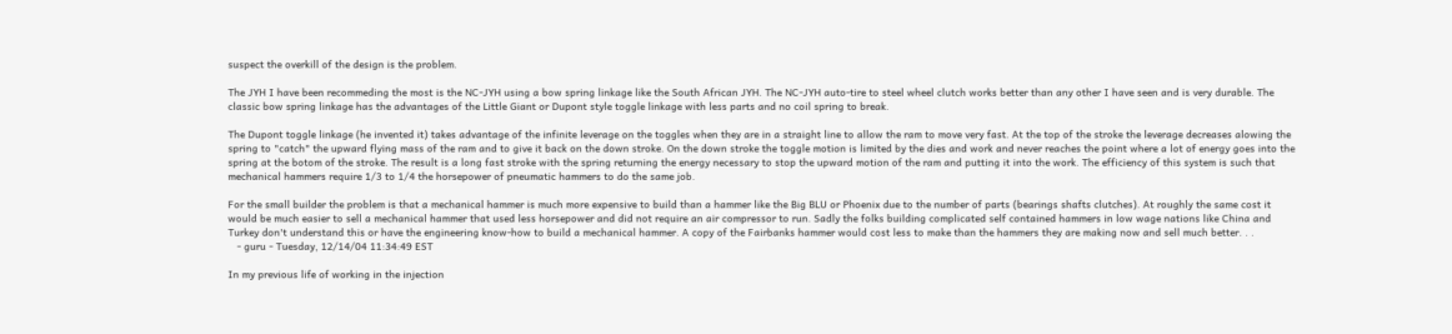suspect the overkill of the design is the problem.

The JYH I have been recommeding the most is the NC-JYH using a bow spring linkage like the South African JYH. The NC-JYH auto-tire to steel wheel clutch works better than any other I have seen and is very durable. The classic bow spring linkage has the advantages of the Little Giant or Dupont style toggle linkage with less parts and no coil spring to break.

The Dupont toggle linkage (he invented it) takes advantage of the infinite leverage on the toggles when they are in a straight line to allow the ram to move very fast. At the top of the stroke the leverage decreases alowing the spring to "catch" the upward flying mass of the ram and to give it back on the down stroke. On the down stroke the toggle motion is limited by the dies and work and never reaches the point where a lot of energy goes into the spring at the botom of the stroke. The result is a long fast stroke with the spring returning the energy necessary to stop the upward motion of the ram and putting it into the work. The efficiency of this system is such that mechanical hammers require 1/3 to 1/4 the horsepower of pneumatic hammers to do the same job.

For the small builder the problem is that a mechanical hammer is much more expensive to build than a hammer like the Big BLU or Phoenix due to the number of parts (bearings shafts clutches). At roughly the same cost it would be much easier to sell a mechanical hammer that used less horsepower and did not require an air compressor to run. Sadly the folks building complicated self contained hammers in low wage nations like China and Turkey don't understand this or have the engineering know-how to build a mechanical hammer. A copy of the Fairbanks hammer would cost less to make than the hammers they are making now and sell much better. . .
   - guru - Tuesday, 12/14/04 11:34:49 EST

In my previous life of working in the injection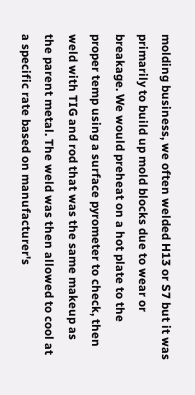molding business, we often welded H13 or S7 but it was primarily to build up mold blocks due to wear or breakage. We would preheat on a hot plate to the proper temp using a surface pyrometer to check, then weld with TIG and rod that was the same makeup as the parent metal. The weld was then allowed to cool at a specific rate based on manufacturer's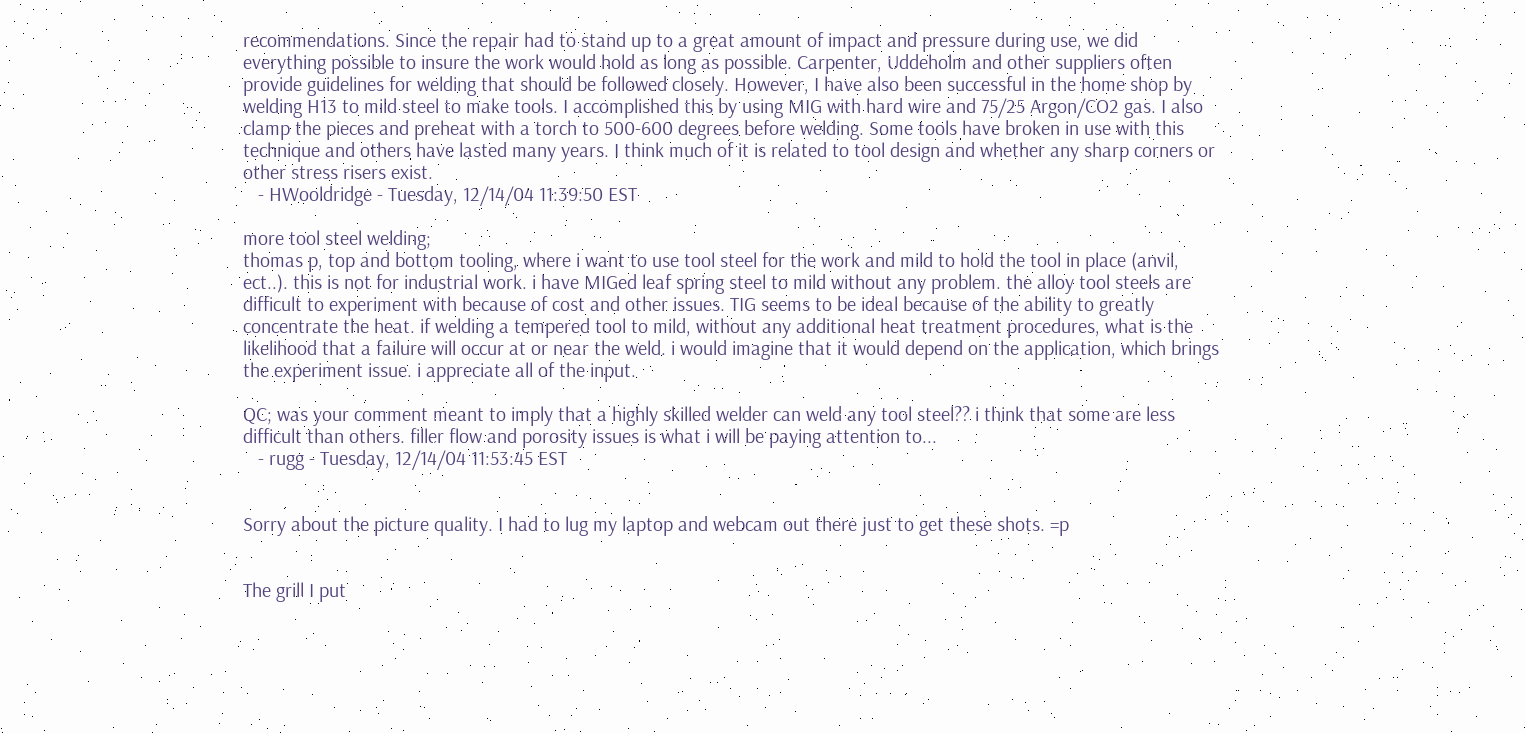recommendations. Since the repair had to stand up to a great amount of impact and pressure during use, we did everything possible to insure the work would hold as long as possible. Carpenter, Uddeholm and other suppliers often provide guidelines for welding that should be followed closely. However, I have also been successful in the home shop by welding H13 to mild steel to make tools. I accomplished this by using MIG with hard wire and 75/25 Argon/CO2 gas. I also clamp the pieces and preheat with a torch to 500-600 degrees before welding. Some tools have broken in use with this technique and others have lasted many years. I think much of it is related to tool design and whether any sharp corners or other stress risers exist.
   - HWooldridge - Tuesday, 12/14/04 11:39:50 EST

more tool steel welding;
thomas p, top and bottom tooling, where i want to use tool steel for the work and mild to hold the tool in place (anvil, ect..). this is not for industrial work. i have MIGed leaf spring steel to mild without any problem. the alloy tool steels are difficult to experiment with because of cost and other issues. TIG seems to be ideal because of the ability to greatly concentrate the heat. if welding a tempered tool to mild, without any additional heat treatment procedures, what is the likelihood that a failure will occur at or near the weld. i would imagine that it would depend on the application, which brings the experiment issue. i appreciate all of the input.

QC; was your comment meant to imply that a highly skilled welder can weld any tool steel?? i think that some are less difficult than others. filler flow and porosity issues is what i will be paying attention to...
   - rugg - Tuesday, 12/14/04 11:53:45 EST


Sorry about the picture quality. I had to lug my laptop and webcam out there just to get these shots. =p


The grill I put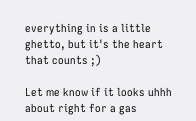everything in is a little ghetto, but it's the heart that counts ;)

Let me know if it looks uhhh about right for a gas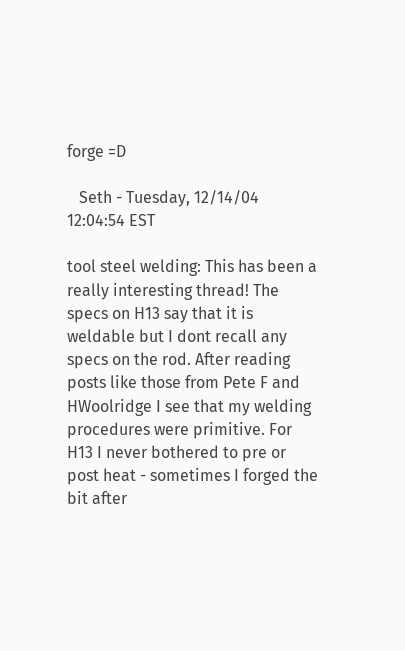forge =D

   Seth - Tuesday, 12/14/04 12:04:54 EST

tool steel welding: This has been a really interesting thread! The specs on H13 say that it is weldable but I dont recall any specs on the rod. After reading posts like those from Pete F and HWoolridge I see that my welding procedures were primitive. For H13 I never bothered to pre or post heat - sometimes I forged the bit after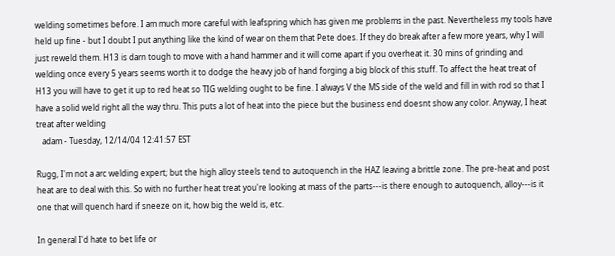welding sometimes before. I am much more careful with leafspring which has given me problems in the past. Nevertheless my tools have held up fine - but I doubt I put anything like the kind of wear on them that Pete does. If they do break after a few more years, why I will just reweld them. H13 is darn tough to move with a hand hammer and it will come apart if you overheat it. 30 mins of grinding and welding once every 5 years seems worth it to dodge the heavy job of hand forging a big block of this stuff. To affect the heat treat of H13 you will have to get it up to red heat so TIG welding ought to be fine. I always V the MS side of the weld and fill in with rod so that I have a solid weld right all the way thru. This puts a lot of heat into the piece but the business end doesnt show any color. Anyway, I heat treat after welding
   adam - Tuesday, 12/14/04 12:41:57 EST

Rugg, I'm not a arc welding expert; but the high alloy steels tend to autoquench in the HAZ leaving a brittle zone. The pre-heat and post heat are to deal with this. So with no further heat treat you're looking at mass of the parts---is there enough to autoquench, alloy---is it one that will quench hard if sneeze on it, how big the weld is, etc.

In general I'd hate to bet life or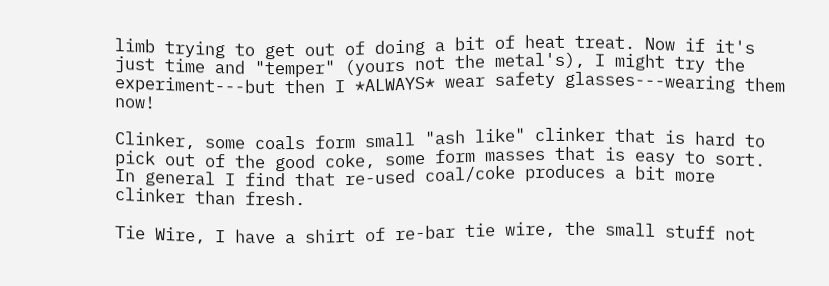limb trying to get out of doing a bit of heat treat. Now if it's just time and "temper" (yours not the metal's), I might try the experiment---but then I *ALWAYS* wear safety glasses---wearing them now!

Clinker, some coals form small "ash like" clinker that is hard to pick out of the good coke, some form masses that is easy to sort. In general I find that re-used coal/coke produces a bit more clinker than fresh.

Tie Wire, I have a shirt of re-bar tie wire, the small stuff not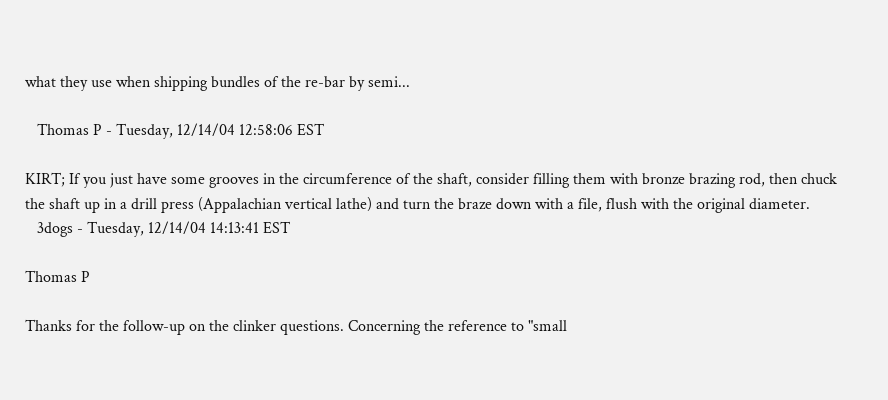what they use when shipping bundles of the re-bar by semi...

   Thomas P - Tuesday, 12/14/04 12:58:06 EST

KIRT; If you just have some grooves in the circumference of the shaft, consider filling them with bronze brazing rod, then chuck the shaft up in a drill press (Appalachian vertical lathe) and turn the braze down with a file, flush with the original diameter.
   3dogs - Tuesday, 12/14/04 14:13:41 EST

Thomas P

Thanks for the follow-up on the clinker questions. Concerning the reference to "small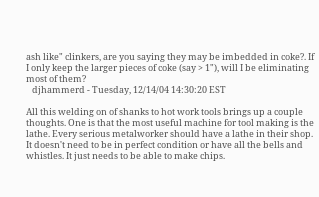ash like" clinkers, are you saying they may be imbedded in coke?. If I only keep the larger pieces of coke (say > 1"), will I be eliminating most of them?
   djhammerd - Tuesday, 12/14/04 14:30:20 EST

All this welding on of shanks to hot work tools brings up a couple thoughts. One is that the most useful machine for tool making is the lathe. Every serious metalworker should have a lathe in their shop. It doesn't need to be in perfect condition or have all the bells and whistles. It just needs to be able to make chips.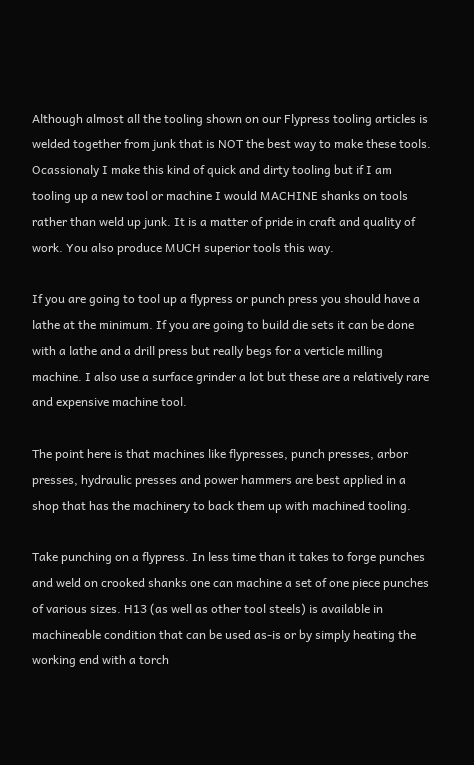Although almost all the tooling shown on our Flypress tooling articles is welded together from junk that is NOT the best way to make these tools. Ocassionaly I make this kind of quick and dirty tooling but if I am tooling up a new tool or machine I would MACHINE shanks on tools rather than weld up junk. It is a matter of pride in craft and quality of work. You also produce MUCH superior tools this way.

If you are going to tool up a flypress or punch press you should have a lathe at the minimum. If you are going to build die sets it can be done with a lathe and a drill press but really begs for a verticle milling machine. I also use a surface grinder a lot but these are a relatively rare and expensive machine tool.

The point here is that machines like flypresses, punch presses, arbor presses, hydraulic presses and power hammers are best applied in a shop that has the machinery to back them up with machined tooling.

Take punching on a flypress. In less time than it takes to forge punches and weld on crooked shanks one can machine a set of one piece punches of various sizes. H13 (as well as other tool steels) is available in machineable condition that can be used as-is or by simply heating the working end with a torch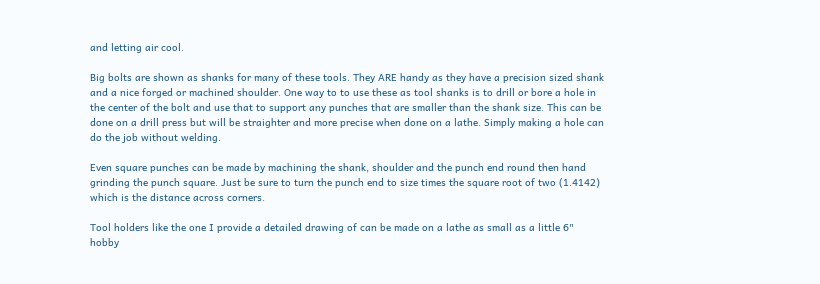and letting air cool.

Big bolts are shown as shanks for many of these tools. They ARE handy as they have a precision sized shank and a nice forged or machined shoulder. One way to to use these as tool shanks is to drill or bore a hole in the center of the bolt and use that to support any punches that are smaller than the shank size. This can be done on a drill press but will be straighter and more precise when done on a lathe. Simply making a hole can do the job without welding.

Even square punches can be made by machining the shank, shoulder and the punch end round then hand grinding the punch square. Just be sure to turn the punch end to size times the square root of two (1.4142) which is the distance across corners.

Tool holders like the one I provide a detailed drawing of can be made on a lathe as small as a little 6" hobby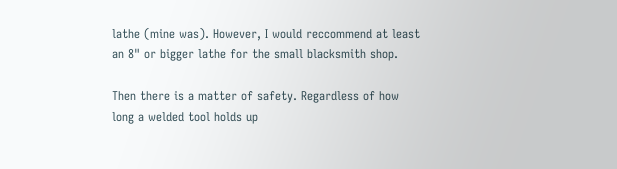lathe (mine was). However, I would reccommend at least an 8" or bigger lathe for the small blacksmith shop.

Then there is a matter of safety. Regardless of how long a welded tool holds up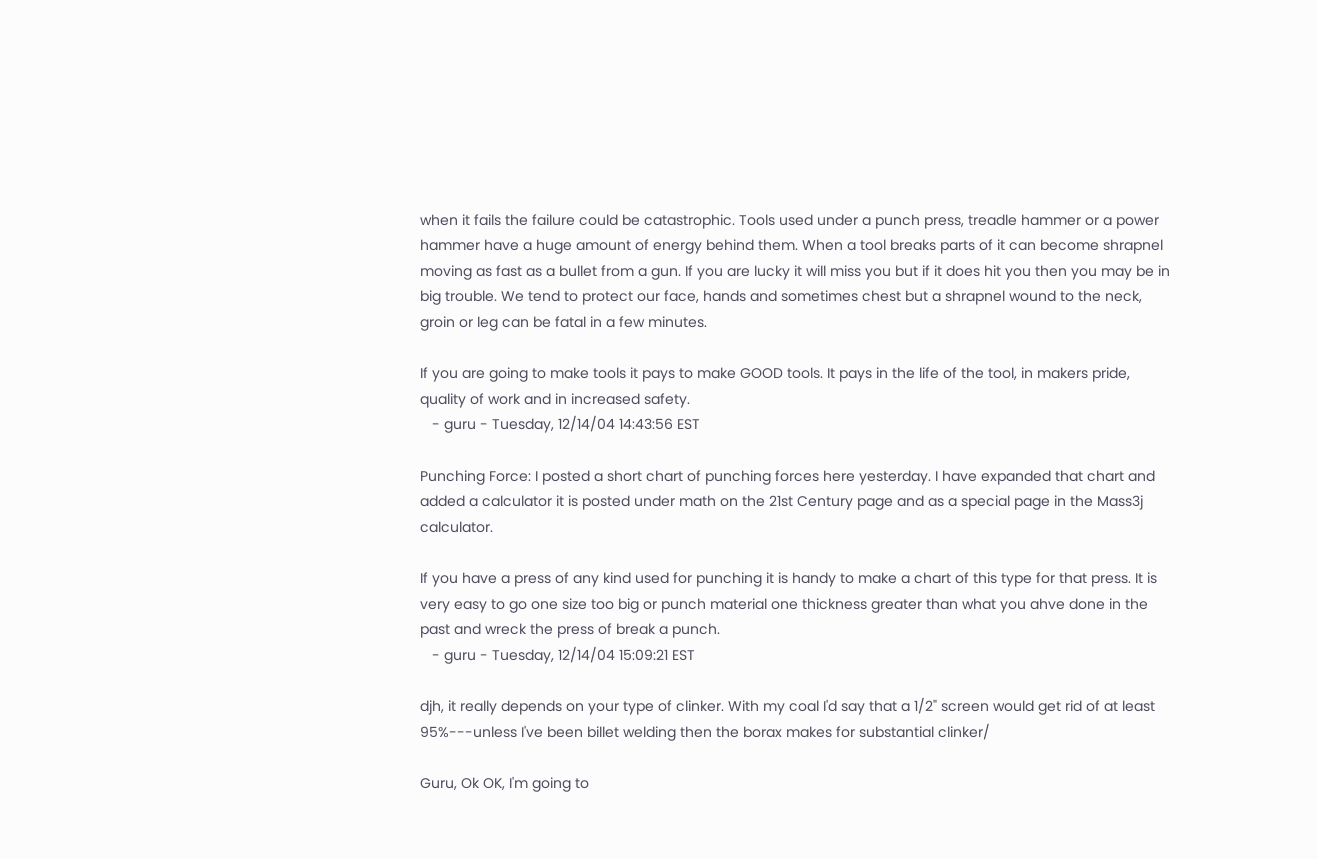when it fails the failure could be catastrophic. Tools used under a punch press, treadle hammer or a power hammer have a huge amount of energy behind them. When a tool breaks parts of it can become shrapnel moving as fast as a bullet from a gun. If you are lucky it will miss you but if it does hit you then you may be in big trouble. We tend to protect our face, hands and sometimes chest but a shrapnel wound to the neck, groin or leg can be fatal in a few minutes.

If you are going to make tools it pays to make GOOD tools. It pays in the life of the tool, in makers pride, quality of work and in increased safety.
   - guru - Tuesday, 12/14/04 14:43:56 EST

Punching Force: I posted a short chart of punching forces here yesterday. I have expanded that chart and added a calculator it is posted under math on the 21st Century page and as a special page in the Mass3j calculator.

If you have a press of any kind used for punching it is handy to make a chart of this type for that press. It is very easy to go one size too big or punch material one thickness greater than what you ahve done in the past and wreck the press of break a punch.
   - guru - Tuesday, 12/14/04 15:09:21 EST

djh, it really depends on your type of clinker. With my coal I'd say that a 1/2" screen would get rid of at least 95%---unless I've been billet welding then the borax makes for substantial clinker/

Guru, Ok OK, I'm going to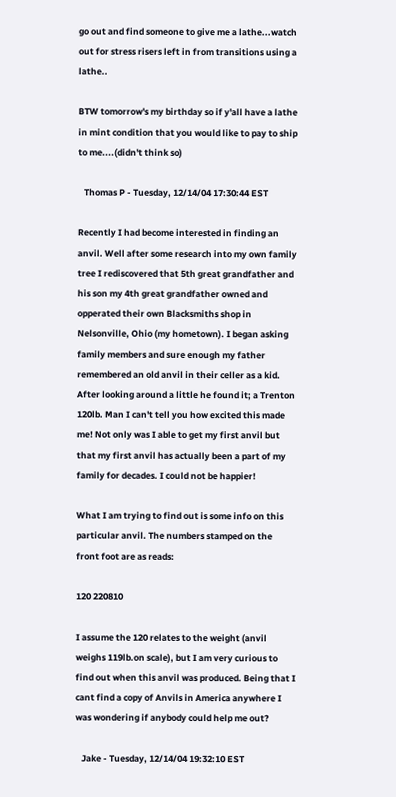go out and find someone to give me a lathe...watch out for stress risers left in from transitions using a lathe..

BTW tomorrow's my birthday so if y'all have a lathe in mint condition that you would like to pay to ship to me....(didn't think so)

   Thomas P - Tuesday, 12/14/04 17:30:44 EST

Recently I had become interested in finding an anvil. Well after some research into my own family tree I rediscovered that 5th great grandfather and his son my 4th great grandfather owned and opperated their own Blacksmiths shop in Nelsonville, Ohio (my hometown). I began asking family members and sure enough my father remembered an old anvil in their celler as a kid. After looking around a little he found it; a Trenton 120lb. Man I can't tell you how excited this made me! Not only was I able to get my first anvil but that my first anvil has actually been a part of my family for decades. I could not be happier!

What I am trying to find out is some info on this particular anvil. The numbers stamped on the front foot are as reads:

120 220810

I assume the 120 relates to the weight (anvil weighs 119lb.on scale), but I am very curious to find out when this anvil was produced. Being that I cant find a copy of Anvils in America anywhere I was wondering if anybody could help me out?

   Jake - Tuesday, 12/14/04 19:32:10 EST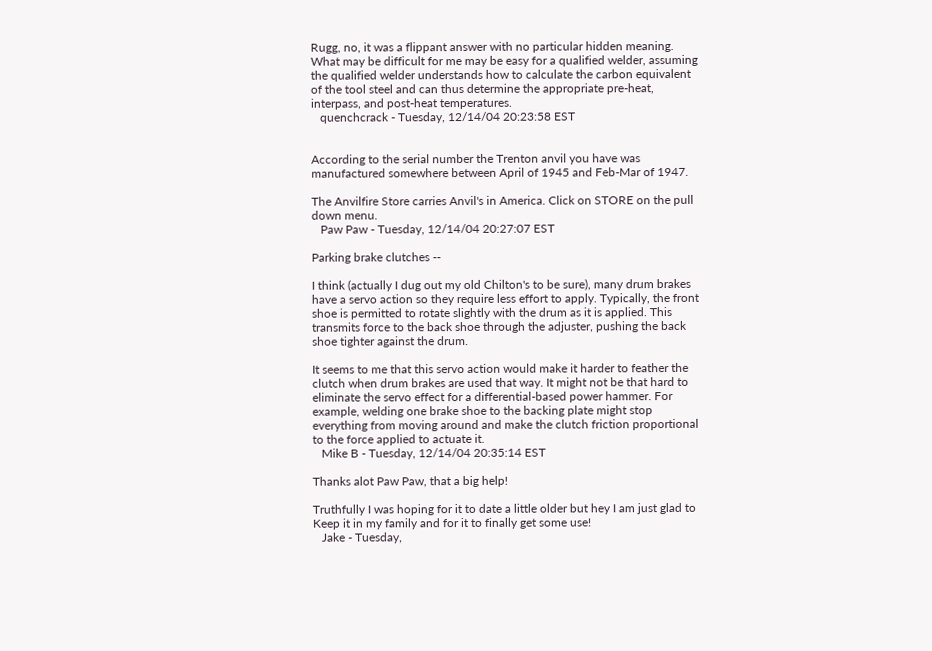Rugg, no, it was a flippant answer with no particular hidden meaning. What may be difficult for me may be easy for a qualified welder, assuming the qualified welder understands how to calculate the carbon equivalent of the tool steel and can thus determine the appropriate pre-heat, interpass, and post-heat temperatures.
   quenchcrack - Tuesday, 12/14/04 20:23:58 EST


According to the serial number the Trenton anvil you have was manufactured somewhere between April of 1945 and Feb-Mar of 1947.

The Anvilfire Store carries Anvil's in America. Click on STORE on the pull down menu.
   Paw Paw - Tuesday, 12/14/04 20:27:07 EST

Parking brake clutches --

I think (actually I dug out my old Chilton's to be sure), many drum brakes have a servo action so they require less effort to apply. Typically, the front shoe is permitted to rotate slightly with the drum as it is applied. This transmits force to the back shoe through the adjuster, pushing the back shoe tighter against the drum.

It seems to me that this servo action would make it harder to feather the clutch when drum brakes are used that way. It might not be that hard to eliminate the servo effect for a differential-based power hammer. For example, welding one brake shoe to the backing plate might stop everything from moving around and make the clutch friction proportional to the force applied to actuate it.
   Mike B - Tuesday, 12/14/04 20:35:14 EST

Thanks alot Paw Paw, that a big help!

Truthfully I was hoping for it to date a little older but hey I am just glad to Keep it in my family and for it to finally get some use!
   Jake - Tuesday,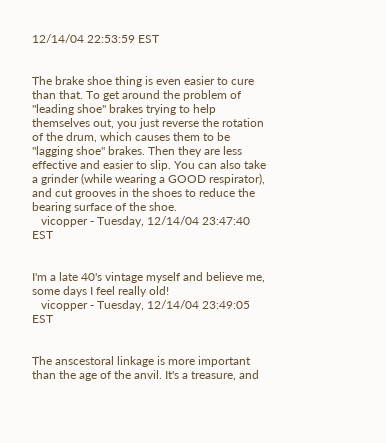12/14/04 22:53:59 EST


The brake shoe thing is even easier to cure than that. To get around the problem of "leading shoe" brakes trying to help themselves out, you just reverse the rotation of the drum, which causes them to be "lagging shoe" brakes. Then they are less effective and easier to slip. You can also take a grinder (while wearing a GOOD respirator), and cut grooves in the shoes to reduce the bearing surface of the shoe.
   vicopper - Tuesday, 12/14/04 23:47:40 EST


I'm a late 40's vintage myself and believe me, some days I feel really old!
   vicopper - Tuesday, 12/14/04 23:49:05 EST


The anscestoral linkage is more important than the age of the anvil. It's a treasure, and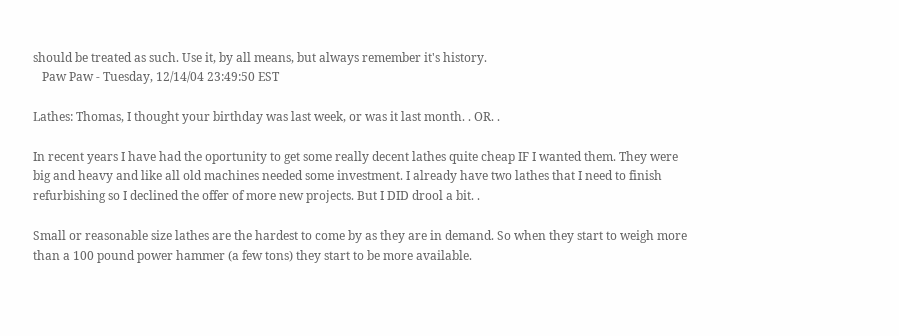should be treated as such. Use it, by all means, but always remember it's history.
   Paw Paw - Tuesday, 12/14/04 23:49:50 EST

Lathes: Thomas, I thought your birthday was last week, or was it last month. . OR. .

In recent years I have had the oportunity to get some really decent lathes quite cheap IF I wanted them. They were big and heavy and like all old machines needed some investment. I already have two lathes that I need to finish refurbishing so I declined the offer of more new projects. But I DID drool a bit. .

Small or reasonable size lathes are the hardest to come by as they are in demand. So when they start to weigh more than a 100 pound power hammer (a few tons) they start to be more available.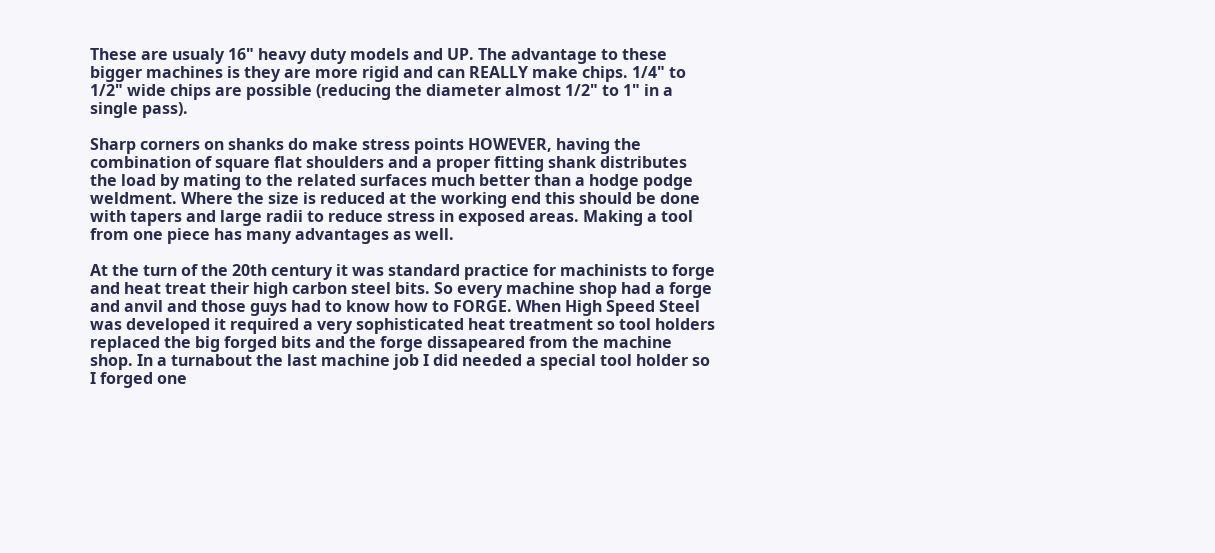These are usualy 16" heavy duty models and UP. The advantage to these bigger machines is they are more rigid and can REALLY make chips. 1/4" to 1/2" wide chips are possible (reducing the diameter almost 1/2" to 1" in a single pass).

Sharp corners on shanks do make stress points HOWEVER, having the combination of square flat shoulders and a proper fitting shank distributes the load by mating to the related surfaces much better than a hodge podge weldment. Where the size is reduced at the working end this should be done with tapers and large radii to reduce stress in exposed areas. Making a tool from one piece has many advantages as well.

At the turn of the 20th century it was standard practice for machinists to forge and heat treat their high carbon steel bits. So every machine shop had a forge and anvil and those guys had to know how to FORGE. When High Speed Steel was developed it required a very sophisticated heat treatment so tool holders replaced the big forged bits and the forge dissapeared from the machine shop. In a turnabout the last machine job I did needed a special tool holder so I forged one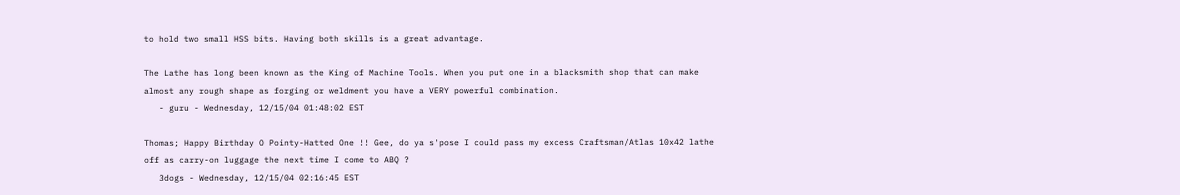to hold two small HSS bits. Having both skills is a great advantage.

The Lathe has long been known as the King of Machine Tools. When you put one in a blacksmith shop that can make almost any rough shape as forging or weldment you have a VERY powerful combination.
   - guru - Wednesday, 12/15/04 01:48:02 EST

Thomas; Happy Birthday O Pointy-Hatted One !! Gee, do ya s'pose I could pass my excess Craftsman/Atlas 10x42 lathe off as carry-on luggage the next time I come to ABQ ?
   3dogs - Wednesday, 12/15/04 02:16:45 EST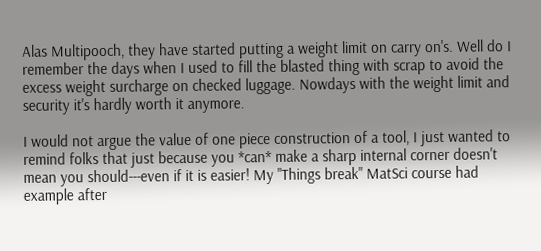Alas Multipooch, they have started putting a weight limit on carry on's. Well do I remember the days when I used to fill the blasted thing with scrap to avoid the excess weight surcharge on checked luggage. Nowdays with the weight limit and security it's hardly worth it anymore.

I would not argue the value of one piece construction of a tool, I just wanted to remind folks that just because you *can* make a sharp internal corner doesn't mean you should---even if it is easier! My "Things break" MatSci course had example after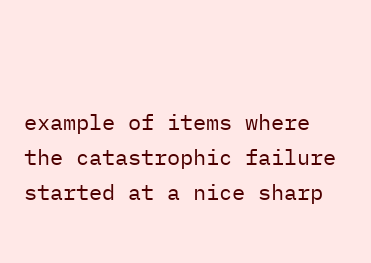example of items where the catastrophic failure started at a nice sharp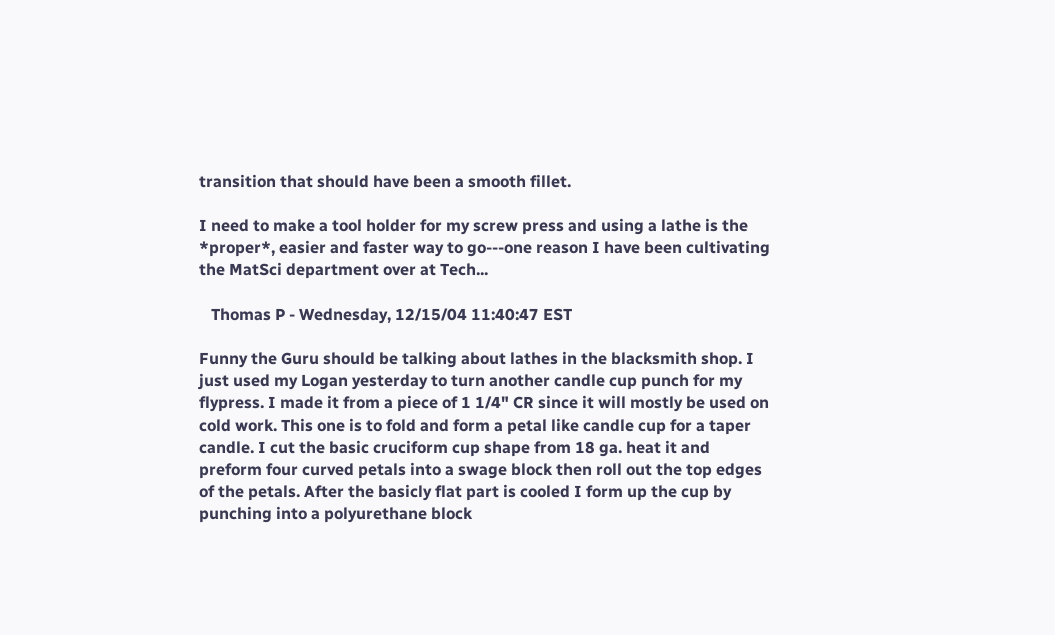transition that should have been a smooth fillet.

I need to make a tool holder for my screw press and using a lathe is the *proper*, easier and faster way to go---one reason I have been cultivating the MatSci department over at Tech...

   Thomas P - Wednesday, 12/15/04 11:40:47 EST

Funny the Guru should be talking about lathes in the blacksmith shop. I just used my Logan yesterday to turn another candle cup punch for my flypress. I made it from a piece of 1 1/4" CR since it will mostly be used on cold work. This one is to fold and form a petal like candle cup for a taper candle. I cut the basic cruciform cup shape from 18 ga. heat it and preform four curved petals into a swage block then roll out the top edges of the petals. After the basicly flat part is cooled I form up the cup by punching into a polyurethane block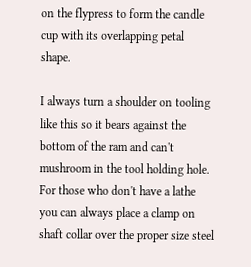on the flypress to form the candle cup with its overlapping petal shape.

I always turn a shoulder on tooling like this so it bears against the bottom of the ram and can't mushroom in the tool holding hole. For those who don't have a lathe you can always place a clamp on shaft collar over the proper size steel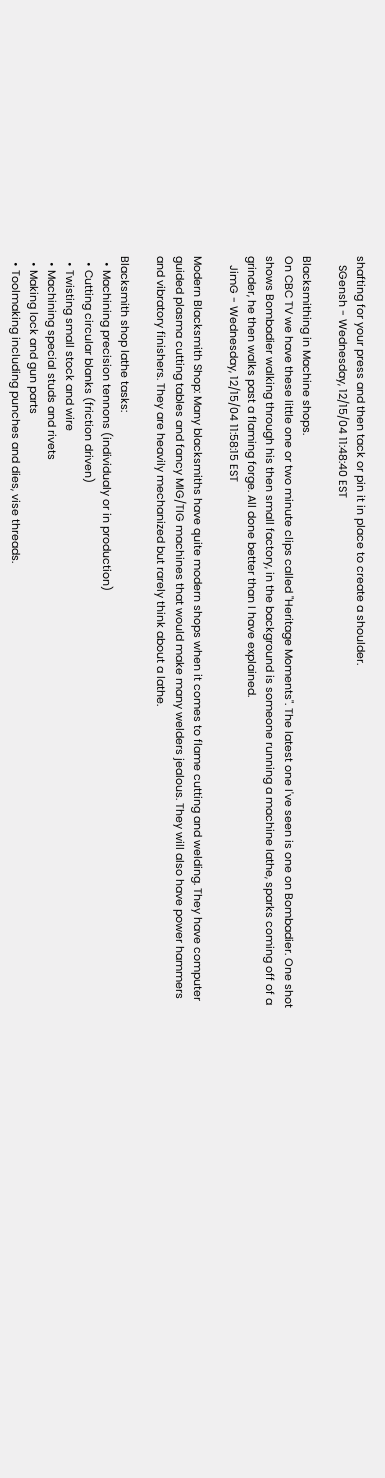shafting for your press and then tack or pin it in place to create a shoulder.
   SGensh - Wednesday, 12/15/04 11:48:40 EST

Blacksmithing in Machine shops.
On CBC TV we have these little one or two minute clips called "Heritage Moments". The latest one I've seen is one on Bombadier. One shot shows Bombadier walking through his then small factory, in the background is someone running a machine lathe, sparks coming off of a grinder, he then walks past a flaming forge. All done better than I have explained.
   JimG - Wednesday, 12/15/04 11:58:15 EST

Modern Blacksmith Shop: Many blacksmiths have quite modern shops when it comes to flame cutting and welding. They have computer guided plasma cutting tables and fancy MIG/TIG machines that would make many welders jealous. They will also have power hammers and vibratory finishers. They are heavily mechanized but rarely think about a lathe.

Blacksmith shop lathe tasks:
  • Machining precision tennons (individualy or in production)
  • Cutting circular blanks (friction driven)
  • Twisting small stock and wire
  • Machining special studs and rivets
  • Making lock and gun parts
  • Toolmaking including punches and dies, vise threads.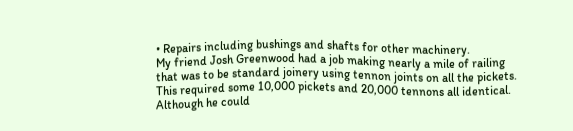• Repairs including bushings and shafts for other machinery.
My friend Josh Greenwood had a job making nearly a mile of railing that was to be standard joinery using tennon joints on all the pickets. This required some 10,000 pickets and 20,000 tennons all identical. Although he could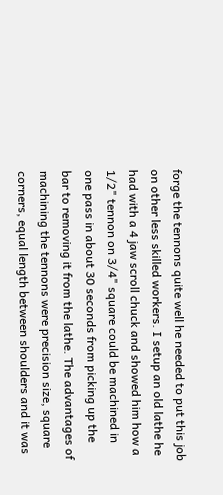forge the tennons quite well he needed to put this job on other less skilled workers. I setup an old lathe he had with a 4 jaw scroll chuck and showed him how a 1/2" tennon on 3/4" square could be machined in one pass in about 30 seconds from picking up the bar to removing it from the lathe. The advantages of machining the tennons were precision size, square corners, equal length between shoulders and it was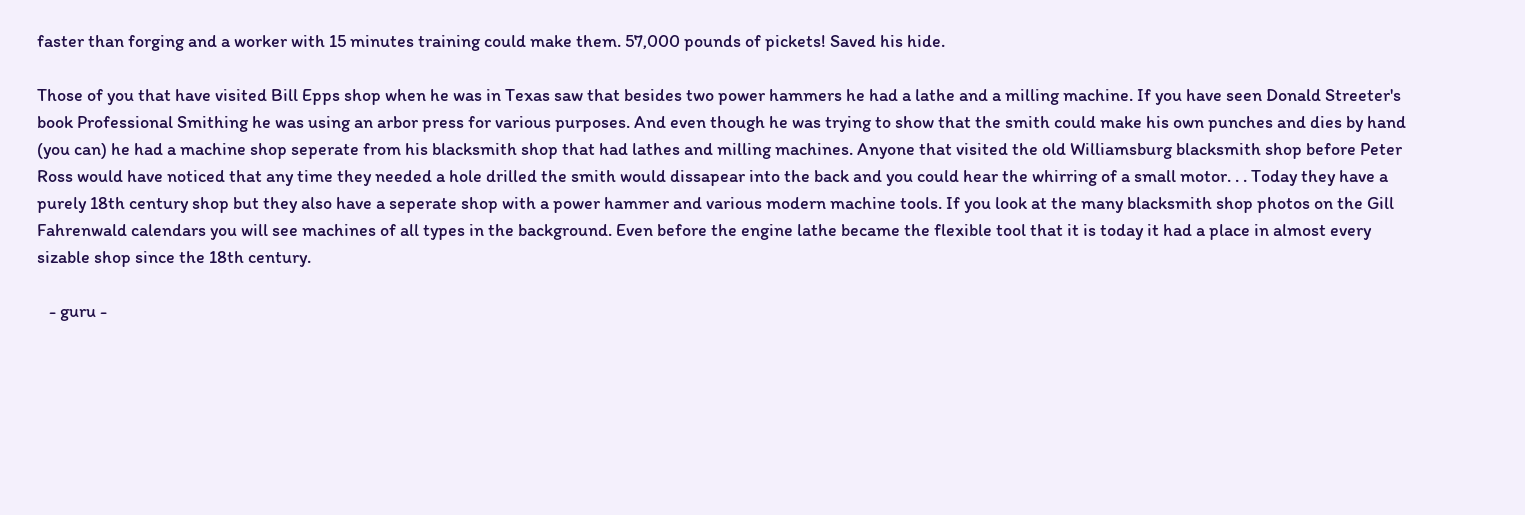faster than forging and a worker with 15 minutes training could make them. 57,000 pounds of pickets! Saved his hide.

Those of you that have visited Bill Epps shop when he was in Texas saw that besides two power hammers he had a lathe and a milling machine. If you have seen Donald Streeter's book Professional Smithing he was using an arbor press for various purposes. And even though he was trying to show that the smith could make his own punches and dies by hand (you can) he had a machine shop seperate from his blacksmith shop that had lathes and milling machines. Anyone that visited the old Williamsburg blacksmith shop before Peter Ross would have noticed that any time they needed a hole drilled the smith would dissapear into the back and you could hear the whirring of a small motor. . . Today they have a purely 18th century shop but they also have a seperate shop with a power hammer and various modern machine tools. If you look at the many blacksmith shop photos on the Gill Fahrenwald calendars you will see machines of all types in the background. Even before the engine lathe became the flexible tool that it is today it had a place in almost every sizable shop since the 18th century.

   - guru -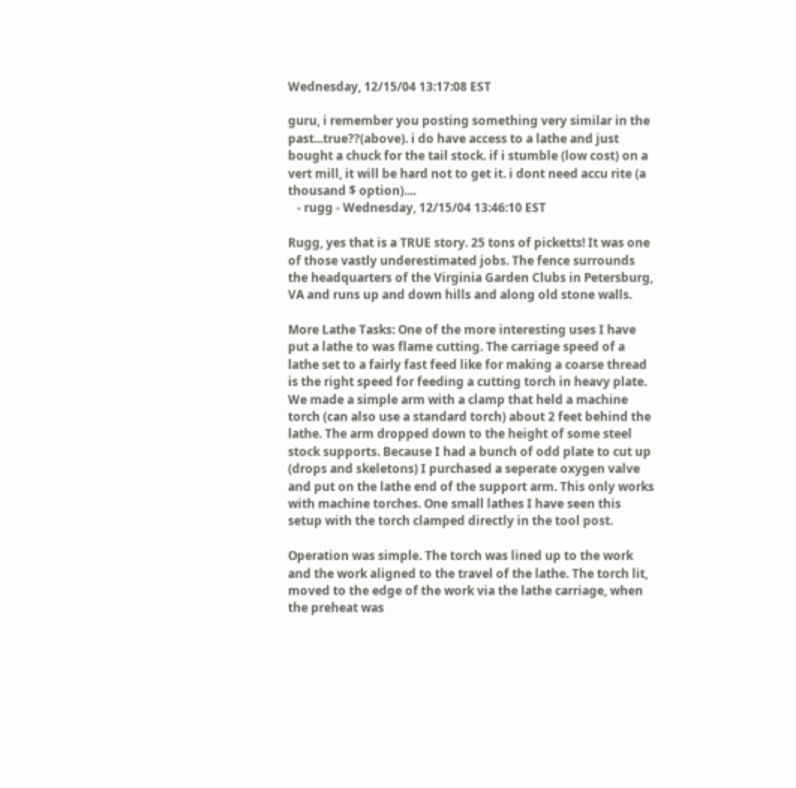Wednesday, 12/15/04 13:17:08 EST

guru, i remember you posting something very similar in the past...true??(above). i do have access to a lathe and just bought a chuck for the tail stock. if i stumble (low cost) on a vert mill, it will be hard not to get it. i dont need accu rite (a thousand $ option)....
   - rugg - Wednesday, 12/15/04 13:46:10 EST

Rugg, yes that is a TRUE story. 25 tons of picketts! It was one of those vastly underestimated jobs. The fence surrounds the headquarters of the Virginia Garden Clubs in Petersburg, VA and runs up and down hills and along old stone walls.

More Lathe Tasks: One of the more interesting uses I have put a lathe to was flame cutting. The carriage speed of a lathe set to a fairly fast feed like for making a coarse thread is the right speed for feeding a cutting torch in heavy plate. We made a simple arm with a clamp that held a machine torch (can also use a standard torch) about 2 feet behind the lathe. The arm dropped down to the height of some steel stock supports. Because I had a bunch of odd plate to cut up (drops and skeletons) I purchased a seperate oxygen valve and put on the lathe end of the support arm. This only works with machine torches. One small lathes I have seen this setup with the torch clamped directly in the tool post.

Operation was simple. The torch was lined up to the work and the work aligned to the travel of the lathe. The torch lit, moved to the edge of the work via the lathe carriage, when the preheat was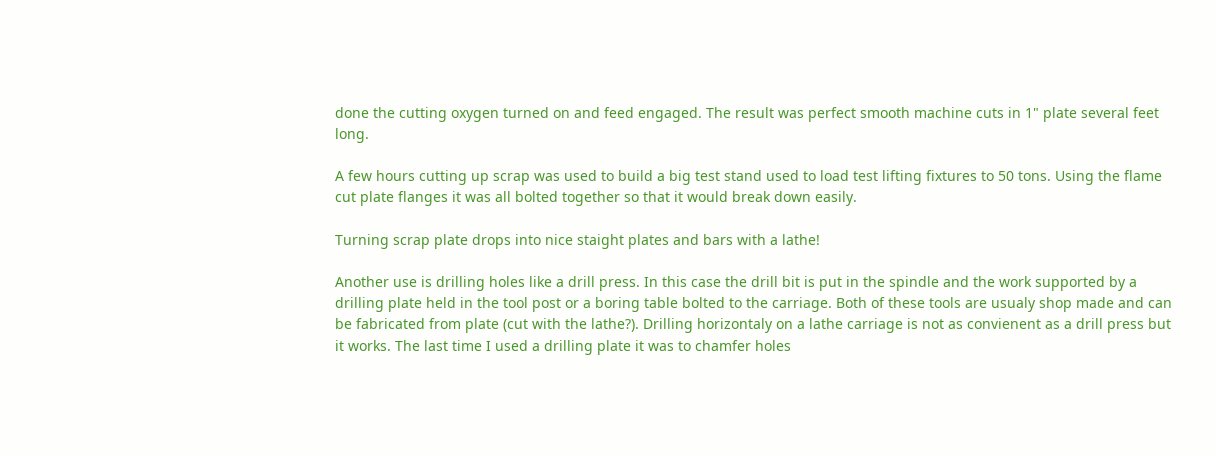done the cutting oxygen turned on and feed engaged. The result was perfect smooth machine cuts in 1" plate several feet long.

A few hours cutting up scrap was used to build a big test stand used to load test lifting fixtures to 50 tons. Using the flame cut plate flanges it was all bolted together so that it would break down easily.

Turning scrap plate drops into nice staight plates and bars with a lathe!

Another use is drilling holes like a drill press. In this case the drill bit is put in the spindle and the work supported by a drilling plate held in the tool post or a boring table bolted to the carriage. Both of these tools are usualy shop made and can be fabricated from plate (cut with the lathe?). Drilling horizontaly on a lathe carriage is not as convienent as a drill press but it works. The last time I used a drilling plate it was to chamfer holes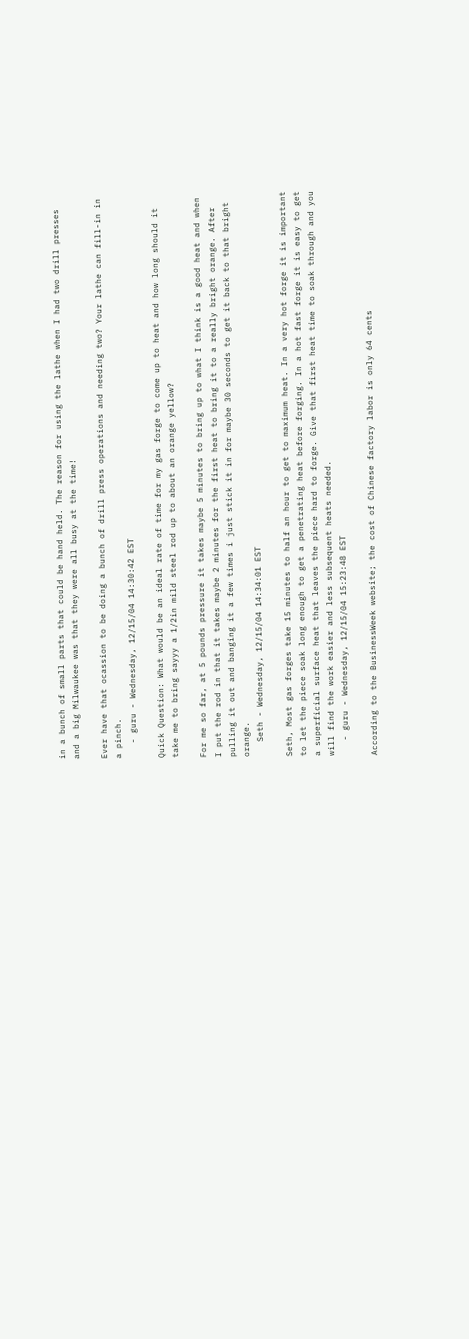in a bunch of small parts that could be hand held. The reason for using the lathe when I had two drill presses and a big Milwaukee was that they were all busy at the time!

Ever have that ocassion to be doing a bunch of drill press operations and needing two? Your lathe can fill-in in a pinch.
   - guru - Wednesday, 12/15/04 14:30:42 EST

Quick Question: What would be an ideal rate of time for my gas forge to come up to heat and how long should it take me to bring sayyy a 1/2in mild steel rod up to about an orange yellow?

For me so far, at 5 pounds pressure it takes maybe 5 minutes to bring up to what I think is a good heat and when I put the rod in that it takes maybe 2 minutes for the first heat to bring it to a really bright orange. After pulling it out and banging it a few times i just stick it in for maybe 30 seconds to get it back to that bright orange.
   Seth - Wednesday, 12/15/04 14:34:01 EST

Seth, Most gas forges take 15 minutes to half an hour to get to maximum heat. In a very hot forge it is important to let the piece soak long enough to get a penetrating heat before forging. In a hot fast forge it is easy to get a superficial surface heat that leaves the piece hard to forge. Give that first heat time to soak through and you will find the work easier and less subsequent heats needed.
   - guru - Wednesday, 12/15/04 15:23:48 EST

According to the BusinessWeek website; the cost of Chinese factory labor is only 64 cents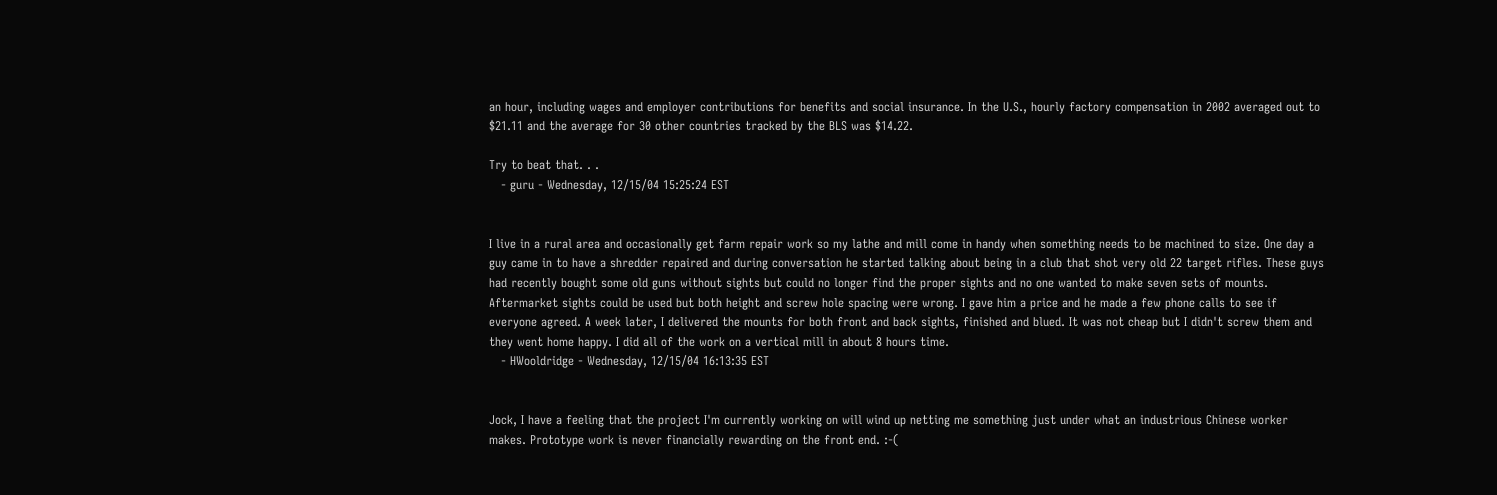an hour, including wages and employer contributions for benefits and social insurance. In the U.S., hourly factory compensation in 2002 averaged out to $21.11 and the average for 30 other countries tracked by the BLS was $14.22.

Try to beat that. . .
   - guru - Wednesday, 12/15/04 15:25:24 EST


I live in a rural area and occasionally get farm repair work so my lathe and mill come in handy when something needs to be machined to size. One day a guy came in to have a shredder repaired and during conversation he started talking about being in a club that shot very old 22 target rifles. These guys had recently bought some old guns without sights but could no longer find the proper sights and no one wanted to make seven sets of mounts. Aftermarket sights could be used but both height and screw hole spacing were wrong. I gave him a price and he made a few phone calls to see if everyone agreed. A week later, I delivered the mounts for both front and back sights, finished and blued. It was not cheap but I didn't screw them and they went home happy. I did all of the work on a vertical mill in about 8 hours time.
   - HWooldridge - Wednesday, 12/15/04 16:13:35 EST


Jock, I have a feeling that the project I'm currently working on will wind up netting me something just under what an industrious Chinese worker makes. Prototype work is never financially rewarding on the front end. :-(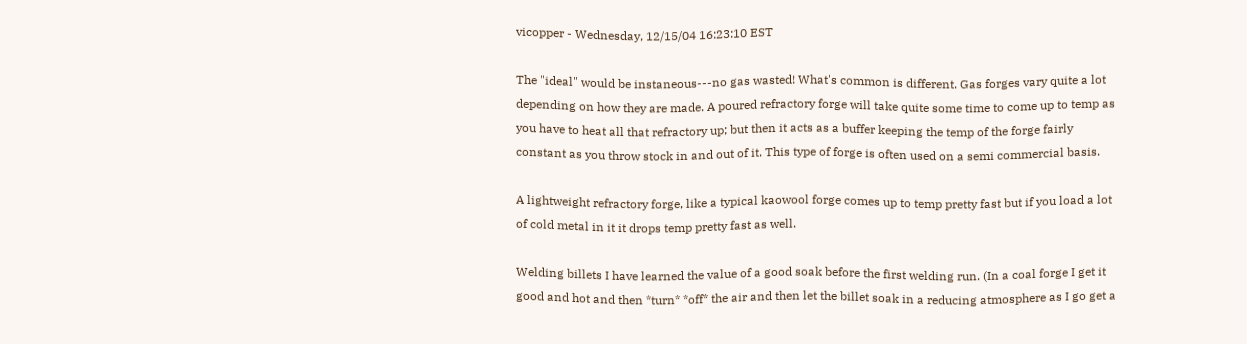vicopper - Wednesday, 12/15/04 16:23:10 EST

The "ideal" would be instaneous---no gas wasted! What's common is different. Gas forges vary quite a lot depending on how they are made. A poured refractory forge will take quite some time to come up to temp as you have to heat all that refractory up; but then it acts as a buffer keeping the temp of the forge fairly constant as you throw stock in and out of it. This type of forge is often used on a semi commercial basis.

A lightweight refractory forge, like a typical kaowool forge comes up to temp pretty fast but if you load a lot of cold metal in it it drops temp pretty fast as well.

Welding billets I have learned the value of a good soak before the first welding run. (In a coal forge I get it good and hot and then *turn* *off* the air and then let the billet soak in a reducing atmosphere as I go get a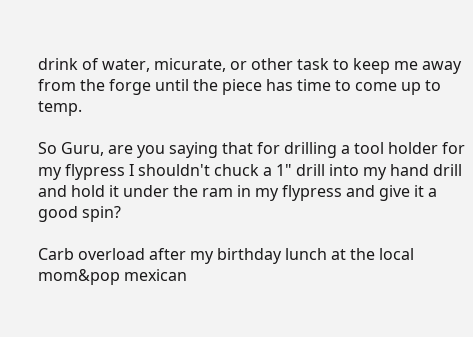drink of water, micurate, or other task to keep me away from the forge until the piece has time to come up to temp.

So Guru, are you saying that for drilling a tool holder for my flypress I shouldn't chuck a 1" drill into my hand drill and hold it under the ram in my flypress and give it a good spin?

Carb overload after my birthday lunch at the local mom&pop mexican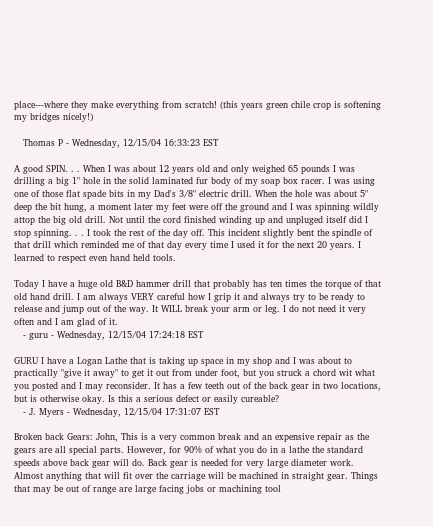place---where they make everything from scratch! (this years green chile crop is softening my bridges nicely!)

   Thomas P - Wednesday, 12/15/04 16:33:23 EST

A good SPIN. . . When I was about 12 years old and only weighed 65 pounds I was drilling a big 1" hole in the solid laminated fur body of my soap box racer. I was using one of those flat spade bits in my Dad's 3/8" electric drill. When the hole was about 5" deep the bit hung, a moment later my feet were off the ground and I was spinning wildly attop the big old drill. Not until the cord finished winding up and unpluged itself did I stop spinning. . . I took the rest of the day off. This incident slightly bent the spindle of that drill which reminded me of that day every time I used it for the next 20 years. I learned to respect even hand held tools.

Today I have a huge old B&D hammer drill that probably has ten times the torque of that old hand drill. I am always VERY careful how I grip it and always try to be ready to release and jump out of the way. It WILL break your arm or leg. I do not need it very often and I am glad of it.
   - guru - Wednesday, 12/15/04 17:24:18 EST

GURU I have a Logan Lathe that is taking up space in my shop and I was about to practically "give it away" to get it out from under foot, but you struck a chord wit what you posted and I may reconsider. It has a few teeth out of the back gear in two locations, but is otherwise okay. Is this a serious defect or easily cureable?
   - J. Myers - Wednesday, 12/15/04 17:31:07 EST

Broken back Gears: John, This is a very common break and an expensive repair as the gears are all special parts. However, for 90% of what you do in a lathe the standard speeds above back gear will do. Back gear is needed for very large diameter work. Almost anything that will fit over the carriage will be machined in straight gear. Things that may be out of range are large facing jobs or machining tool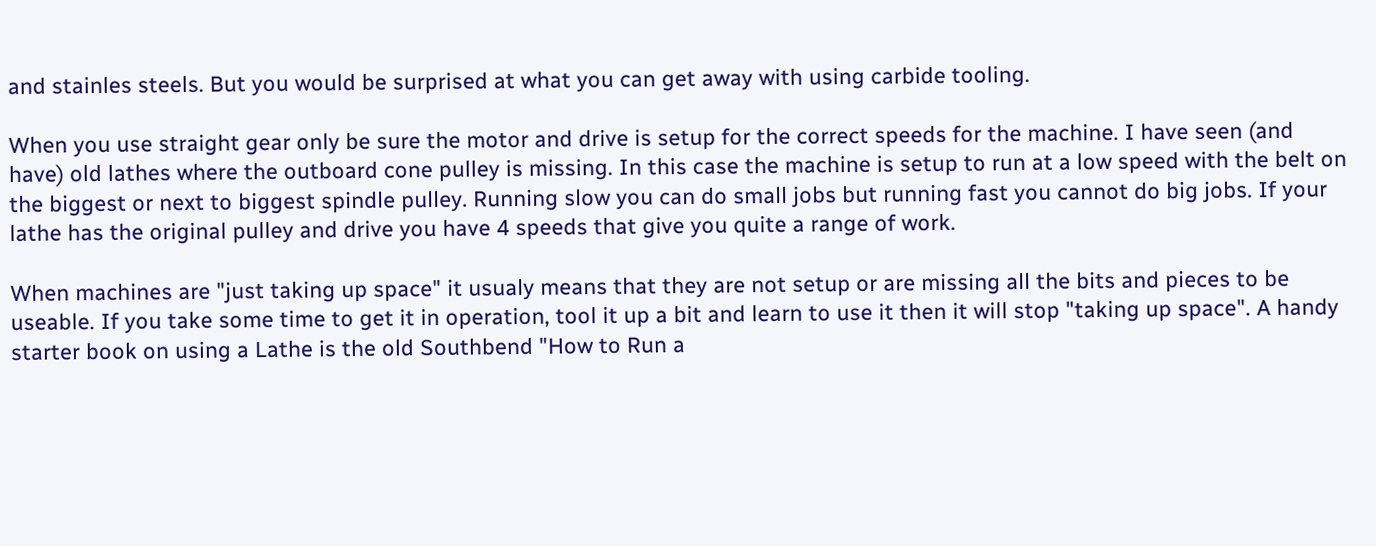and stainles steels. But you would be surprised at what you can get away with using carbide tooling.

When you use straight gear only be sure the motor and drive is setup for the correct speeds for the machine. I have seen (and have) old lathes where the outboard cone pulley is missing. In this case the machine is setup to run at a low speed with the belt on the biggest or next to biggest spindle pulley. Running slow you can do small jobs but running fast you cannot do big jobs. If your lathe has the original pulley and drive you have 4 speeds that give you quite a range of work.

When machines are "just taking up space" it usualy means that they are not setup or are missing all the bits and pieces to be useable. If you take some time to get it in operation, tool it up a bit and learn to use it then it will stop "taking up space". A handy starter book on using a Lathe is the old Southbend "How to Run a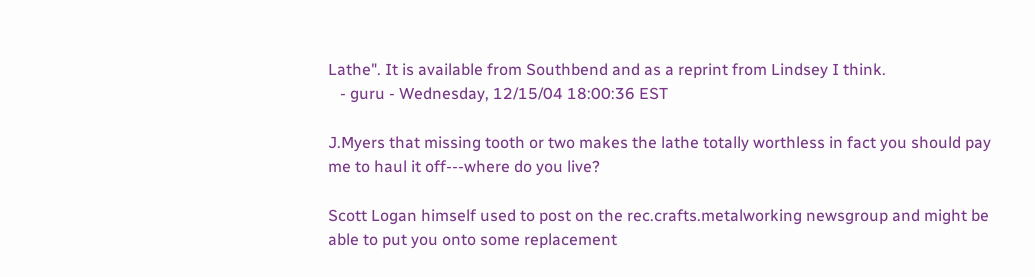Lathe". It is available from Southbend and as a reprint from Lindsey I think.
   - guru - Wednesday, 12/15/04 18:00:36 EST

J.Myers that missing tooth or two makes the lathe totally worthless in fact you should pay me to haul it off---where do you live?

Scott Logan himself used to post on the rec.crafts.metalworking newsgroup and might be able to put you onto some replacement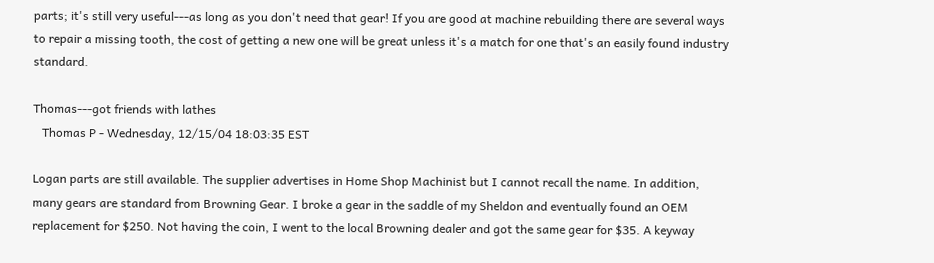parts; it's still very useful---as long as you don't need that gear! If you are good at machine rebuilding there are several ways to repair a missing tooth, the cost of getting a new one will be great unless it's a match for one that's an easily found industry standard.

Thomas---got friends with lathes
   Thomas P - Wednesday, 12/15/04 18:03:35 EST

Logan parts are still available. The supplier advertises in Home Shop Machinist but I cannot recall the name. In addition, many gears are standard from Browning Gear. I broke a gear in the saddle of my Sheldon and eventually found an OEM replacement for $250. Not having the coin, I went to the local Browning dealer and got the same gear for $35. A keyway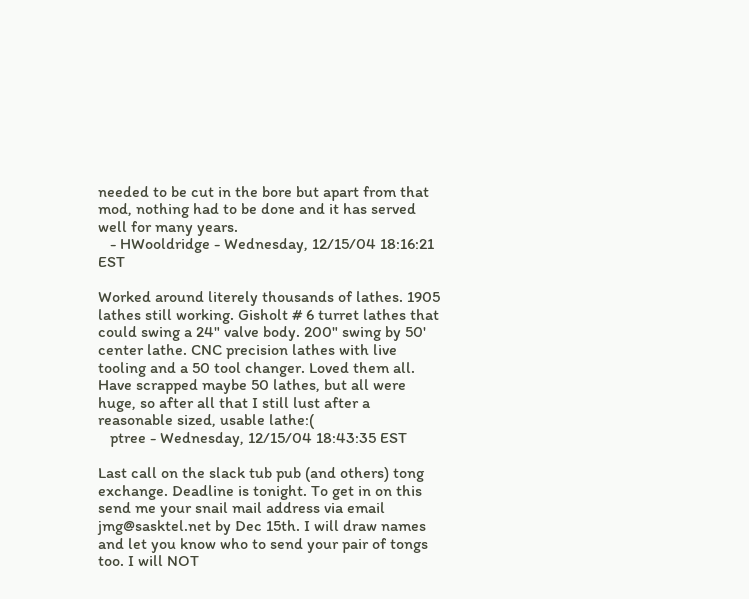needed to be cut in the bore but apart from that mod, nothing had to be done and it has served well for many years.
   - HWooldridge - Wednesday, 12/15/04 18:16:21 EST

Worked around literely thousands of lathes. 1905 lathes still working. Gisholt # 6 turret lathes that could swing a 24" valve body. 200" swing by 50' center lathe. CNC precision lathes with live tooling and a 50 tool changer. Loved them all. Have scrapped maybe 50 lathes, but all were huge, so after all that I still lust after a reasonable sized, usable lathe:(
   ptree - Wednesday, 12/15/04 18:43:35 EST

Last call on the slack tub pub (and others) tong exchange. Deadline is tonight. To get in on this send me your snail mail address via email jmg@sasktel.net by Dec 15th. I will draw names and let you know who to send your pair of tongs too. I will NOT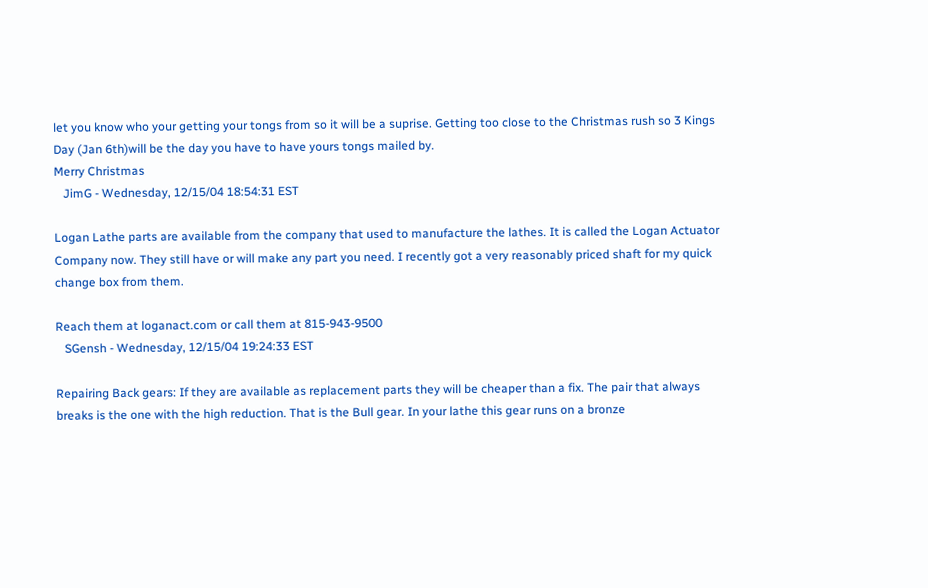let you know who your getting your tongs from so it will be a suprise. Getting too close to the Christmas rush so 3 Kings Day (Jan 6th)will be the day you have to have yours tongs mailed by.
Merry Christmas
   JimG - Wednesday, 12/15/04 18:54:31 EST

Logan Lathe parts are available from the company that used to manufacture the lathes. It is called the Logan Actuator Company now. They still have or will make any part you need. I recently got a very reasonably priced shaft for my quick change box from them.

Reach them at loganact.com or call them at 815-943-9500
   SGensh - Wednesday, 12/15/04 19:24:33 EST

Repairing Back gears: If they are available as replacement parts they will be cheaper than a fix. The pair that always breaks is the one with the high reduction. That is the Bull gear. In your lathe this gear runs on a bronze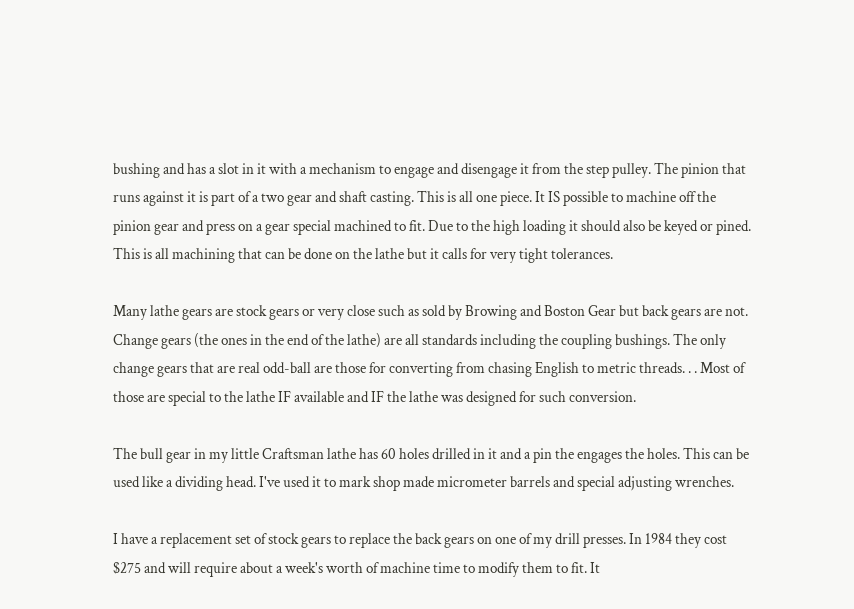bushing and has a slot in it with a mechanism to engage and disengage it from the step pulley. The pinion that runs against it is part of a two gear and shaft casting. This is all one piece. It IS possible to machine off the pinion gear and press on a gear special machined to fit. Due to the high loading it should also be keyed or pined. This is all machining that can be done on the lathe but it calls for very tight tolerances.

Many lathe gears are stock gears or very close such as sold by Browing and Boston Gear but back gears are not. Change gears (the ones in the end of the lathe) are all standards including the coupling bushings. The only change gears that are real odd-ball are those for converting from chasing English to metric threads. . . Most of those are special to the lathe IF available and IF the lathe was designed for such conversion.

The bull gear in my little Craftsman lathe has 60 holes drilled in it and a pin the engages the holes. This can be used like a dividing head. I've used it to mark shop made micrometer barrels and special adjusting wrenches.

I have a replacement set of stock gears to replace the back gears on one of my drill presses. In 1984 they cost $275 and will require about a week's worth of machine time to modify them to fit. It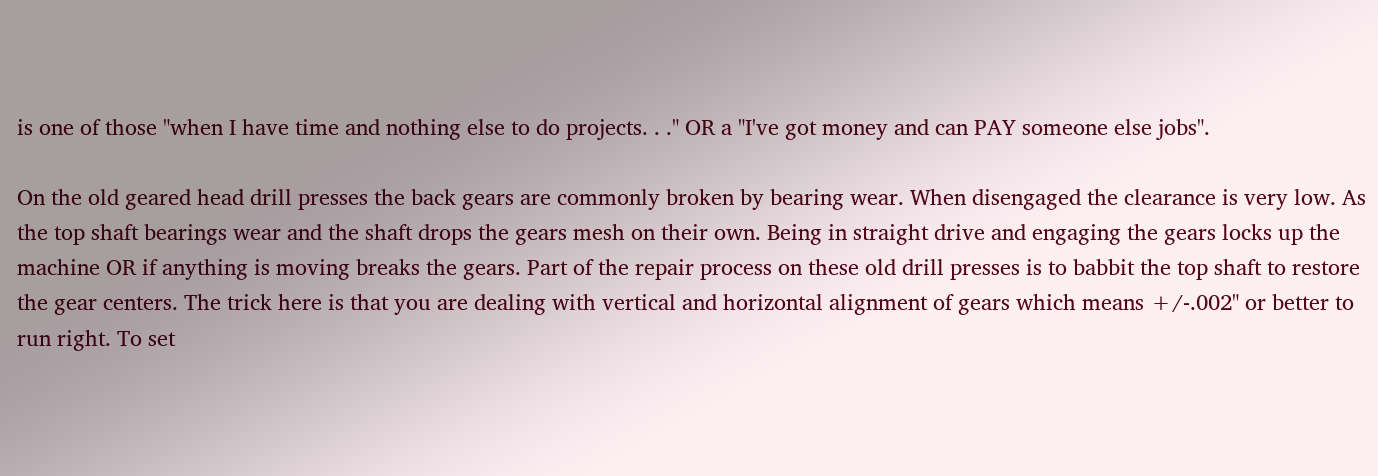is one of those "when I have time and nothing else to do projects. . ." OR a "I've got money and can PAY someone else jobs".

On the old geared head drill presses the back gears are commonly broken by bearing wear. When disengaged the clearance is very low. As the top shaft bearings wear and the shaft drops the gears mesh on their own. Being in straight drive and engaging the gears locks up the machine OR if anything is moving breaks the gears. Part of the repair process on these old drill presses is to babbit the top shaft to restore the gear centers. The trick here is that you are dealing with vertical and horizontal alignment of gears which means +/-.002" or better to run right. To set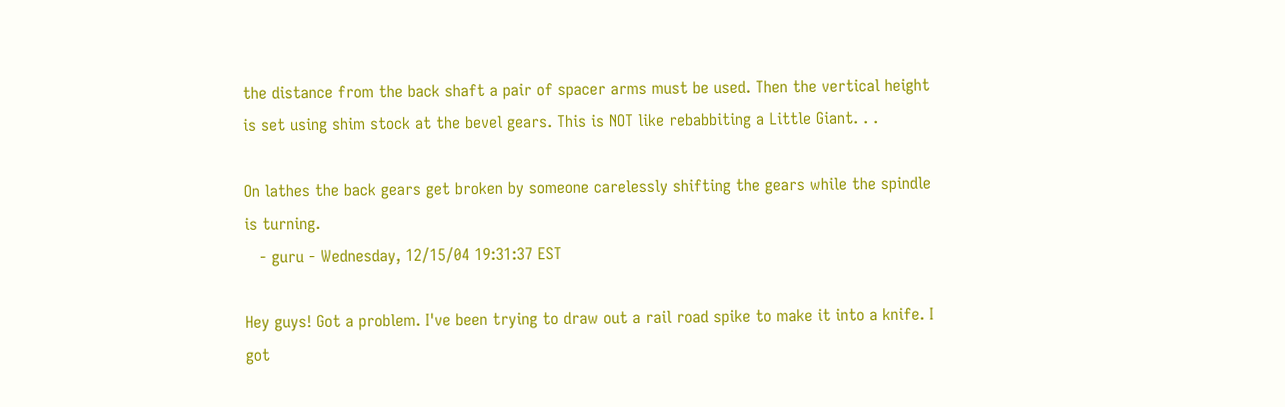the distance from the back shaft a pair of spacer arms must be used. Then the vertical height is set using shim stock at the bevel gears. This is NOT like rebabbiting a Little Giant. . .

On lathes the back gears get broken by someone carelessly shifting the gears while the spindle is turning.
   - guru - Wednesday, 12/15/04 19:31:37 EST

Hey guys! Got a problem. I've been trying to draw out a rail road spike to make it into a knife. I got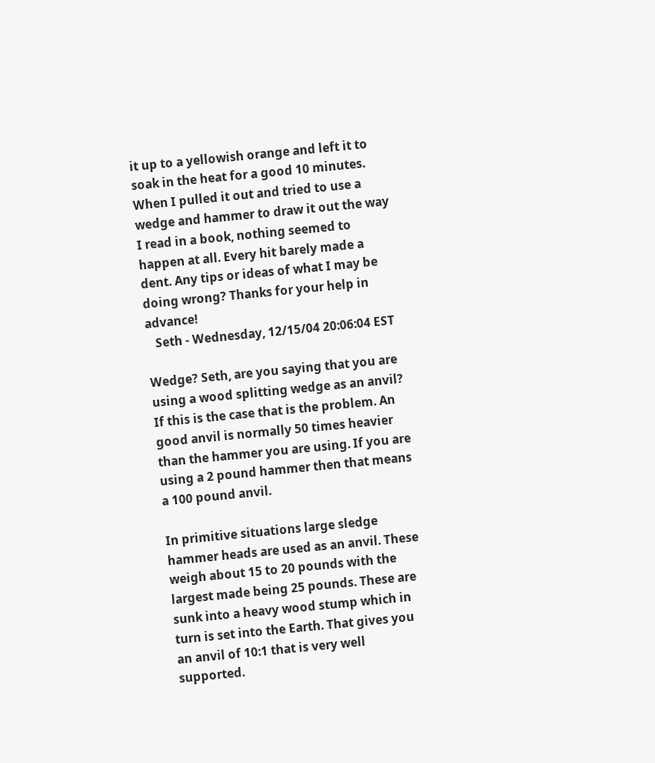it up to a yellowish orange and left it to soak in the heat for a good 10 minutes. When I pulled it out and tried to use a wedge and hammer to draw it out the way I read in a book, nothing seemed to happen at all. Every hit barely made a dent. Any tips or ideas of what I may be doing wrong? Thanks for your help in advance!
   Seth - Wednesday, 12/15/04 20:06:04 EST

Wedge? Seth, are you saying that you are using a wood splitting wedge as an anvil? If this is the case that is the problem. An good anvil is normally 50 times heavier than the hammer you are using. If you are using a 2 pound hammer then that means a 100 pound anvil.

In primitive situations large sledge hammer heads are used as an anvil. These weigh about 15 to 20 pounds with the largest made being 25 pounds. These are sunk into a heavy wood stump which in turn is set into the Earth. That gives you an anvil of 10:1 that is very well supported.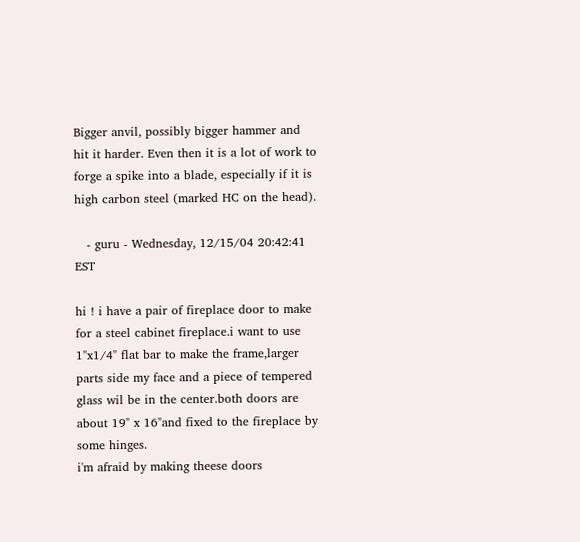Bigger anvil, possibly bigger hammer and hit it harder. Even then it is a lot of work to forge a spike into a blade, especially if it is high carbon steel (marked HC on the head).

   - guru - Wednesday, 12/15/04 20:42:41 EST

hi ! i have a pair of fireplace door to make for a steel cabinet fireplace.i want to use 1"x1/4" flat bar to make the frame,larger parts side my face and a piece of tempered glass wil be in the center.both doors are about 19" x 16"and fixed to the fireplace by some hinges.
i'm afraid by making theese doors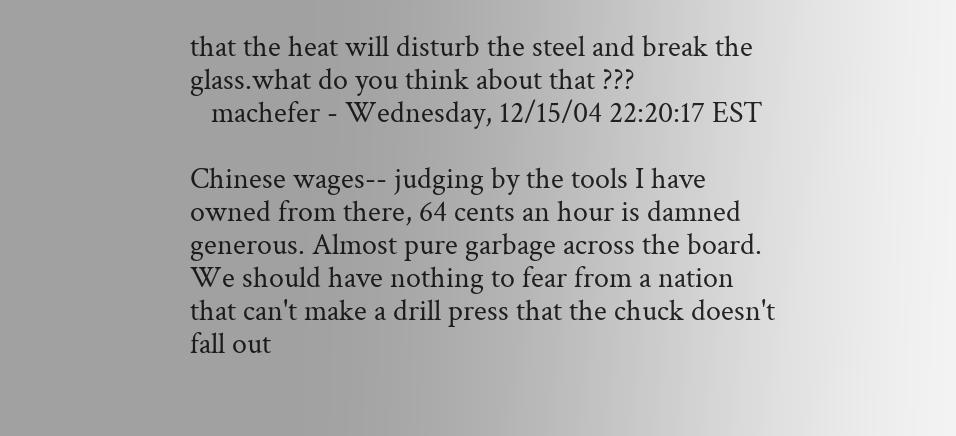that the heat will disturb the steel and break the glass.what do you think about that ???
   machefer - Wednesday, 12/15/04 22:20:17 EST

Chinese wages-- judging by the tools I have owned from there, 64 cents an hour is damned generous. Almost pure garbage across the board. We should have nothing to fear from a nation that can't make a drill press that the chuck doesn't fall out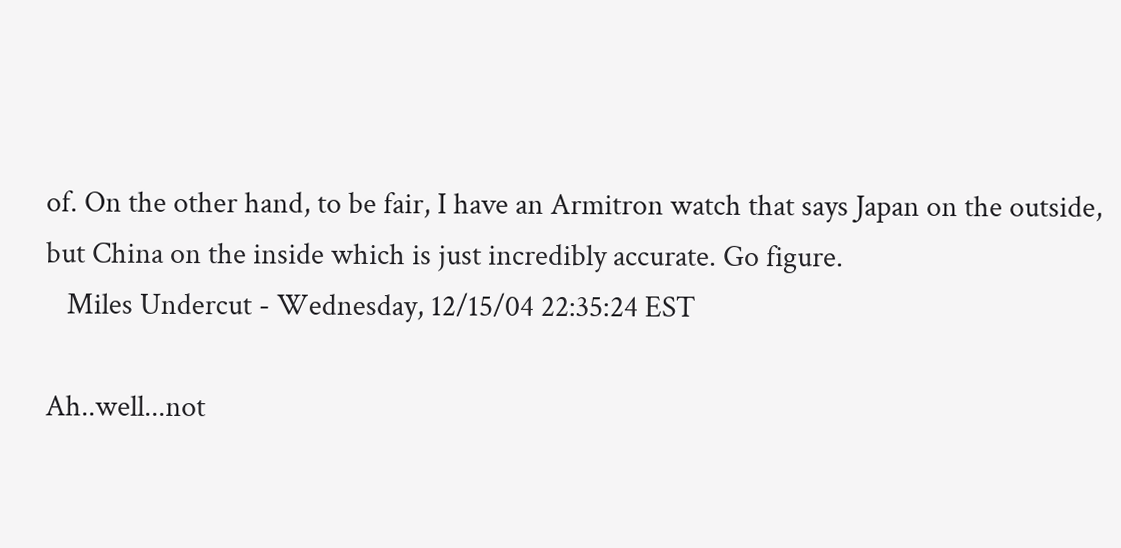of. On the other hand, to be fair, I have an Armitron watch that says Japan on the outside, but China on the inside which is just incredibly accurate. Go figure.
   Miles Undercut - Wednesday, 12/15/04 22:35:24 EST

Ah..well...not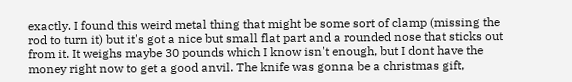exactly. I found this weird metal thing that might be some sort of clamp (missing the rod to turn it) but it's got a nice but small flat part and a rounded nose that sticks out from it. It weighs maybe 30 pounds which I know isn't enough, but I dont have the money right now to get a good anvil. The knife was gonna be a christmas gift,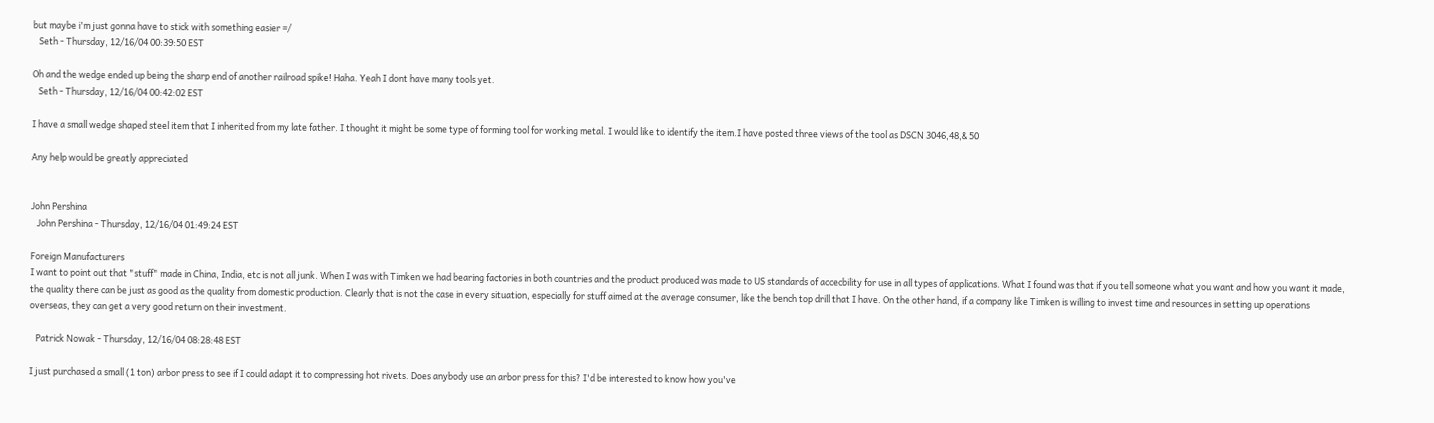but maybe i'm just gonna have to stick with something easier =/
   Seth - Thursday, 12/16/04 00:39:50 EST

Oh and the wedge ended up being the sharp end of another railroad spike! Haha. Yeah I dont have many tools yet.
   Seth - Thursday, 12/16/04 00:42:02 EST

I have a small wedge shaped steel item that I inherited from my late father. I thought it might be some type of forming tool for working metal. I would like to identify the item.I have posted three views of the tool as DSCN 3046,48,& 50

Any help would be greatly appreciated


John Pershina
   John Pershina - Thursday, 12/16/04 01:49:24 EST

Foreign Manufacturers
I want to point out that "stuff" made in China, India, etc is not all junk. When I was with Timken we had bearing factories in both countries and the product produced was made to US standards of accecbility for use in all types of applications. What I found was that if you tell someone what you want and how you want it made, the quality there can be just as good as the quality from domestic production. Clearly that is not the case in every situation, especially for stuff aimed at the average consumer, like the bench top drill that I have. On the other hand, if a company like Timken is willing to invest time and resources in setting up operations overseas, they can get a very good return on their investment.

   Patrick Nowak - Thursday, 12/16/04 08:28:48 EST

I just purchased a small (1 ton) arbor press to see if I could adapt it to compressing hot rivets. Does anybody use an arbor press for this? I'd be interested to know how you've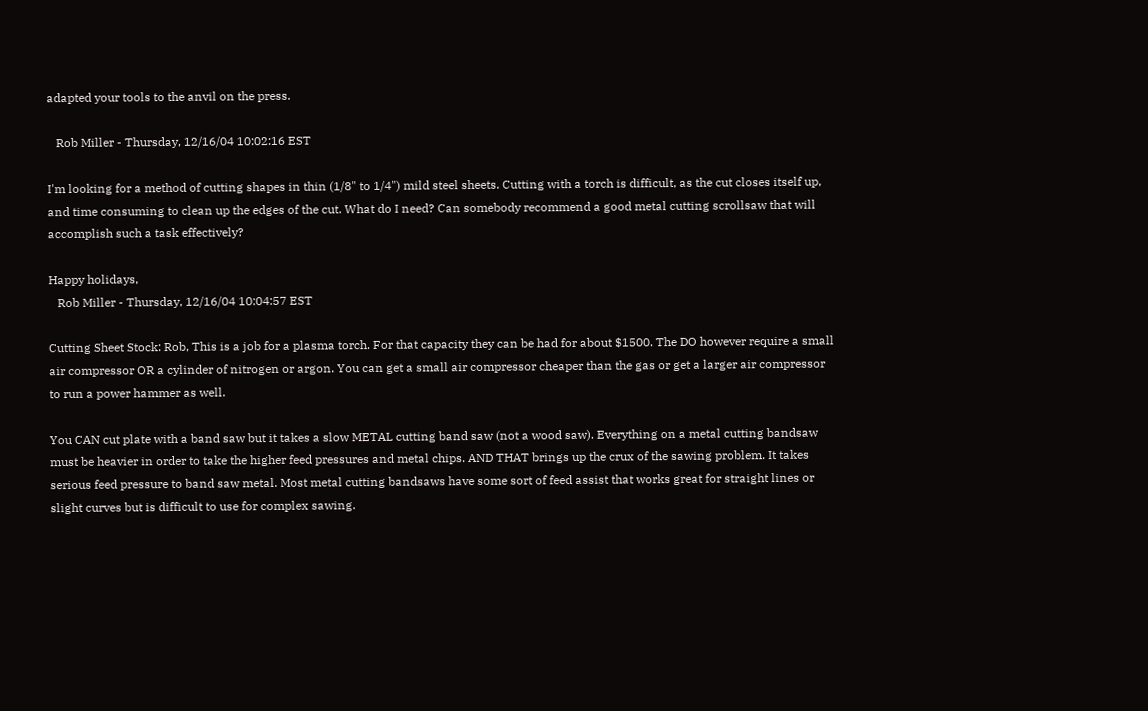adapted your tools to the anvil on the press.

   Rob Miller - Thursday, 12/16/04 10:02:16 EST

I'm looking for a method of cutting shapes in thin (1/8" to 1/4") mild steel sheets. Cutting with a torch is difficult, as the cut closes itself up, and time consuming to clean up the edges of the cut. What do I need? Can somebody recommend a good metal cutting scrollsaw that will accomplish such a task effectively?

Happy holidays,
   Rob Miller - Thursday, 12/16/04 10:04:57 EST

Cutting Sheet Stock: Rob, This is a job for a plasma torch. For that capacity they can be had for about $1500. The DO however require a small air compressor OR a cylinder of nitrogen or argon. You can get a small air compressor cheaper than the gas or get a larger air compressor to run a power hammer as well.

You CAN cut plate with a band saw but it takes a slow METAL cutting band saw (not a wood saw). Everything on a metal cutting bandsaw must be heavier in order to take the higher feed pressures and metal chips. AND THAT brings up the crux of the sawing problem. It takes serious feed pressure to band saw metal. Most metal cutting bandsaws have some sort of feed assist that works great for straight lines or slight curves but is difficult to use for complex sawing.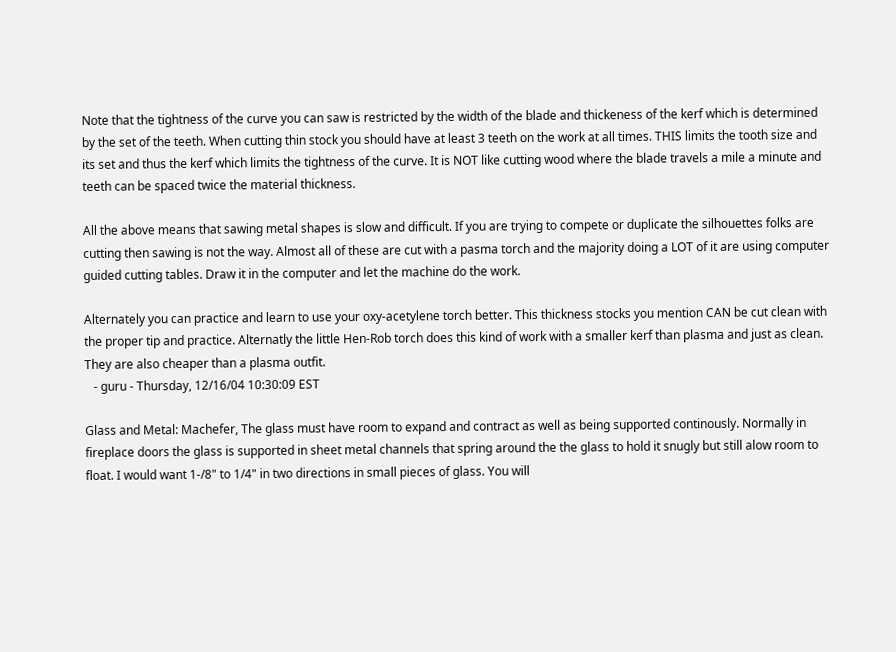Note that the tightness of the curve you can saw is restricted by the width of the blade and thickeness of the kerf which is determined by the set of the teeth. When cutting thin stock you should have at least 3 teeth on the work at all times. THIS limits the tooth size and its set and thus the kerf which limits the tightness of the curve. It is NOT like cutting wood where the blade travels a mile a minute and teeth can be spaced twice the material thickness.

All the above means that sawing metal shapes is slow and difficult. If you are trying to compete or duplicate the silhouettes folks are cutting then sawing is not the way. Almost all of these are cut with a pasma torch and the majority doing a LOT of it are using computer guided cutting tables. Draw it in the computer and let the machine do the work.

Alternately you can practice and learn to use your oxy-acetylene torch better. This thickness stocks you mention CAN be cut clean with the proper tip and practice. Alternatly the little Hen-Rob torch does this kind of work with a smaller kerf than plasma and just as clean. They are also cheaper than a plasma outfit.
   - guru - Thursday, 12/16/04 10:30:09 EST

Glass and Metal: Machefer, The glass must have room to expand and contract as well as being supported continously. Normally in fireplace doors the glass is supported in sheet metal channels that spring around the the glass to hold it snugly but still alow room to float. I would want 1-/8" to 1/4" in two directions in small pieces of glass. You will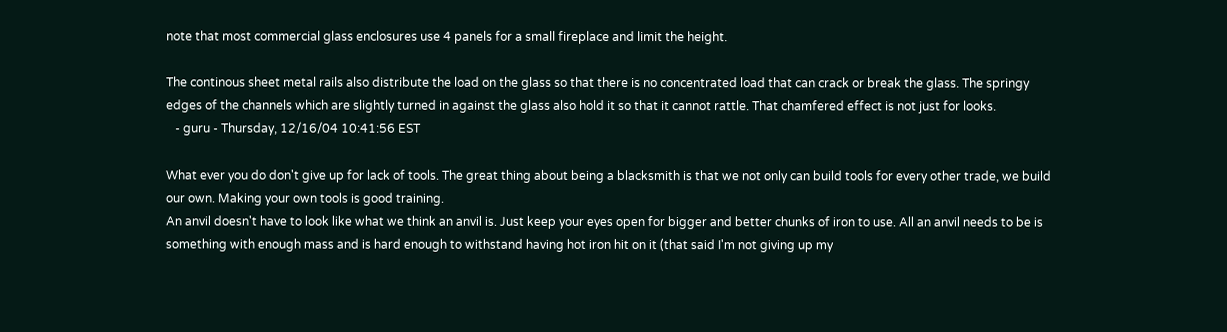note that most commercial glass enclosures use 4 panels for a small fireplace and limit the height.

The continous sheet metal rails also distribute the load on the glass so that there is no concentrated load that can crack or break the glass. The springy edges of the channels which are slightly turned in against the glass also hold it so that it cannot rattle. That chamfered effect is not just for looks.
   - guru - Thursday, 12/16/04 10:41:56 EST

What ever you do don't give up for lack of tools. The great thing about being a blacksmith is that we not only can build tools for every other trade, we build our own. Making your own tools is good training.
An anvil doesn't have to look like what we think an anvil is. Just keep your eyes open for bigger and better chunks of iron to use. All an anvil needs to be is something with enough mass and is hard enough to withstand having hot iron hit on it (that said I'm not giving up my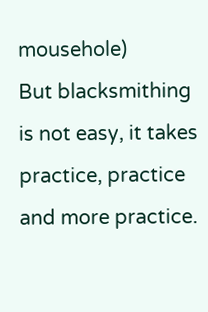mousehole)
But blacksmithing is not easy, it takes practice, practice and more practice.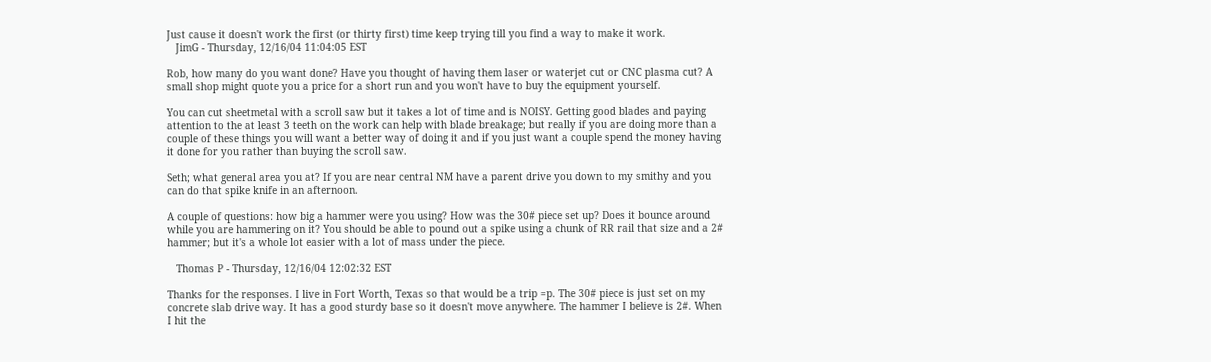Just cause it doesn't work the first (or thirty first) time keep trying till you find a way to make it work.
   JimG - Thursday, 12/16/04 11:04:05 EST

Rob, how many do you want done? Have you thought of having them laser or waterjet cut or CNC plasma cut? A small shop might quote you a price for a short run and you won't have to buy the equipment yourself.

You can cut sheetmetal with a scroll saw but it takes a lot of time and is NOISY. Getting good blades and paying attention to the at least 3 teeth on the work can help with blade breakage; but really if you are doing more than a couple of these things you will want a better way of doing it and if you just want a couple spend the money having it done for you rather than buying the scroll saw.

Seth; what general area you at? If you are near central NM have a parent drive you down to my smithy and you can do that spike knife in an afternoon.

A couple of questions: how big a hammer were you using? How was the 30# piece set up? Does it bounce around while you are hammering on it? You should be able to pound out a spike using a chunk of RR rail that size and a 2# hammer; but it's a whole lot easier with a lot of mass under the piece.

   Thomas P - Thursday, 12/16/04 12:02:32 EST

Thanks for the responses. I live in Fort Worth, Texas so that would be a trip =p. The 30# piece is just set on my concrete slab drive way. It has a good sturdy base so it doesn't move anywhere. The hammer I believe is 2#. When I hit the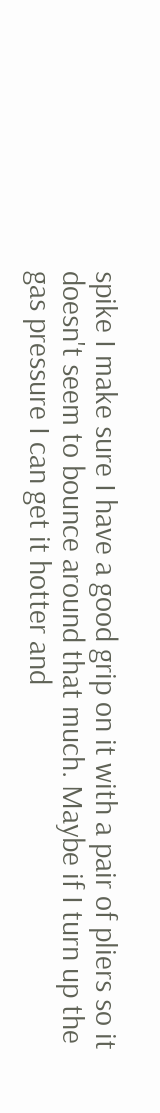spike I make sure I have a good grip on it with a pair of pliers so it doesn't seem to bounce around that much. Maybe if I turn up the gas pressure I can get it hotter and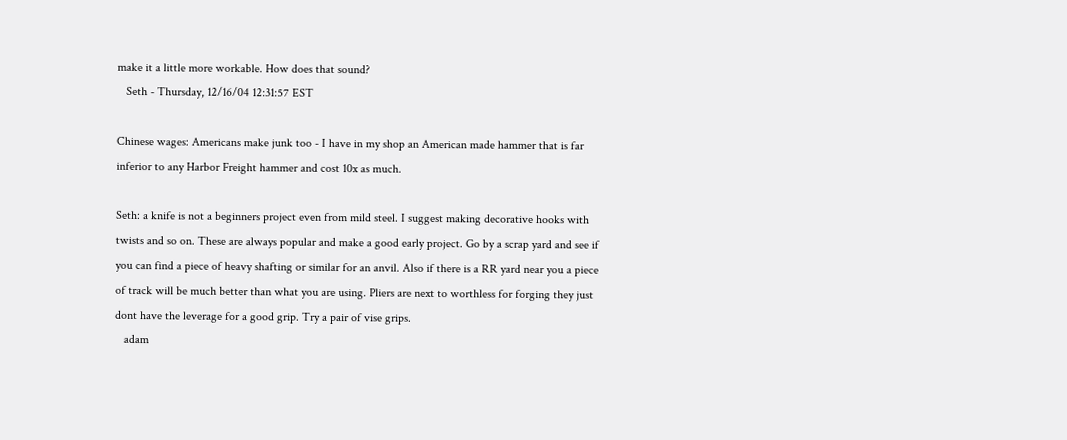make it a little more workable. How does that sound?
   Seth - Thursday, 12/16/04 12:31:57 EST

Chinese wages: Americans make junk too - I have in my shop an American made hammer that is far inferior to any Harbor Freight hammer and cost 10x as much.

Seth: a knife is not a beginners project even from mild steel. I suggest making decorative hooks with twists and so on. These are always popular and make a good early project. Go by a scrap yard and see if you can find a piece of heavy shafting or similar for an anvil. Also if there is a RR yard near you a piece of track will be much better than what you are using. Pliers are next to worthless for forging they just dont have the leverage for a good grip. Try a pair of vise grips.
   adam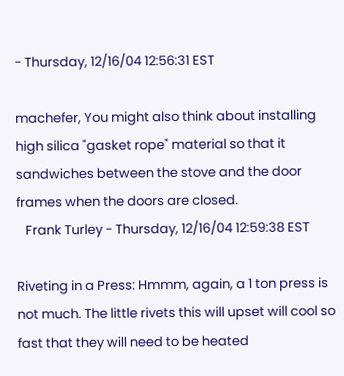- Thursday, 12/16/04 12:56:31 EST

machefer, You might also think about installing high silica "gasket rope" material so that it sandwiches between the stove and the door frames when the doors are closed.
   Frank Turley - Thursday, 12/16/04 12:59:38 EST

Riveting in a Press: Hmmm, again, a 1 ton press is not much. The little rivets this will upset will cool so fast that they will need to be heated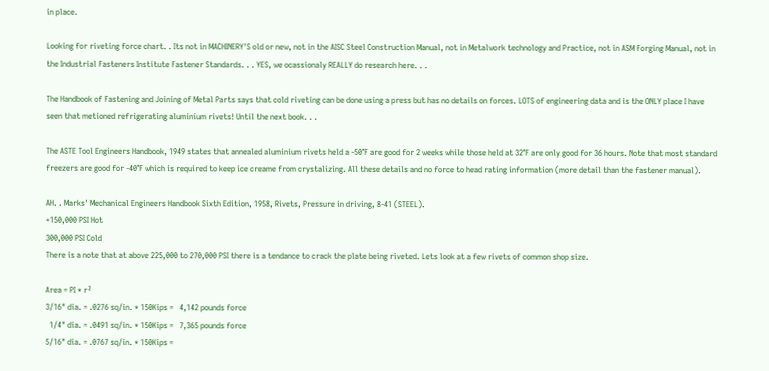in place.

Looking for riveting force chart. . Its not in MACHINERY'S old or new, not in the AISC Steel Construction Manual, not in Metalwork technology and Practice, not in ASM Forging Manual, not in the Industrial Fasteners Institute Fastener Standards. . . YES, we ocassionaly REALLY do research here. . .

The Handbook of Fastening and Joining of Metal Parts says that cold riveting can be done using a press but has no details on forces. LOTS of engineering data and is the ONLY place I have seen that metioned refrigerating aluminium rivets! Until the next book. . .

The ASTE Tool Engineers Handbook, 1949 states that annealed aluminium rivets held a -50°F are good for 2 weeks while those held at 32°F are only good for 36 hours. Note that most standard freezers are good for -40°F which is required to keep ice creame from crystalizing. All these details and no force to head rating information (more detail than the fastener manual).

AH. . Marks' Mechanical Engineers Handbook Sixth Edition, 1958, Rivets, Pressure in driving, 8-41 (STEEL).
+150,000 PSI Hot
300,000 PSI Cold
There is a note that at above 225,000 to 270,000 PSI there is a tendance to crack the plate being riveted. Lets look at a few rivets of common shop size.

Area = PI * r²
3/16" dia. = .0276 sq/in. * 150Kips =   4,142 pounds force
  1/4" dia. = .0491 sq/in. * 150Kips =   7,365 pounds force
5/16" dia. = .0767 sq/in. * 150Kips =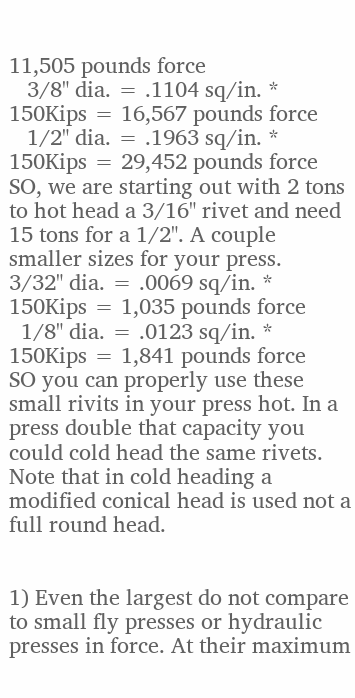11,505 pounds force
   3/8" dia. = .1104 sq/in. * 150Kips = 16,567 pounds force
   1/2" dia. = .1963 sq/in. * 150Kips = 29,452 pounds force
SO, we are starting out with 2 tons to hot head a 3/16" rivet and need 15 tons for a 1/2". A couple smaller sizes for your press.
3/32" dia. = .0069 sq/in. * 150Kips = 1,035 pounds force
  1/8" dia. = .0123 sq/in. * 150Kips = 1,841 pounds force
SO you can properly use these small rivits in your press hot. In a press double that capacity you could cold head the same rivets. Note that in cold heading a modified conical head is used not a full round head.


1) Even the largest do not compare to small fly presses or hydraulic presses in force. At their maximum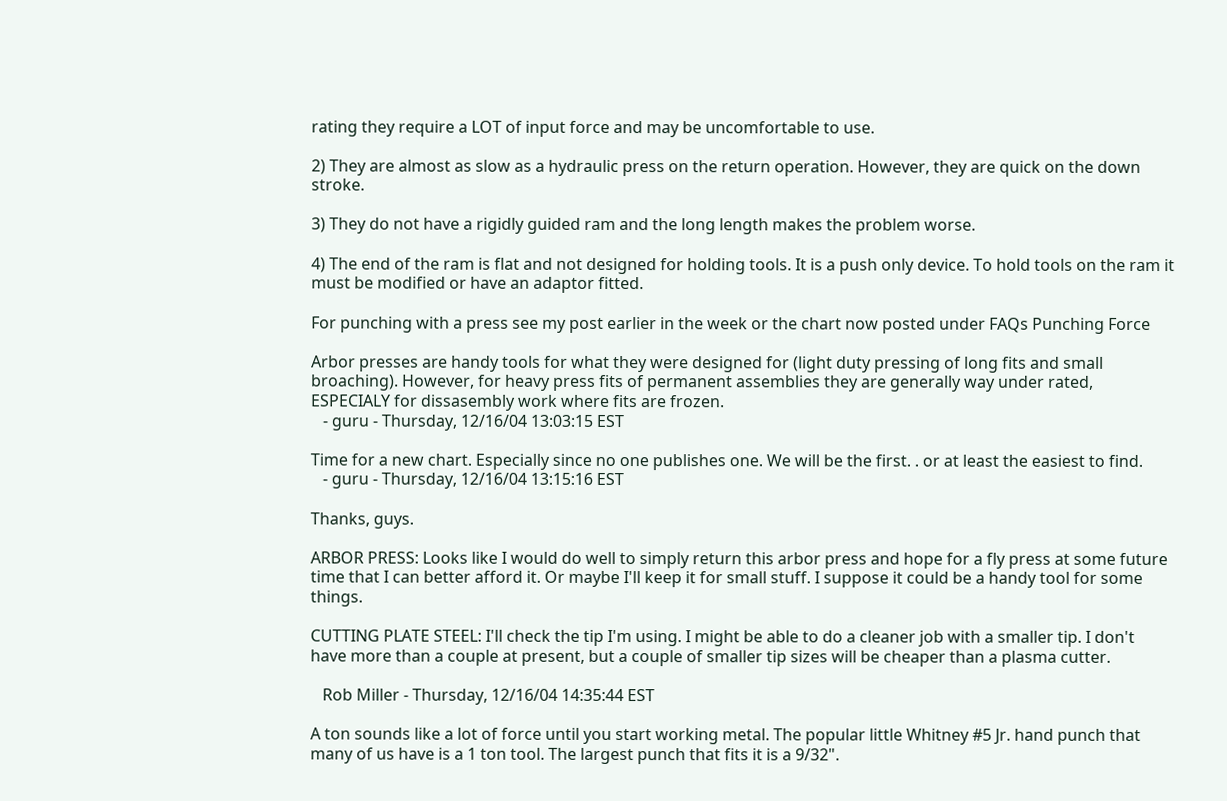rating they require a LOT of input force and may be uncomfortable to use.

2) They are almost as slow as a hydraulic press on the return operation. However, they are quick on the down stroke.

3) They do not have a rigidly guided ram and the long length makes the problem worse.

4) The end of the ram is flat and not designed for holding tools. It is a push only device. To hold tools on the ram it must be modified or have an adaptor fitted.

For punching with a press see my post earlier in the week or the chart now posted under FAQs Punching Force

Arbor presses are handy tools for what they were designed for (light duty pressing of long fits and small broaching). However, for heavy press fits of permanent assemblies they are generally way under rated, ESPECIALY for dissasembly work where fits are frozen.
   - guru - Thursday, 12/16/04 13:03:15 EST

Time for a new chart. Especially since no one publishes one. We will be the first. . or at least the easiest to find.
   - guru - Thursday, 12/16/04 13:15:16 EST

Thanks, guys.

ARBOR PRESS: Looks like I would do well to simply return this arbor press and hope for a fly press at some future time that I can better afford it. Or maybe I'll keep it for small stuff. I suppose it could be a handy tool for some things.

CUTTING PLATE STEEL: I'll check the tip I'm using. I might be able to do a cleaner job with a smaller tip. I don't have more than a couple at present, but a couple of smaller tip sizes will be cheaper than a plasma cutter.

   Rob Miller - Thursday, 12/16/04 14:35:44 EST

A ton sounds like a lot of force until you start working metal. The popular little Whitney #5 Jr. hand punch that many of us have is a 1 ton tool. The largest punch that fits it is a 9/32".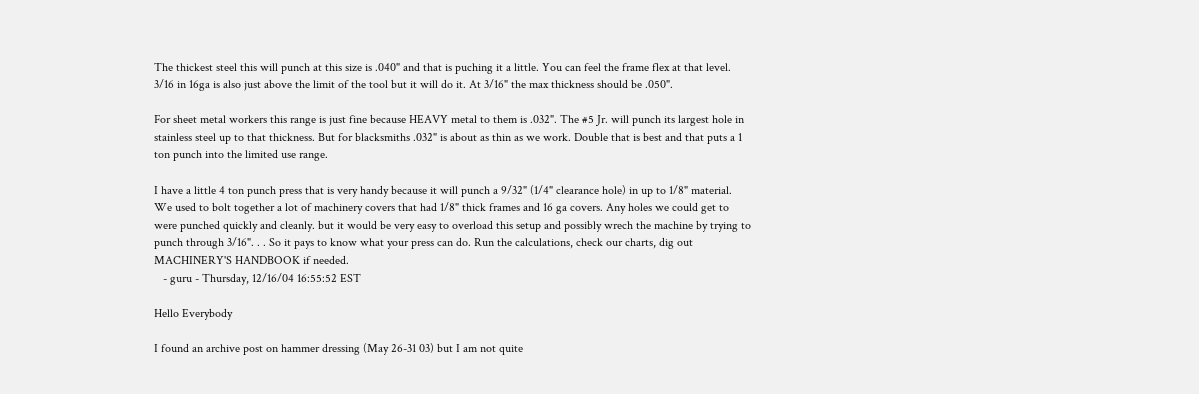The thickest steel this will punch at this size is .040" and that is puching it a little. You can feel the frame flex at that level. 3/16 in 16ga is also just above the limit of the tool but it will do it. At 3/16" the max thickness should be .050".

For sheet metal workers this range is just fine because HEAVY metal to them is .032". The #5 Jr. will punch its largest hole in stainless steel up to that thickness. But for blacksmiths .032" is about as thin as we work. Double that is best and that puts a 1 ton punch into the limited use range.

I have a little 4 ton punch press that is very handy because it will punch a 9/32" (1/4" clearance hole) in up to 1/8" material. We used to bolt together a lot of machinery covers that had 1/8" thick frames and 16 ga covers. Any holes we could get to were punched quickly and cleanly. but it would be very easy to overload this setup and possibly wrech the machine by trying to punch through 3/16". . . So it pays to know what your press can do. Run the calculations, check our charts, dig out MACHINERY'S HANDBOOK if needed.
   - guru - Thursday, 12/16/04 16:55:52 EST

Hello Everybody

I found an archive post on hammer dressing (May 26-31 03) but I am not quite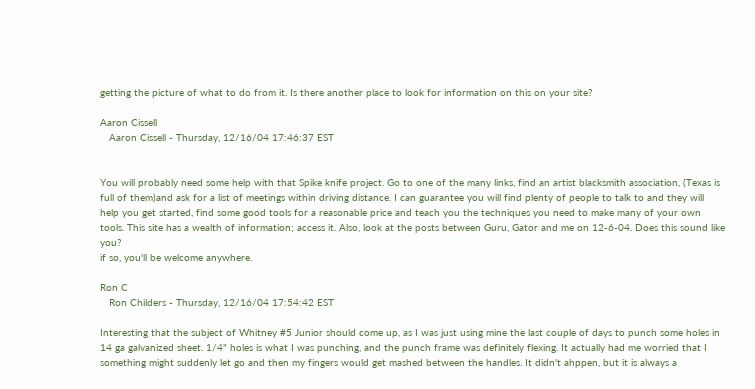getting the picture of what to do from it. Is there another place to look for information on this on your site?

Aaron Cissell
   Aaron Cissell - Thursday, 12/16/04 17:46:37 EST


You will probably need some help with that Spike knife project. Go to one of the many links, find an artist blacksmith association, (Texas is full of them)and ask for a list of meetings within driving distance. I can guarantee you will find plenty of people to talk to and they will help you get started, find some good tools for a reasonable price and teach you the techniques you need to make many of your own tools. This site has a wealth of information; access it. Also, look at the posts between Guru, Gator and me on 12-6-04. Does this sound like you?
if so, you'll be welcome anywhere.

Ron C
   Ron Childers - Thursday, 12/16/04 17:54:42 EST

Interesting that the subject of Whitney #5 Junior should come up, as I was just using mine the last couple of days to punch some holes in 14 ga galvanized sheet. 1/4" holes is what I was punching, and the punch frame was definitely flexing. It actually had me worried that I something might suddenly let go and then my fingers would get mashed between the handles. It didn't ahppen, but it is always a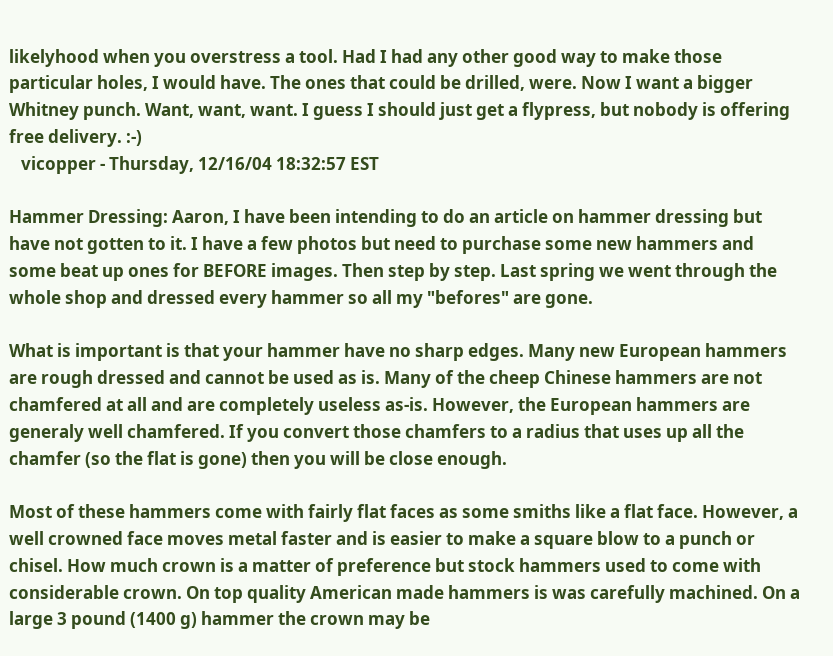likelyhood when you overstress a tool. Had I had any other good way to make those particular holes, I would have. The ones that could be drilled, were. Now I want a bigger Whitney punch. Want, want, want. I guess I should just get a flypress, but nobody is offering free delivery. :-)
   vicopper - Thursday, 12/16/04 18:32:57 EST

Hammer Dressing: Aaron, I have been intending to do an article on hammer dressing but have not gotten to it. I have a few photos but need to purchase some new hammers and some beat up ones for BEFORE images. Then step by step. Last spring we went through the whole shop and dressed every hammer so all my "befores" are gone.

What is important is that your hammer have no sharp edges. Many new European hammers are rough dressed and cannot be used as is. Many of the cheep Chinese hammers are not chamfered at all and are completely useless as-is. However, the European hammers are generaly well chamfered. If you convert those chamfers to a radius that uses up all the chamfer (so the flat is gone) then you will be close enough.

Most of these hammers come with fairly flat faces as some smiths like a flat face. However, a well crowned face moves metal faster and is easier to make a square blow to a punch or chisel. How much crown is a matter of preference but stock hammers used to come with considerable crown. On top quality American made hammers is was carefully machined. On a large 3 pound (1400 g) hammer the crown may be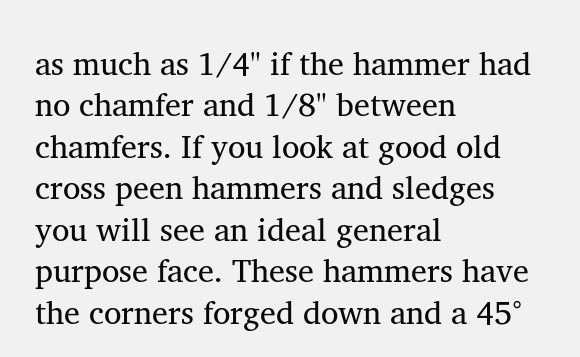as much as 1/4" if the hammer had no chamfer and 1/8" between chamfers. If you look at good old cross peen hammers and sledges you will see an ideal general purpose face. These hammers have the corners forged down and a 45°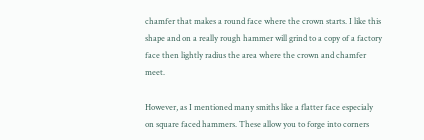chamfer that makes a round face where the crown starts. I like this shape and on a really rough hammer will grind to a copy of a factory face then lightly radius the area where the crown and chamfer meet.

However, as I mentioned many smiths like a flatter face especialy on square faced hammers. These allow you to forge into corners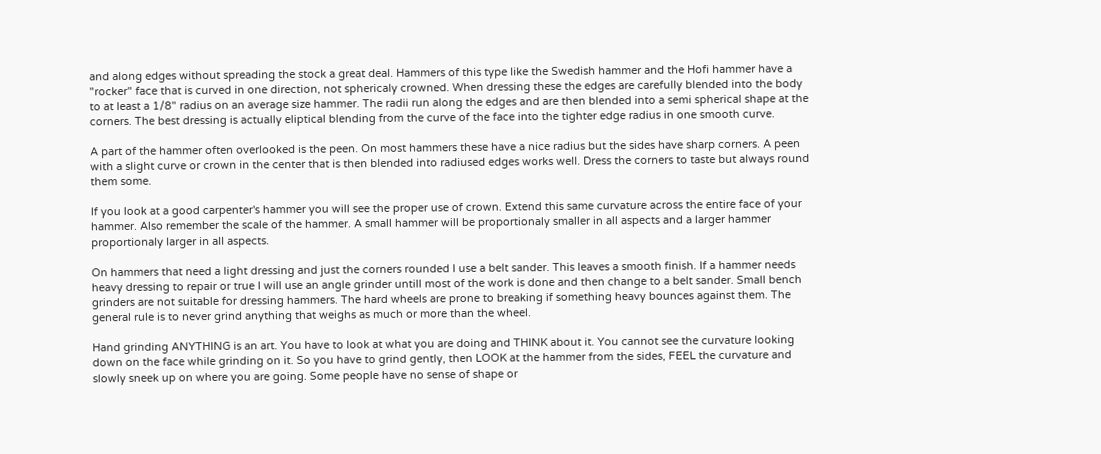and along edges without spreading the stock a great deal. Hammers of this type like the Swedish hammer and the Hofi hammer have a "rocker" face that is curved in one direction, not sphericaly crowned. When dressing these the edges are carefully blended into the body to at least a 1/8" radius on an average size hammer. The radii run along the edges and are then blended into a semi spherical shape at the corners. The best dressing is actually eliptical blending from the curve of the face into the tighter edge radius in one smooth curve.

A part of the hammer often overlooked is the peen. On most hammers these have a nice radius but the sides have sharp corners. A peen with a slight curve or crown in the center that is then blended into radiused edges works well. Dress the corners to taste but always round them some.

If you look at a good carpenter's hammer you will see the proper use of crown. Extend this same curvature across the entire face of your hammer. Also remember the scale of the hammer. A small hammer will be proportionaly smaller in all aspects and a larger hammer proportionaly larger in all aspects.

On hammers that need a light dressing and just the corners rounded I use a belt sander. This leaves a smooth finish. If a hammer needs heavy dressing to repair or true I will use an angle grinder untill most of the work is done and then change to a belt sander. Small bench grinders are not suitable for dressing hammers. The hard wheels are prone to breaking if something heavy bounces against them. The general rule is to never grind anything that weighs as much or more than the wheel.

Hand grinding ANYTHING is an art. You have to look at what you are doing and THINK about it. You cannot see the curvature looking down on the face while grinding on it. So you have to grind gently, then LOOK at the hammer from the sides, FEEL the curvature and slowly sneek up on where you are going. Some people have no sense of shape or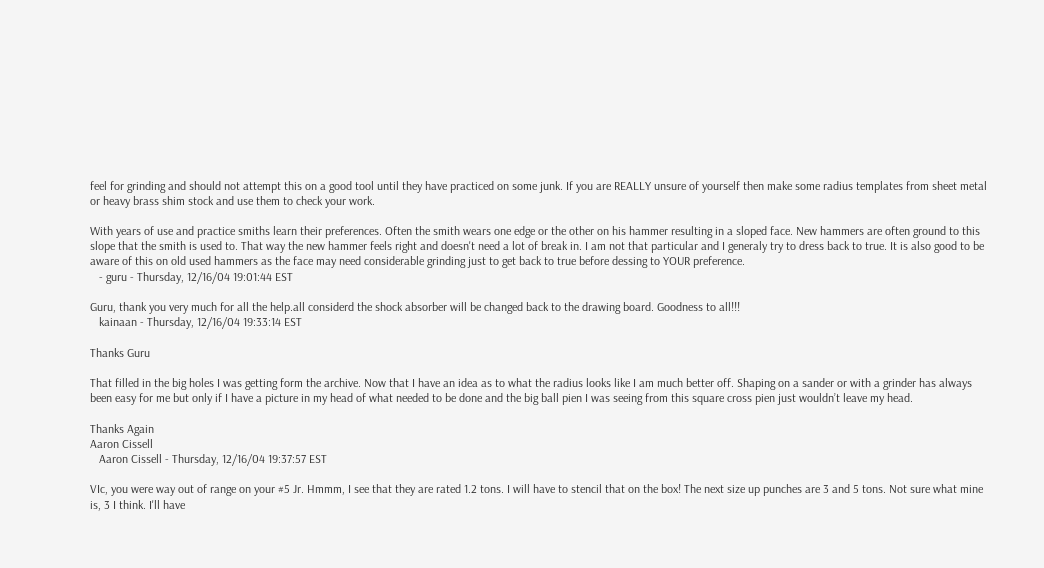feel for grinding and should not attempt this on a good tool until they have practiced on some junk. If you are REALLY unsure of yourself then make some radius templates from sheet metal or heavy brass shim stock and use them to check your work.

With years of use and practice smiths learn their preferences. Often the smith wears one edge or the other on his hammer resulting in a sloped face. New hammers are often ground to this slope that the smith is used to. That way the new hammer feels right and doesn't need a lot of break in. I am not that particular and I generaly try to dress back to true. It is also good to be aware of this on old used hammers as the face may need considerable grinding just to get back to true before dessing to YOUR preference.
   - guru - Thursday, 12/16/04 19:01:44 EST

Guru, thank you very much for all the help.all considerd the shock absorber will be changed back to the drawing board. Goodness to all!!!
   kainaan - Thursday, 12/16/04 19:33:14 EST

Thanks Guru

That filled in the big holes I was getting form the archive. Now that I have an idea as to what the radius looks like I am much better off. Shaping on a sander or with a grinder has always been easy for me but only if I have a picture in my head of what needed to be done and the big ball pien I was seeing from this square cross pien just wouldn’t leave my head.

Thanks Again
Aaron Cissell
   Aaron Cissell - Thursday, 12/16/04 19:37:57 EST

VIc, you were way out of range on your #5 Jr. Hmmm, I see that they are rated 1.2 tons. I will have to stencil that on the box! The next size up punches are 3 and 5 tons. Not sure what mine is, 3 I think. I'll have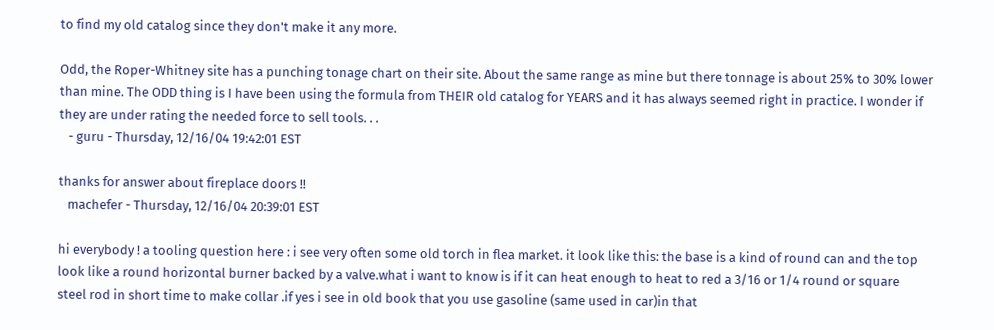to find my old catalog since they don't make it any more.

Odd, the Roper-Whitney site has a punching tonage chart on their site. About the same range as mine but there tonnage is about 25% to 30% lower than mine. The ODD thing is I have been using the formula from THEIR old catalog for YEARS and it has always seemed right in practice. I wonder if they are under rating the needed force to sell tools. . .
   - guru - Thursday, 12/16/04 19:42:01 EST

thanks for answer about fireplace doors !!
   machefer - Thursday, 12/16/04 20:39:01 EST

hi everybody ! a tooling question here : i see very often some old torch in flea market. it look like this: the base is a kind of round can and the top look like a round horizontal burner backed by a valve.what i want to know is if it can heat enough to heat to red a 3/16 or 1/4 round or square steel rod in short time to make collar .if yes i see in old book that you use gasoline (same used in car)in that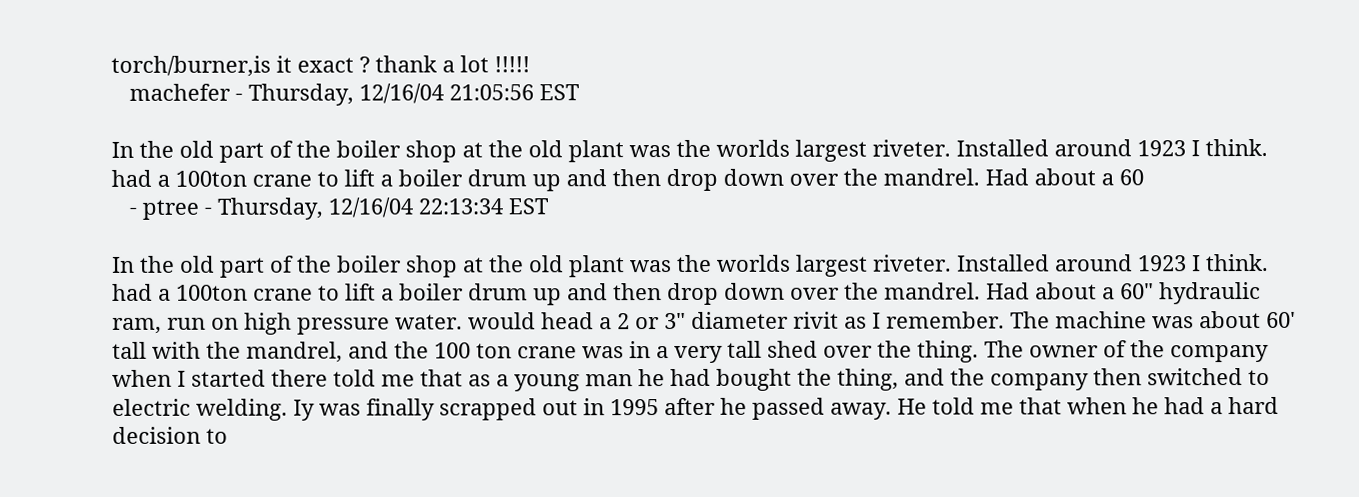torch/burner,is it exact ? thank a lot !!!!!
   machefer - Thursday, 12/16/04 21:05:56 EST

In the old part of the boiler shop at the old plant was the worlds largest riveter. Installed around 1923 I think. had a 100ton crane to lift a boiler drum up and then drop down over the mandrel. Had about a 60
   - ptree - Thursday, 12/16/04 22:13:34 EST

In the old part of the boiler shop at the old plant was the worlds largest riveter. Installed around 1923 I think. had a 100ton crane to lift a boiler drum up and then drop down over the mandrel. Had about a 60" hydraulic ram, run on high pressure water. would head a 2 or 3" diameter rivit as I remember. The machine was about 60' tall with the mandrel, and the 100 ton crane was in a very tall shed over the thing. The owner of the company when I started there told me that as a young man he had bought the thing, and the company then switched to electric welding. Iy was finally scrapped out in 1995 after he passed away. He told me that when he had a hard decision to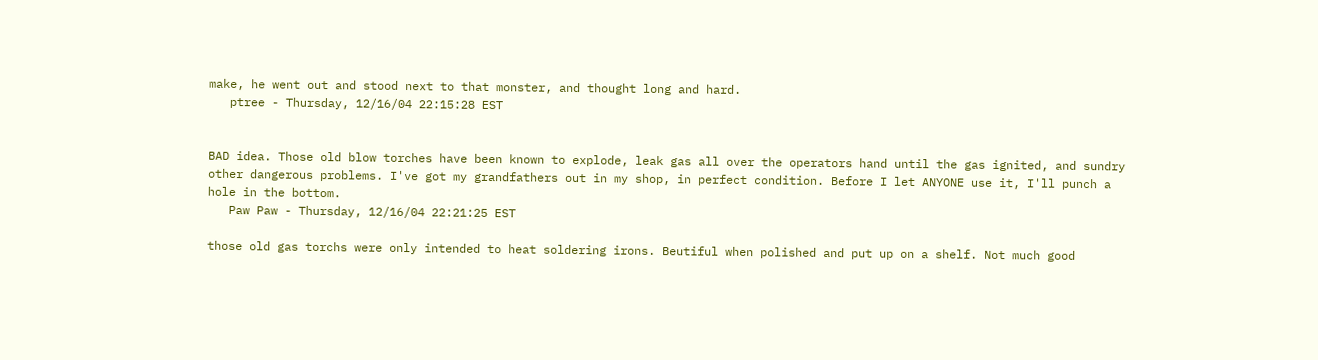make, he went out and stood next to that monster, and thought long and hard.
   ptree - Thursday, 12/16/04 22:15:28 EST


BAD idea. Those old blow torches have been known to explode, leak gas all over the operators hand until the gas ignited, and sundry other dangerous problems. I've got my grandfathers out in my shop, in perfect condition. Before I let ANYONE use it, I'll punch a hole in the bottom.
   Paw Paw - Thursday, 12/16/04 22:21:25 EST

those old gas torchs were only intended to heat soldering irons. Beutiful when polished and put up on a shelf. Not much good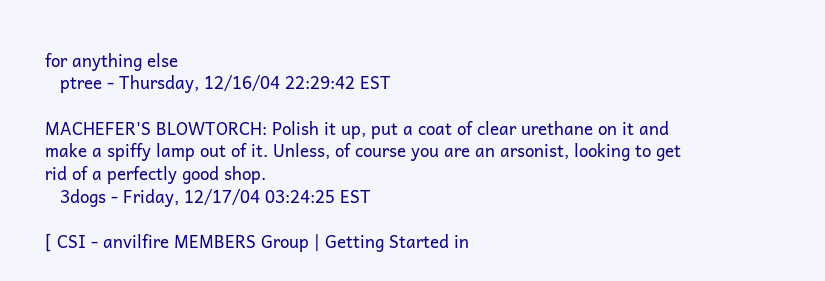for anything else
   ptree - Thursday, 12/16/04 22:29:42 EST

MACHEFER'S BLOWTORCH: Polish it up, put a coat of clear urethane on it and make a spiffy lamp out of it. Unless, of course you are an arsonist, looking to get rid of a perfectly good shop.
   3dogs - Friday, 12/17/04 03:24:25 EST

[ CSI - anvilfire MEMBERS Group | Getting Started in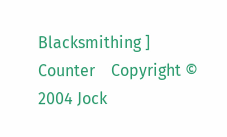Blacksmithing ]
Counter    Copyright © 2004 Jock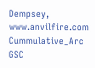Dempsey, www.anvilfire.com Cummulative_Arc GSC